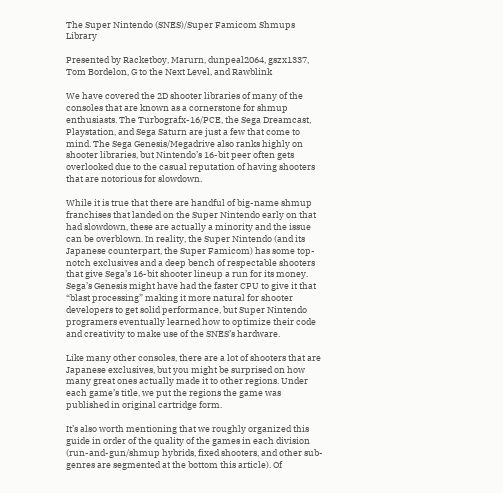The Super Nintendo (SNES)/Super Famicom Shmups Library

Presented by Racketboy, Marurn, dunpeal2064, gszx1337, Tom Bordelon, G to the Next Level, and Rawblink

We have covered the 2D shooter libraries of many of the consoles that are known as a cornerstone for shmup enthusiasts. The Turbografx-16/PCE, the Sega Dreamcast, Playstation, and Sega Saturn are just a few that come to mind. The Sega Genesis/Megadrive also ranks highly on shooter libraries, but Nintendo’s 16-bit peer often gets overlooked due to the casual reputation of having shooters that are notorious for slowdown.

While it is true that there are handful of big-name shmup franchises that landed on the Super Nintendo early on that had slowdown, these are actually a minority and the issue can be overblown. In reality, the Super Nintendo (and its Japanese counterpart, the Super Famicom) has some top-notch exclusives and a deep bench of respectable shooters that give Sega’s 16-bit shooter lineup a run for its money. Sega’s Genesis might have had the faster CPU to give it that “blast processing” making it more natural for shooter developers to get solid performance, but Super Nintendo programers eventually learned how to optimize their code and creativity to make use of the SNES’s hardware.

Like many other consoles, there are a lot of shooters that are Japanese exclusives, but you might be surprised on how many great ones actually made it to other regions. Under each game’s title, we put the regions the game was published in original cartridge form.

It’s also worth mentioning that we roughly organized this guide in order of the quality of the games in each division (run-and-gun/shmup hybrids, fixed shooters, and other sub-genres are segmented at the bottom this article). Of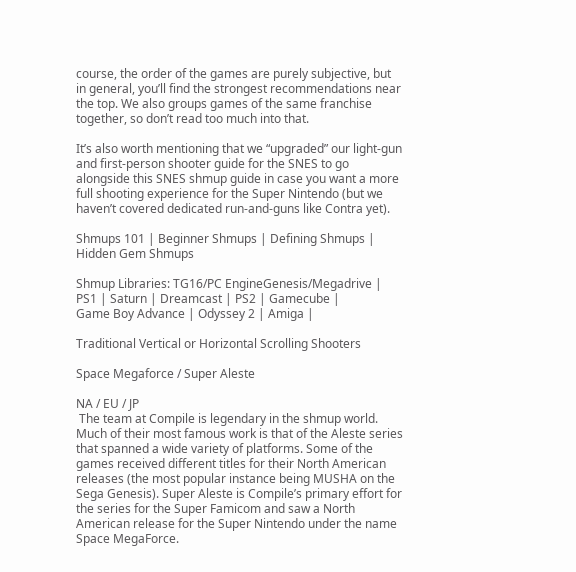course, the order of the games are purely subjective, but in general, you’ll find the strongest recommendations near the top. We also groups games of the same franchise together, so don’t read too much into that.

It’s also worth mentioning that we “upgraded” our light-gun and first-person shooter guide for the SNES to go alongside this SNES shmup guide in case you want a more full shooting experience for the Super Nintendo (but we haven’t covered dedicated run-and-guns like Contra yet).

Shmups 101 | Beginner Shmups | Defining Shmups | Hidden Gem Shmups

Shmup Libraries: TG16/PC EngineGenesis/Megadrive | PS1 | Saturn | Dreamcast | PS2 | Gamecube |
Game Boy Advance | Odyssey 2 | Amiga |

Traditional Vertical or Horizontal Scrolling Shooters

Space Megaforce / Super Aleste

NA / EU / JP
 The team at Compile is legendary in the shmup world. Much of their most famous work is that of the Aleste series that spanned a wide variety of platforms. Some of the games received different titles for their North American releases (the most popular instance being MUSHA on the Sega Genesis). Super Aleste is Compile’s primary effort for the series for the Super Famicom and saw a North American release for the Super Nintendo under the name Space MegaForce.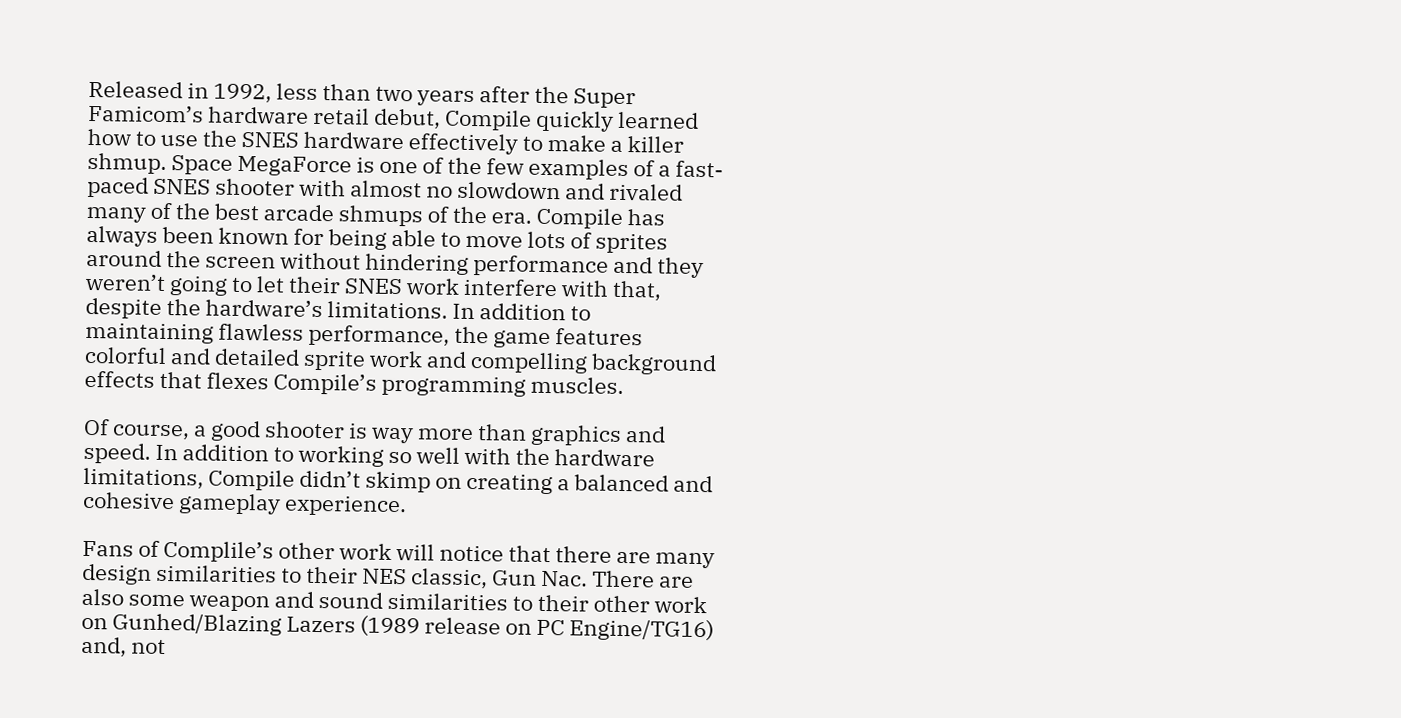Released in 1992, less than two years after the Super Famicom’s hardware retail debut, Compile quickly learned how to use the SNES hardware effectively to make a killer shmup. Space MegaForce is one of the few examples of a fast-paced SNES shooter with almost no slowdown and rivaled many of the best arcade shmups of the era. Compile has always been known for being able to move lots of sprites around the screen without hindering performance and they weren’t going to let their SNES work interfere with that, despite the hardware’s limitations. In addition to maintaining flawless performance, the game features colorful and detailed sprite work and compelling background effects that flexes Compile’s programming muscles.

Of course, a good shooter is way more than graphics and speed. In addition to working so well with the hardware limitations, Compile didn’t skimp on creating a balanced and cohesive gameplay experience.

Fans of Complile’s other work will notice that there are many design similarities to their NES classic, Gun Nac. There are also some weapon and sound similarities to their other work on Gunhed/Blazing Lazers (1989 release on PC Engine/TG16) and, not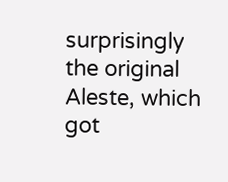surprisingly the original Aleste, which got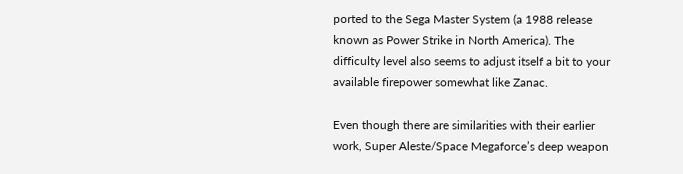ported to the Sega Master System (a 1988 release known as Power Strike in North America). The difficulty level also seems to adjust itself a bit to your available firepower somewhat like Zanac.

Even though there are similarities with their earlier work, Super Aleste/Space Megaforce’s deep weapon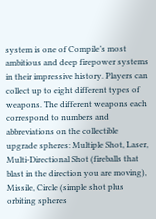system is one of Compile’s most ambitious and deep firepower systems in their impressive history. Players can collect up to eight different types of weapons. The different weapons each correspond to numbers and abbreviations on the collectible upgrade spheres: Multiple Shot, Laser, Multi-Directional Shot (fireballs that blast in the direction you are moving), Missile, Circle (simple shot plus orbiting spheres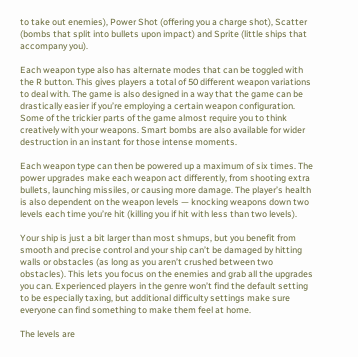to take out enemies), Power Shot (offering you a charge shot), Scatter (bombs that split into bullets upon impact) and Sprite (little ships that accompany you).

Each weapon type also has alternate modes that can be toggled with the R button. This gives players a total of 50 different weapon variations to deal with. The game is also designed in a way that the game can be drastically easier if you’re employing a certain weapon configuration. Some of the trickier parts of the game almost require you to think creatively with your weapons. Smart bombs are also available for wider destruction in an instant for those intense moments.

Each weapon type can then be powered up a maximum of six times. The power upgrades make each weapon act differently, from shooting extra bullets, launching missiles, or causing more damage. The player’s health is also dependent on the weapon levels — knocking weapons down two levels each time you’re hit (killing you if hit with less than two levels).

Your ship is just a bit larger than most shmups, but you benefit from smooth and precise control and your ship can’t be damaged by hitting walls or obstacles (as long as you aren’t crushed between two obstacles). This lets you focus on the enemies and grab all the upgrades you can. Experienced players in the genre won’t find the default setting to be especially taxing, but additional difficulty settings make sure everyone can find something to make them feel at home.

The levels are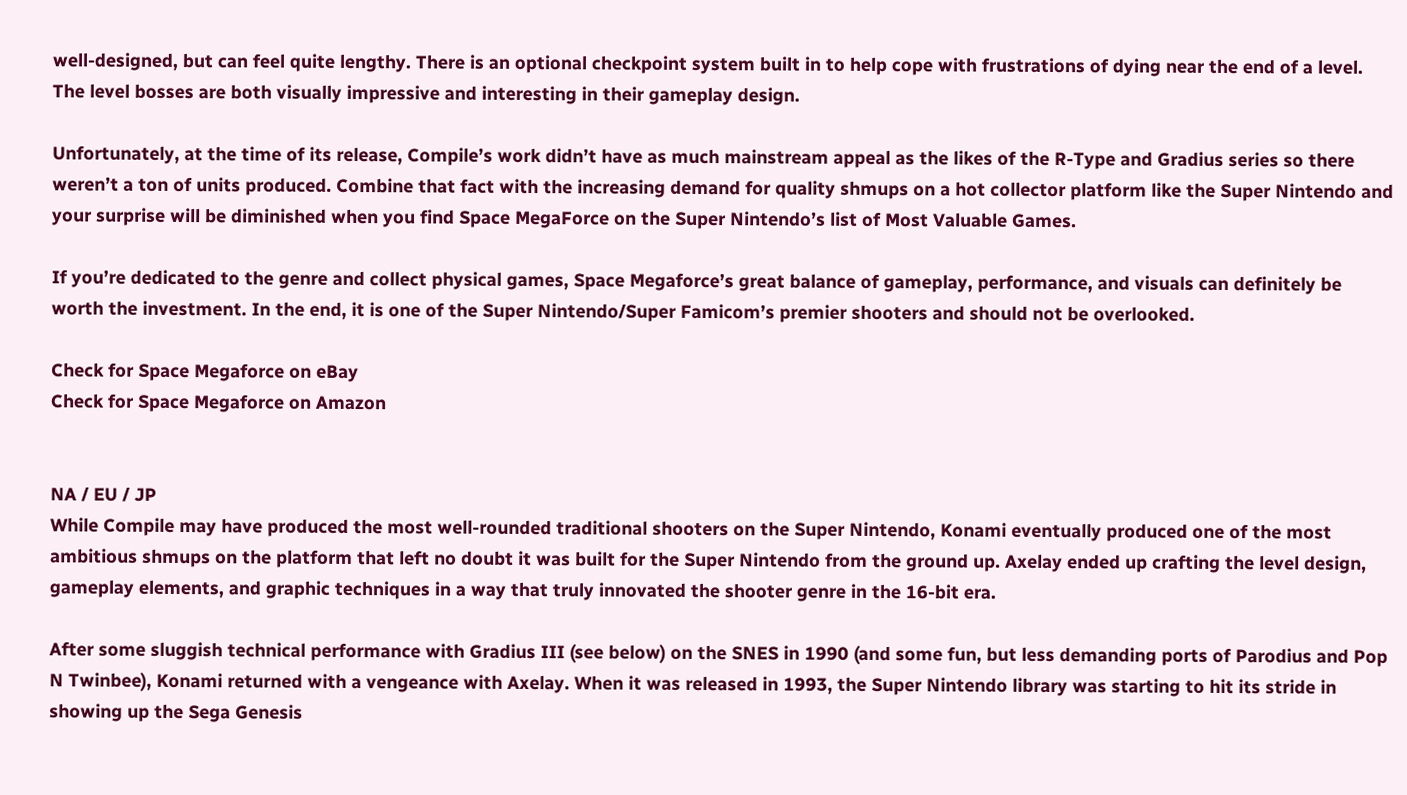well-designed, but can feel quite lengthy. There is an optional checkpoint system built in to help cope with frustrations of dying near the end of a level. The level bosses are both visually impressive and interesting in their gameplay design.

Unfortunately, at the time of its release, Compile’s work didn’t have as much mainstream appeal as the likes of the R-Type and Gradius series so there weren’t a ton of units produced. Combine that fact with the increasing demand for quality shmups on a hot collector platform like the Super Nintendo and your surprise will be diminished when you find Space MegaForce on the Super Nintendo’s list of Most Valuable Games.

If you’re dedicated to the genre and collect physical games, Space Megaforce’s great balance of gameplay, performance, and visuals can definitely be worth the investment. In the end, it is one of the Super Nintendo/Super Famicom’s premier shooters and should not be overlooked.

Check for Space Megaforce on eBay
Check for Space Megaforce on Amazon


NA / EU / JP
While Compile may have produced the most well-rounded traditional shooters on the Super Nintendo, Konami eventually produced one of the most ambitious shmups on the platform that left no doubt it was built for the Super Nintendo from the ground up. Axelay ended up crafting the level design, gameplay elements, and graphic techniques in a way that truly innovated the shooter genre in the 16-bit era.

After some sluggish technical performance with Gradius III (see below) on the SNES in 1990 (and some fun, but less demanding ports of Parodius and Pop N Twinbee), Konami returned with a vengeance with Axelay. When it was released in 1993, the Super Nintendo library was starting to hit its stride in showing up the Sega Genesis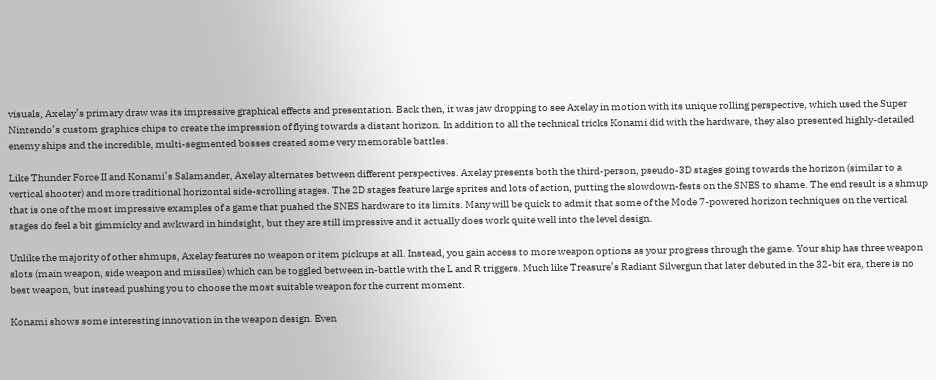visuals, Axelay’s primary draw was its impressive graphical effects and presentation. Back then, it was jaw dropping to see Axelay in motion with its unique rolling perspective, which used the Super Nintendo’s custom graphics chips to create the impression of flying towards a distant horizon. In addition to all the technical tricks Konami did with the hardware, they also presented highly-detailed enemy ships and the incredible, multi-segmented bosses created some very memorable battles.

Like Thunder Force II and Konami’s Salamander, Axelay alternates between different perspectives. Axelay presents both the third-person, pseudo-3D stages going towards the horizon (similar to a vertical shooter) and more traditional horizontal side-scrolling stages. The 2D stages feature large sprites and lots of action, putting the slowdown-fests on the SNES to shame. The end result is a shmup that is one of the most impressive examples of a game that pushed the SNES hardware to its limits. Many will be quick to admit that some of the Mode 7-powered horizon techniques on the vertical stages do feel a bit gimmicky and awkward in hindsight, but they are still impressive and it actually does work quite well into the level design.

Unlike the majority of other shmups, Axelay features no weapon or item pickups at all. Instead, you gain access to more weapon options as your progress through the game. Your ship has three weapon slots (main weapon, side weapon and missiles) which can be toggled between in-battle with the L and R triggers. Much like Treasure’s Radiant Silvergun that later debuted in the 32-bit era, there is no best weapon, but instead pushing you to choose the most suitable weapon for the current moment.

Konami shows some interesting innovation in the weapon design. Even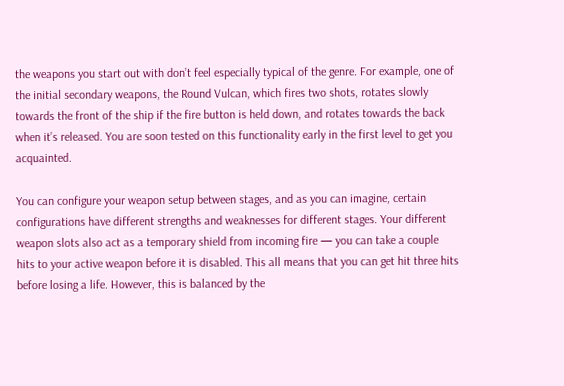the weapons you start out with don’t feel especially typical of the genre. For example, one of the initial secondary weapons, the Round Vulcan, which fires two shots, rotates slowly towards the front of the ship if the fire button is held down, and rotates towards the back when it’s released. You are soon tested on this functionality early in the first level to get you acquainted.

You can configure your weapon setup between stages, and as you can imagine, certain configurations have different strengths and weaknesses for different stages. Your different weapon slots also act as a temporary shield from incoming fire — you can take a couple hits to your active weapon before it is disabled. This all means that you can get hit three hits before losing a life. However, this is balanced by the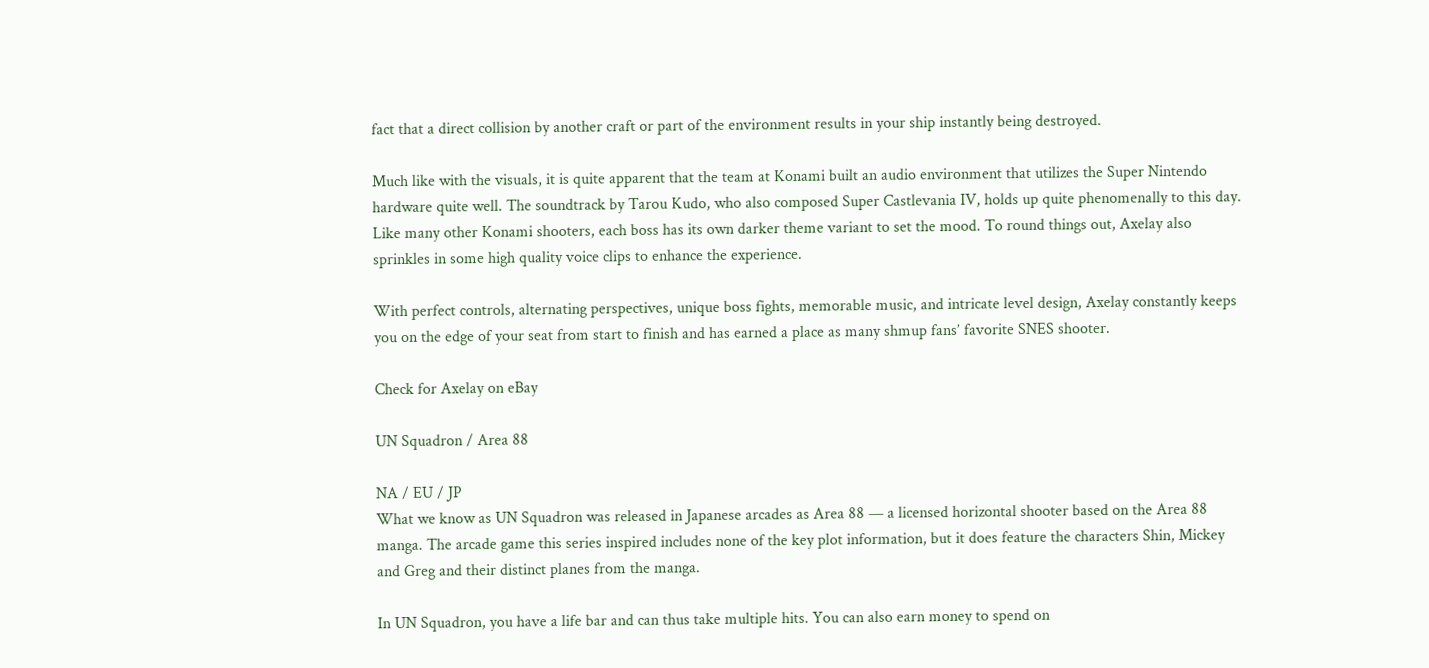fact that a direct collision by another craft or part of the environment results in your ship instantly being destroyed.

Much like with the visuals, it is quite apparent that the team at Konami built an audio environment that utilizes the Super Nintendo hardware quite well. The soundtrack by Tarou Kudo, who also composed Super Castlevania IV, holds up quite phenomenally to this day. Like many other Konami shooters, each boss has its own darker theme variant to set the mood. To round things out, Axelay also sprinkles in some high quality voice clips to enhance the experience.

With perfect controls, alternating perspectives, unique boss fights, memorable music, and intricate level design, Axelay constantly keeps you on the edge of your seat from start to finish and has earned a place as many shmup fans’ favorite SNES shooter.

Check for Axelay on eBay

UN Squadron / Area 88

NA / EU / JP
What we know as UN Squadron was released in Japanese arcades as Area 88 — a licensed horizontal shooter based on the Area 88 manga. The arcade game this series inspired includes none of the key plot information, but it does feature the characters Shin, Mickey and Greg and their distinct planes from the manga.

In UN Squadron, you have a life bar and can thus take multiple hits. You can also earn money to spend on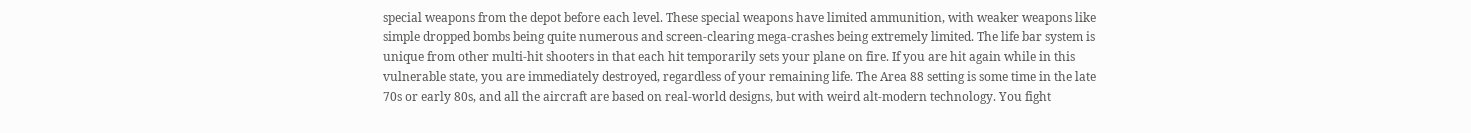special weapons from the depot before each level. These special weapons have limited ammunition, with weaker weapons like simple dropped bombs being quite numerous and screen-clearing mega-crashes being extremely limited. The life bar system is unique from other multi-hit shooters in that each hit temporarily sets your plane on fire. If you are hit again while in this vulnerable state, you are immediately destroyed, regardless of your remaining life. The Area 88 setting is some time in the late 70s or early 80s, and all the aircraft are based on real-world designs, but with weird alt-modern technology. You fight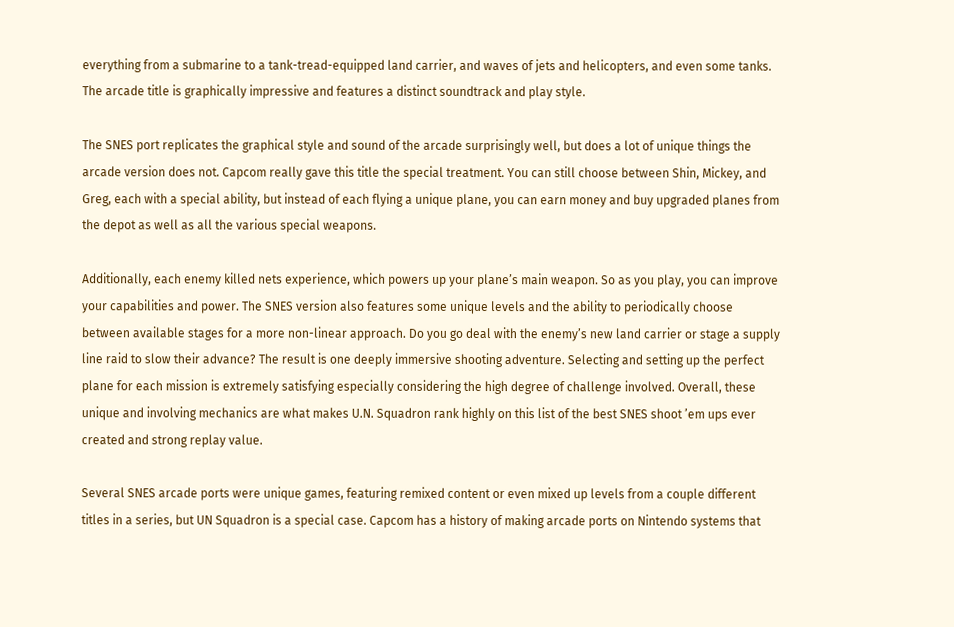everything from a submarine to a tank-tread-equipped land carrier, and waves of jets and helicopters, and even some tanks. The arcade title is graphically impressive and features a distinct soundtrack and play style.

The SNES port replicates the graphical style and sound of the arcade surprisingly well, but does a lot of unique things the arcade version does not. Capcom really gave this title the special treatment. You can still choose between Shin, Mickey, and Greg, each with a special ability, but instead of each flying a unique plane, you can earn money and buy upgraded planes from the depot as well as all the various special weapons.

Additionally, each enemy killed nets experience, which powers up your plane’s main weapon. So as you play, you can improve your capabilities and power. The SNES version also features some unique levels and the ability to periodically choose between available stages for a more non-linear approach. Do you go deal with the enemy’s new land carrier or stage a supply line raid to slow their advance? The result is one deeply immersive shooting adventure. Selecting and setting up the perfect plane for each mission is extremely satisfying especially considering the high degree of challenge involved. Overall, these unique and involving mechanics are what makes U.N. Squadron rank highly on this list of the best SNES shoot ’em ups ever created and strong replay value.

Several SNES arcade ports were unique games, featuring remixed content or even mixed up levels from a couple different titles in a series, but UN Squadron is a special case. Capcom has a history of making arcade ports on Nintendo systems that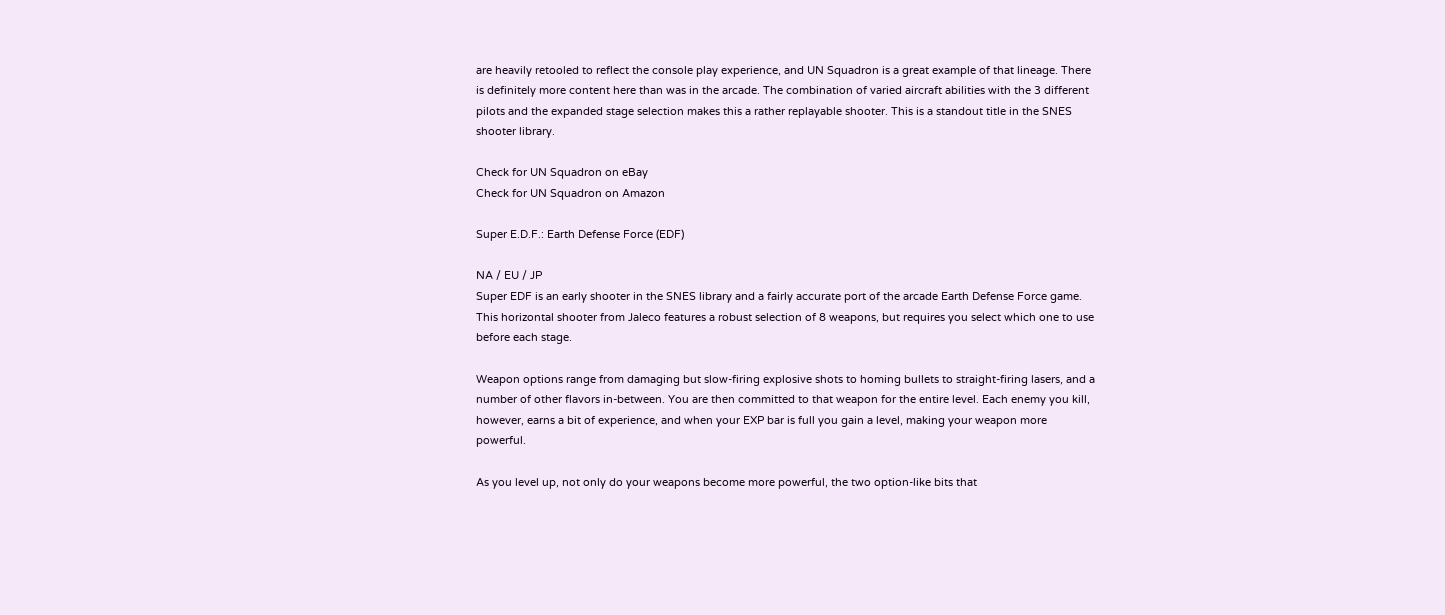are heavily retooled to reflect the console play experience, and UN Squadron is a great example of that lineage. There is definitely more content here than was in the arcade. The combination of varied aircraft abilities with the 3 different pilots and the expanded stage selection makes this a rather replayable shooter. This is a standout title in the SNES shooter library.

Check for UN Squadron on eBay
Check for UN Squadron on Amazon

Super E.D.F.: Earth Defense Force (EDF)

NA / EU / JP
Super EDF is an early shooter in the SNES library and a fairly accurate port of the arcade Earth Defense Force game. This horizontal shooter from Jaleco features a robust selection of 8 weapons, but requires you select which one to use before each stage.

Weapon options range from damaging but slow-firing explosive shots to homing bullets to straight-firing lasers, and a number of other flavors in-between. You are then committed to that weapon for the entire level. Each enemy you kill, however, earns a bit of experience, and when your EXP bar is full you gain a level, making your weapon more powerful.

As you level up, not only do your weapons become more powerful, the two option-like bits that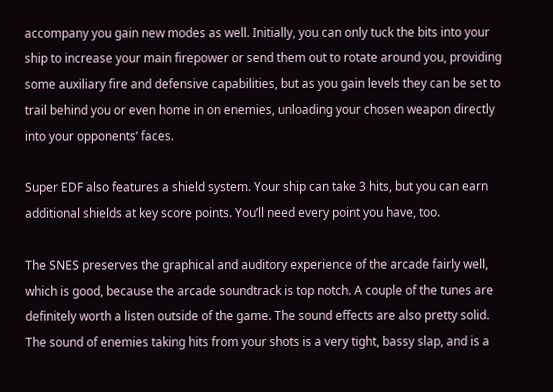accompany you gain new modes as well. Initially, you can only tuck the bits into your ship to increase your main firepower or send them out to rotate around you, providing some auxiliary fire and defensive capabilities, but as you gain levels they can be set to trail behind you or even home in on enemies, unloading your chosen weapon directly into your opponents’ faces.

Super EDF also features a shield system. Your ship can take 3 hits, but you can earn additional shields at key score points. You’ll need every point you have, too.

The SNES preserves the graphical and auditory experience of the arcade fairly well, which is good, because the arcade soundtrack is top notch. A couple of the tunes are definitely worth a listen outside of the game. The sound effects are also pretty solid. The sound of enemies taking hits from your shots is a very tight, bassy slap, and is a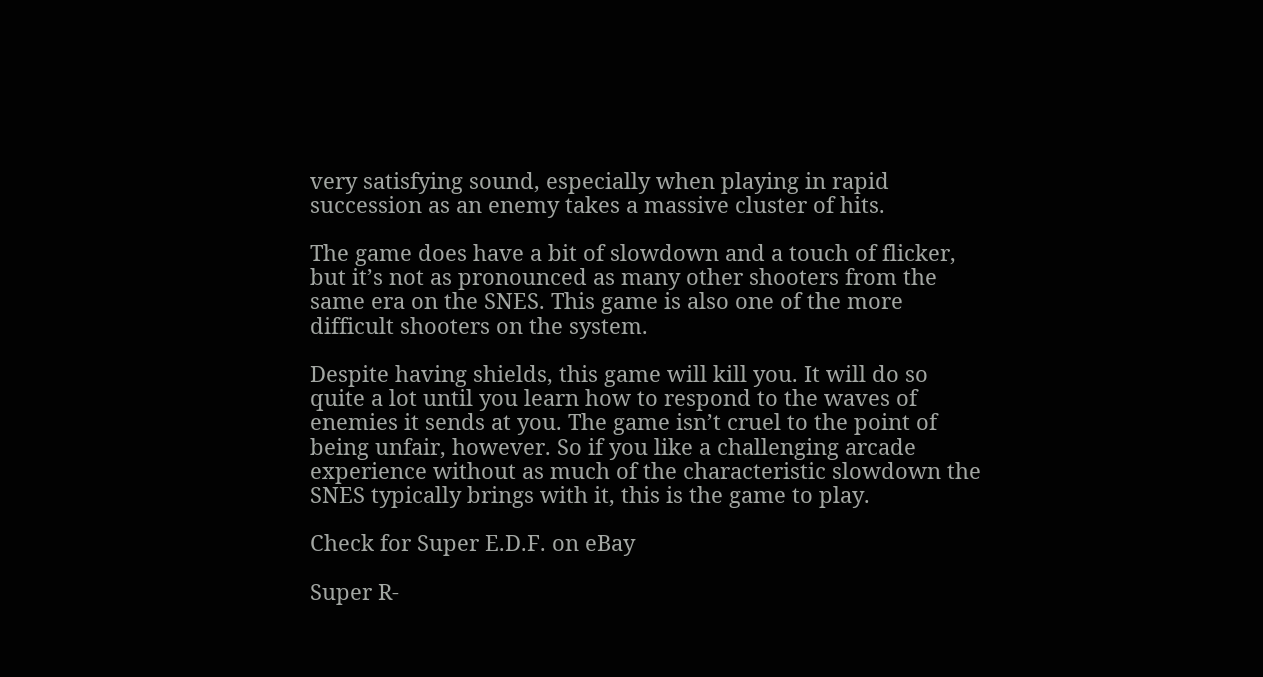very satisfying sound, especially when playing in rapid succession as an enemy takes a massive cluster of hits.

The game does have a bit of slowdown and a touch of flicker, but it’s not as pronounced as many other shooters from the same era on the SNES. This game is also one of the more difficult shooters on the system.

Despite having shields, this game will kill you. It will do so quite a lot until you learn how to respond to the waves of enemies it sends at you. The game isn’t cruel to the point of being unfair, however. So if you like a challenging arcade experience without as much of the characteristic slowdown the SNES typically brings with it, this is the game to play.

Check for Super E.D.F. on eBay

Super R-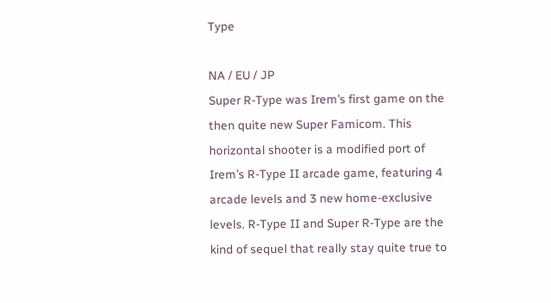Type

NA / EU / JP
Super R-Type was Irem’s first game on the then quite new Super Famicom. This horizontal shooter is a modified port of Irem’s R-Type II arcade game, featuring 4 arcade levels and 3 new home-exclusive levels. R-Type II and Super R-Type are the kind of sequel that really stay quite true to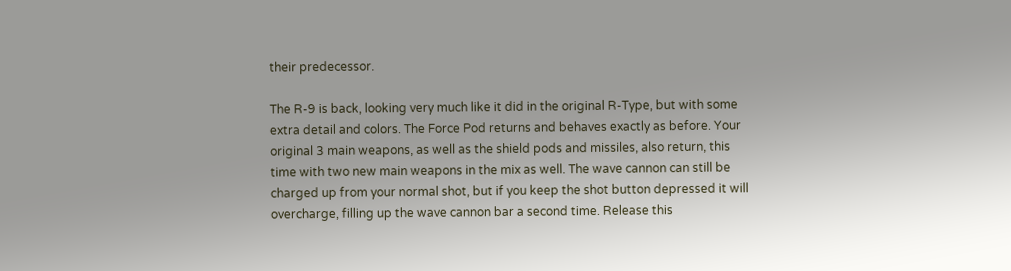their predecessor.

The R-9 is back, looking very much like it did in the original R-Type, but with some extra detail and colors. The Force Pod returns and behaves exactly as before. Your original 3 main weapons, as well as the shield pods and missiles, also return, this time with two new main weapons in the mix as well. The wave cannon can still be charged up from your normal shot, but if you keep the shot button depressed it will overcharge, filling up the wave cannon bar a second time. Release this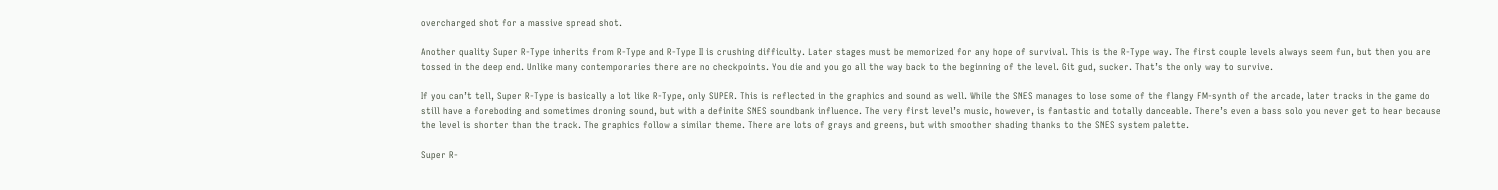overcharged shot for a massive spread shot.

Another quality Super R-Type inherits from R-Type and R-Type II is crushing difficulty. Later stages must be memorized for any hope of survival. This is the R-Type way. The first couple levels always seem fun, but then you are tossed in the deep end. Unlike many contemporaries there are no checkpoints. You die and you go all the way back to the beginning of the level. Git gud, sucker. That’s the only way to survive.

If you can’t tell, Super R-Type is basically a lot like R-Type, only SUPER. This is reflected in the graphics and sound as well. While the SNES manages to lose some of the flangy FM-synth of the arcade, later tracks in the game do still have a foreboding and sometimes droning sound, but with a definite SNES soundbank influence. The very first level’s music, however, is fantastic and totally danceable. There’s even a bass solo you never get to hear because the level is shorter than the track. The graphics follow a similar theme. There are lots of grays and greens, but with smoother shading thanks to the SNES system palette.

Super R-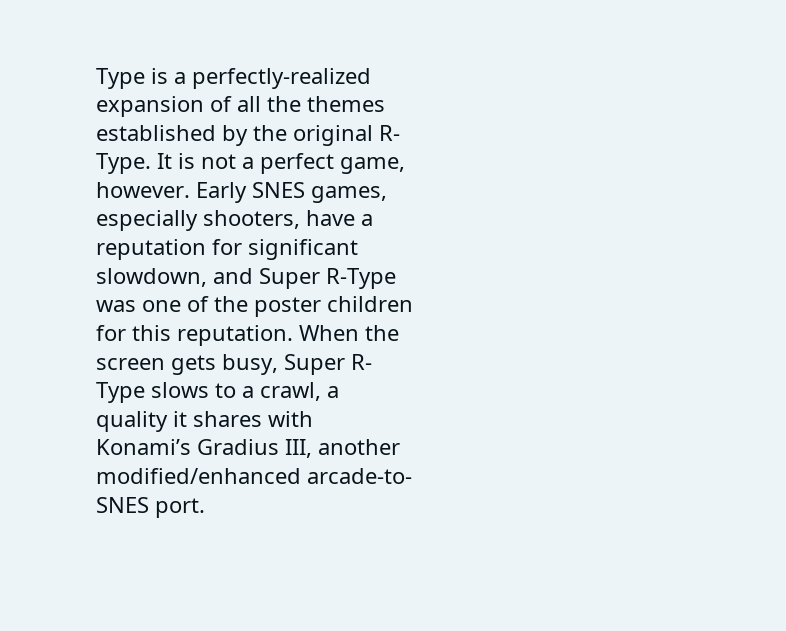Type is a perfectly-realized expansion of all the themes established by the original R-Type. It is not a perfect game, however. Early SNES games, especially shooters, have a reputation for significant slowdown, and Super R-Type was one of the poster children for this reputation. When the screen gets busy, Super R-Type slows to a crawl, a quality it shares with Konami’s Gradius III, another modified/enhanced arcade-to-SNES port.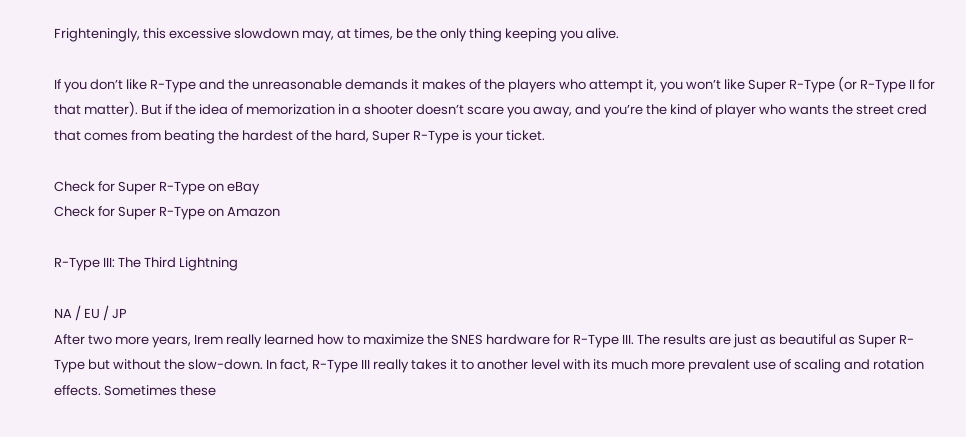Frighteningly, this excessive slowdown may, at times, be the only thing keeping you alive.

If you don’t like R-Type and the unreasonable demands it makes of the players who attempt it, you won’t like Super R-Type (or R-Type II for that matter). But if the idea of memorization in a shooter doesn’t scare you away, and you’re the kind of player who wants the street cred that comes from beating the hardest of the hard, Super R-Type is your ticket.

Check for Super R-Type on eBay
Check for Super R-Type on Amazon

R-Type III: The Third Lightning

NA / EU / JP
After two more years, Irem really learned how to maximize the SNES hardware for R-Type III. The results are just as beautiful as Super R-Type but without the slow-down. In fact, R-Type III really takes it to another level with its much more prevalent use of scaling and rotation effects. Sometimes these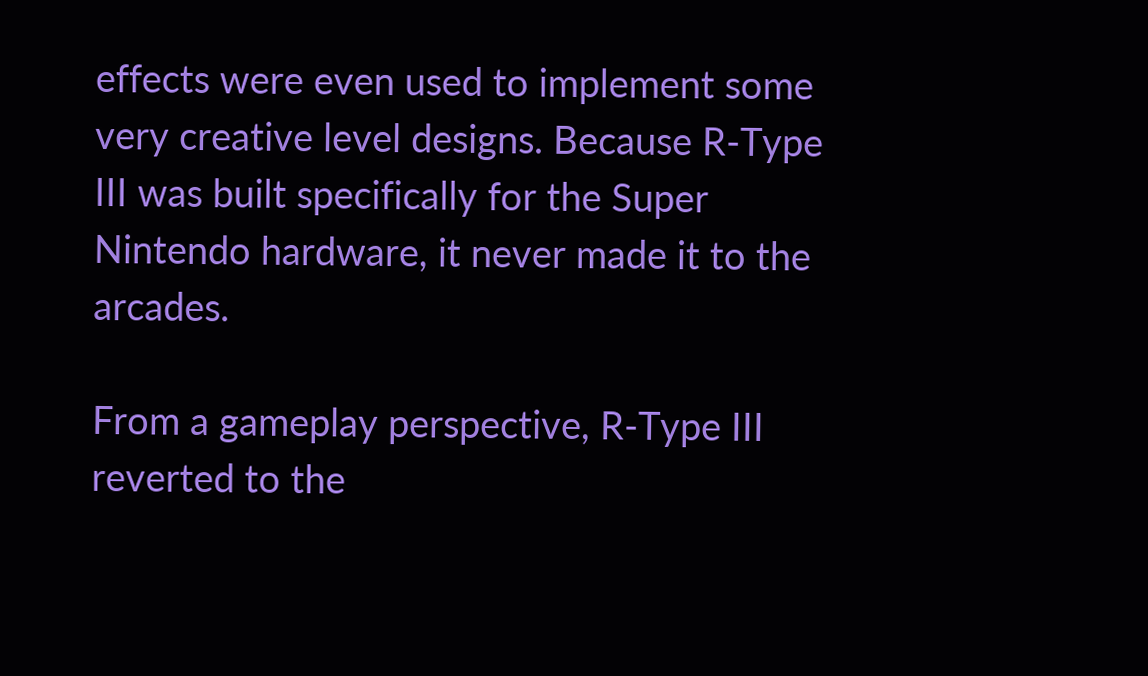effects were even used to implement some very creative level designs. Because R-Type III was built specifically for the Super Nintendo hardware, it never made it to the arcades.

From a gameplay perspective, R-Type III reverted to the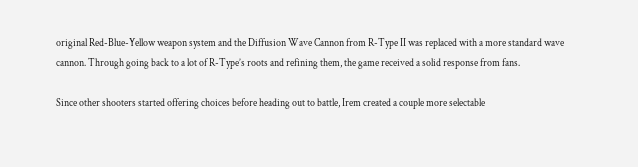original Red-Blue-Yellow weapon system and the Diffusion Wave Cannon from R-Type II was replaced with a more standard wave cannon. Through going back to a lot of R-Type’s roots and refining them, the game received a solid response from fans.

Since other shooters started offering choices before heading out to battle, Irem created a couple more selectable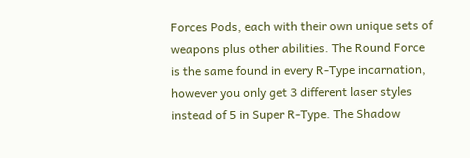Forces Pods, each with their own unique sets of weapons plus other abilities. The Round Force is the same found in every R-Type incarnation, however you only get 3 different laser styles instead of 5 in Super R-Type. The Shadow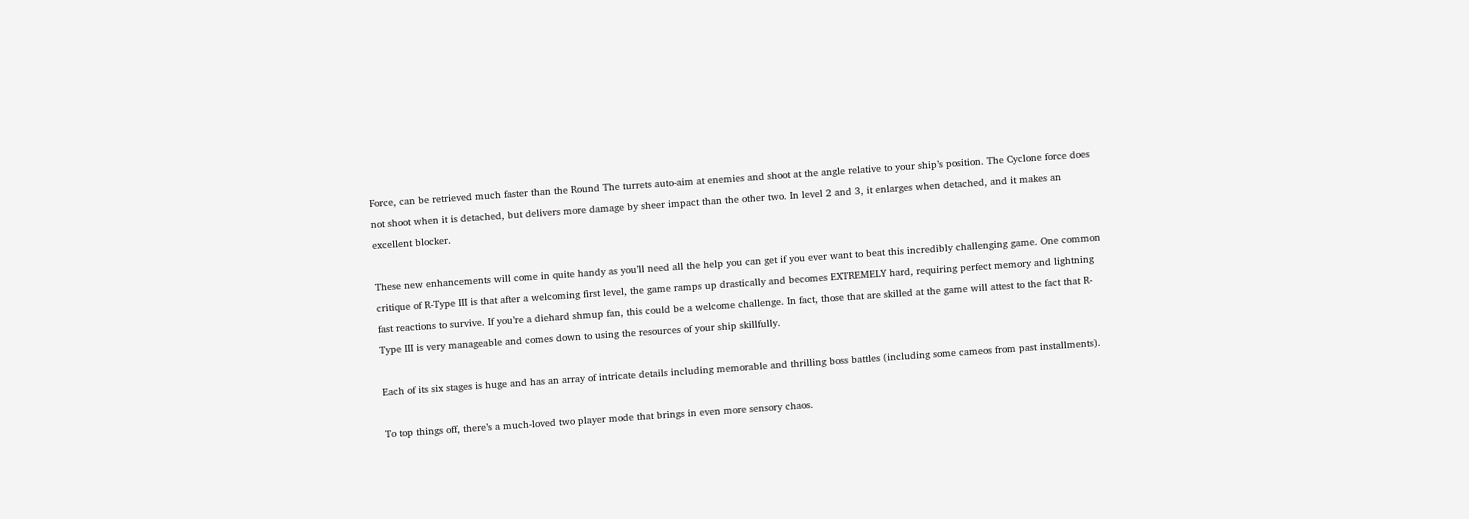Force, can be retrieved much faster than the Round The turrets auto-aim at enemies and shoot at the angle relative to your ship’s position. The Cyclone force does not shoot when it is detached, but delivers more damage by sheer impact than the other two. In level 2 and 3, it enlarges when detached, and it makes an excellent blocker.

These new enhancements will come in quite handy as you’ll need all the help you can get if you ever want to beat this incredibly challenging game. One common critique of R-Type III is that after a welcoming first level, the game ramps up drastically and becomes EXTREMELY hard, requiring perfect memory and lightning fast reactions to survive. If you’re a diehard shmup fan, this could be a welcome challenge. In fact, those that are skilled at the game will attest to the fact that R-Type III is very manageable and comes down to using the resources of your ship skillfully.

Each of its six stages is huge and has an array of intricate details including memorable and thrilling boss battles (including some cameos from past installments).

To top things off, there’s a much-loved two player mode that brings in even more sensory chaos.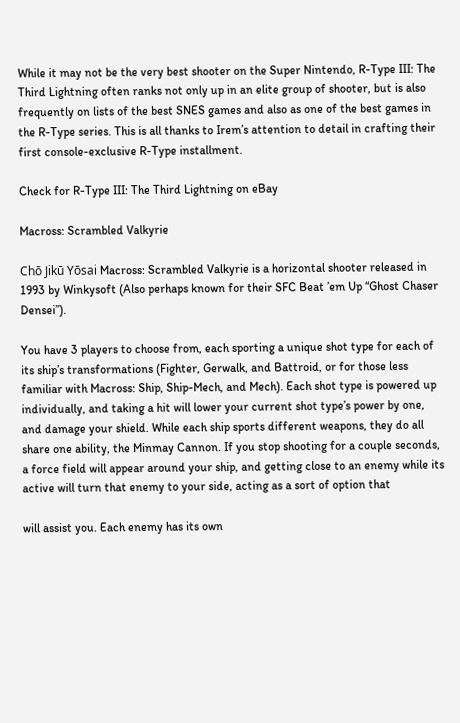While it may not be the very best shooter on the Super Nintendo, R-Type III: The Third Lightning often ranks not only up in an elite group of shooter, but is also frequently on lists of the best SNES games and also as one of the best games in the R-Type series. This is all thanks to Irem’s attention to detail in crafting their first console-exclusive R-Type installment.

Check for R-Type III: The Third Lightning on eBay

Macross: Scrambled Valkyrie

Chō Jikū Yōsai Macross: Scrambled Valkyrie is a horizontal shooter released in 1993 by Winkysoft (Also perhaps known for their SFC Beat ’em Up “Ghost Chaser Densei”).

You have 3 players to choose from, each sporting a unique shot type for each of its ship’s transformations (Fighter, Gerwalk, and Battroid, or for those less familiar with Macross: Ship, Ship-Mech, and Mech). Each shot type is powered up individually, and taking a hit will lower your current shot type’s power by one, and damage your shield. While each ship sports different weapons, they do all share one ability, the Minmay Cannon. If you stop shooting for a couple seconds, a force field will appear around your ship, and getting close to an enemy while its active will turn that enemy to your side, acting as a sort of option that

will assist you. Each enemy has its own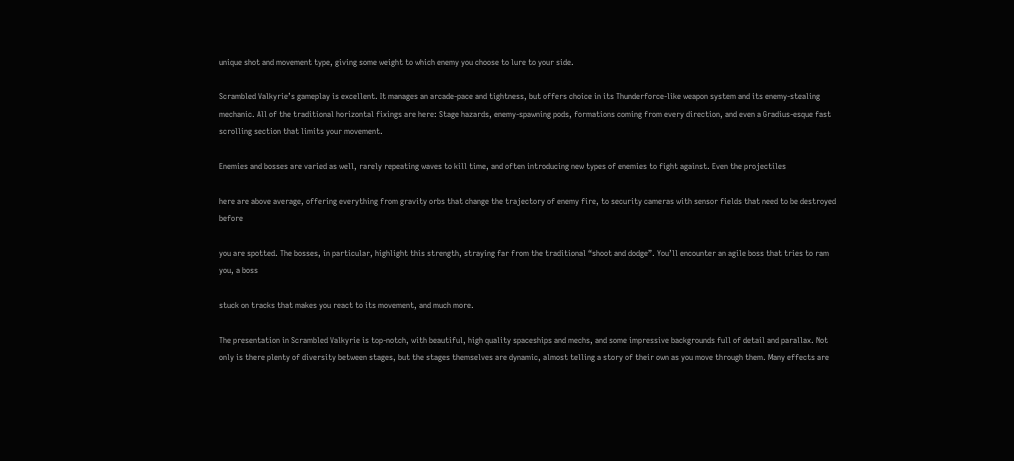unique shot and movement type, giving some weight to which enemy you choose to lure to your side.

Scrambled Valkyrie’s gameplay is excellent. It manages an arcade-pace and tightness, but offers choice in its Thunderforce-like weapon system and its enemy-stealing mechanic. All of the traditional horizontal fixings are here: Stage hazards, enemy-spawning pods, formations coming from every direction, and even a Gradius-esque fast scrolling section that limits your movement.

Enemies and bosses are varied as well, rarely repeating waves to kill time, and often introducing new types of enemies to fight against. Even the projectiles

here are above average, offering everything from gravity orbs that change the trajectory of enemy fire, to security cameras with sensor fields that need to be destroyed before

you are spotted. The bosses, in particular, highlight this strength, straying far from the traditional “shoot and dodge”. You’ll encounter an agile boss that tries to ram you, a boss

stuck on tracks that makes you react to its movement, and much more.

The presentation in Scrambled Valkyrie is top-notch, with beautiful, high quality spaceships and mechs, and some impressive backgrounds full of detail and parallax. Not only is there plenty of diversity between stages, but the stages themselves are dynamic, almost telling a story of their own as you move through them. Many effects are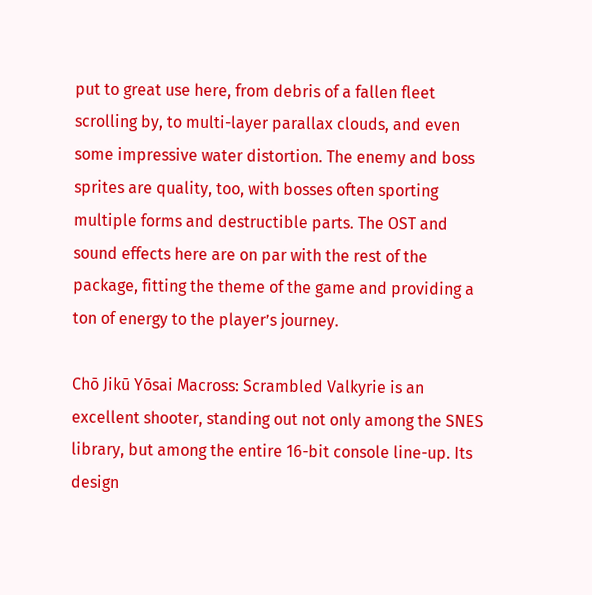put to great use here, from debris of a fallen fleet scrolling by, to multi-layer parallax clouds, and even some impressive water distortion. The enemy and boss sprites are quality, too, with bosses often sporting multiple forms and destructible parts. The OST and sound effects here are on par with the rest of the package, fitting the theme of the game and providing a ton of energy to the player’s journey.

Chō Jikū Yōsai Macross: Scrambled Valkyrie is an excellent shooter, standing out not only among the SNES library, but among the entire 16-bit console line-up. Its design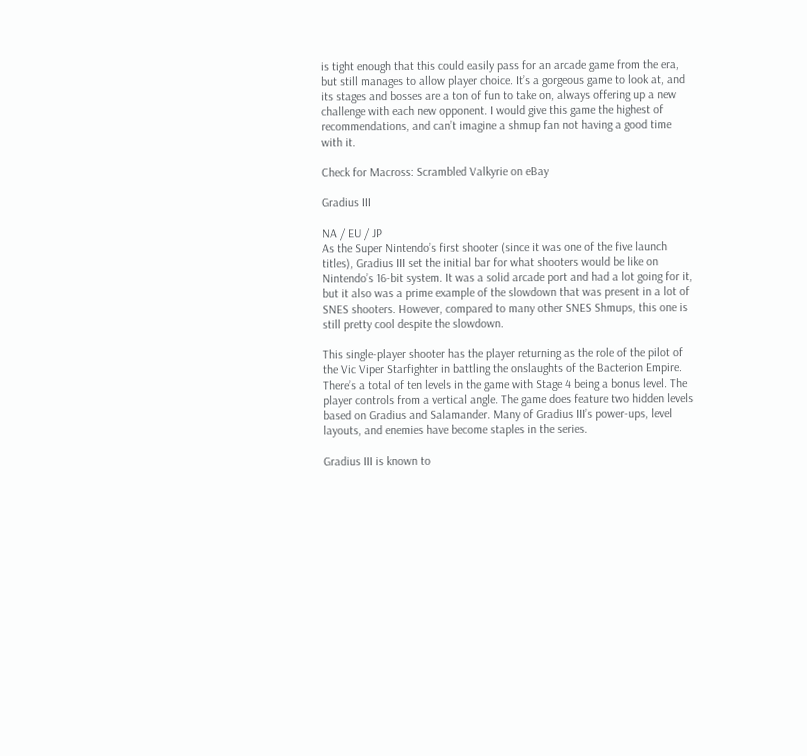is tight enough that this could easily pass for an arcade game from the era, but still manages to allow player choice. It’s a gorgeous game to look at, and its stages and bosses are a ton of fun to take on, always offering up a new challenge with each new opponent. I would give this game the highest of recommendations, and can’t imagine a shmup fan not having a good time with it.

Check for Macross: Scrambled Valkyrie on eBay

Gradius III

NA / EU / JP
As the Super Nintendo’s first shooter (since it was one of the five launch titles), Gradius III set the initial bar for what shooters would be like on Nintendo’s 16-bit system. It was a solid arcade port and had a lot going for it, but it also was a prime example of the slowdown that was present in a lot of SNES shooters. However, compared to many other SNES Shmups, this one is still pretty cool despite the slowdown.

This single-player shooter has the player returning as the role of the pilot of the Vic Viper Starfighter in battling the onslaughts of the Bacterion Empire. There’s a total of ten levels in the game with Stage 4 being a bonus level. The player controls from a vertical angle. The game does feature two hidden levels based on Gradius and Salamander. Many of Gradius III’s power-ups, level layouts, and enemies have become staples in the series.

Gradius III is known to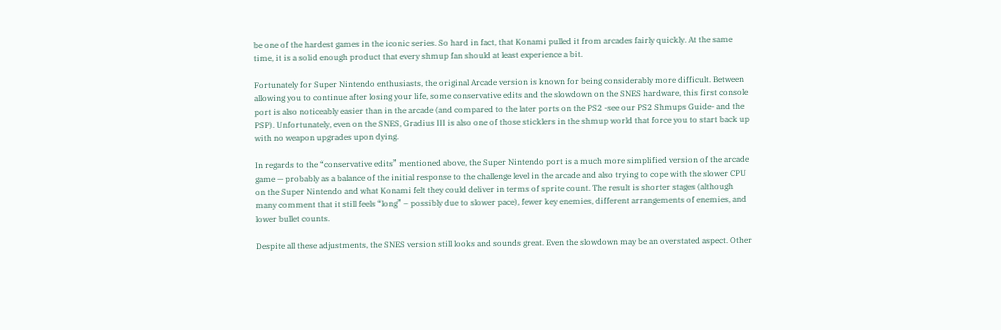be one of the hardest games in the iconic series. So hard in fact, that Konami pulled it from arcades fairly quickly. At the same time, it is a solid enough product that every shmup fan should at least experience a bit.

Fortunately for Super Nintendo enthusiasts, the original Arcade version is known for being considerably more difficult. Between allowing you to continue after losing your life, some conservative edits and the slowdown on the SNES hardware, this first console port is also noticeably easier than in the arcade (and compared to the later ports on the PS2 -see our PS2 Shmups Guide- and the PSP). Unfortunately, even on the SNES, Gradius III is also one of those sticklers in the shmup world that force you to start back up with no weapon upgrades upon dying.

In regards to the “conservative edits” mentioned above, the Super Nintendo port is a much more simplified version of the arcade game — probably as a balance of the initial response to the challenge level in the arcade and also trying to cope with the slower CPU on the Super Nintendo and what Konami felt they could deliver in terms of sprite count. The result is shorter stages (although many comment that it still feels “long” – possibly due to slower pace), fewer key enemies, different arrangements of enemies, and lower bullet counts.

Despite all these adjustments, the SNES version still looks and sounds great. Even the slowdown may be an overstated aspect. Other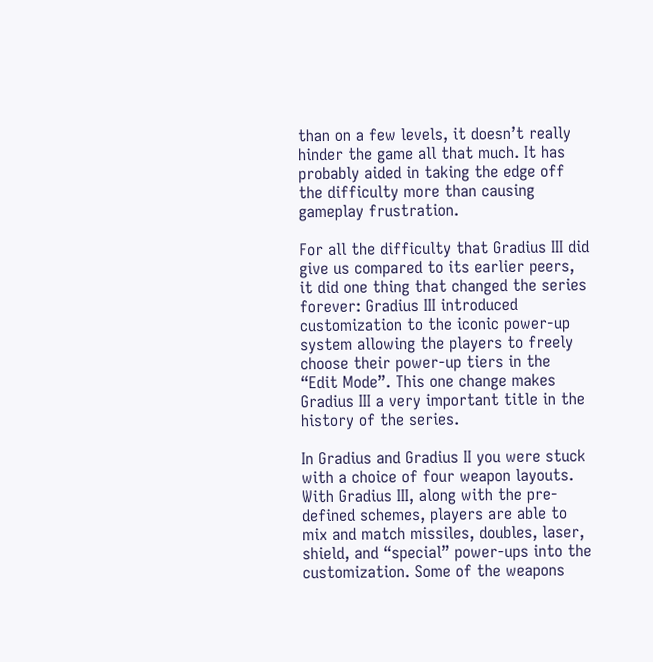than on a few levels, it doesn’t really hinder the game all that much. It has probably aided in taking the edge off the difficulty more than causing gameplay frustration.

For all the difficulty that Gradius III did give us compared to its earlier peers, it did one thing that changed the series forever: Gradius III introduced customization to the iconic power-up system allowing the players to freely choose their power-up tiers in the “Edit Mode”. This one change makes Gradius III a very important title in the history of the series.

In Gradius and Gradius II you were stuck with a choice of four weapon layouts. With Gradius III, along with the pre-defined schemes, players are able to mix and match missiles, doubles, laser, shield, and “special” power-ups into the customization. Some of the weapons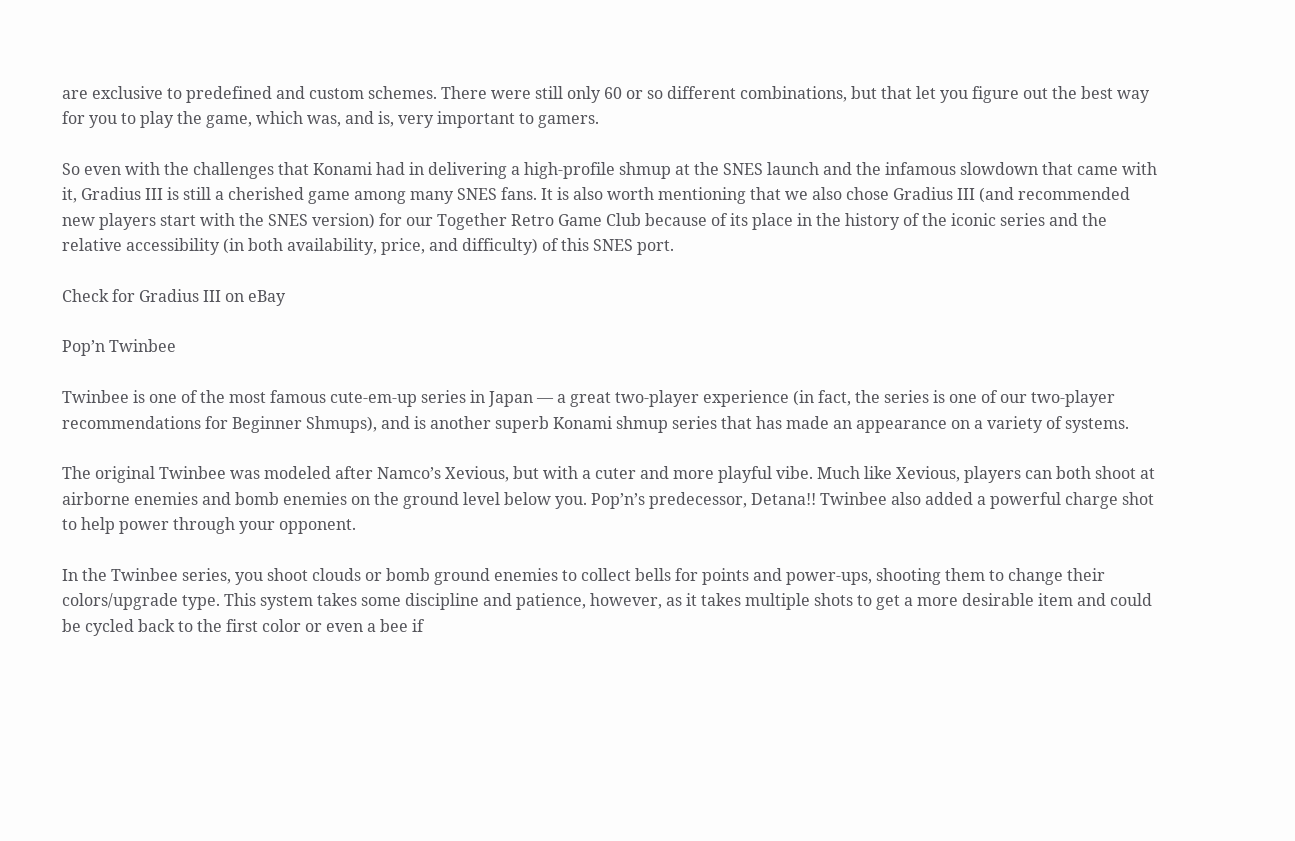are exclusive to predefined and custom schemes. There were still only 60 or so different combinations, but that let you figure out the best way for you to play the game, which was, and is, very important to gamers.

So even with the challenges that Konami had in delivering a high-profile shmup at the SNES launch and the infamous slowdown that came with it, Gradius III is still a cherished game among many SNES fans. It is also worth mentioning that we also chose Gradius III (and recommended new players start with the SNES version) for our Together Retro Game Club because of its place in the history of the iconic series and the relative accessibility (in both availability, price, and difficulty) of this SNES port.

Check for Gradius III on eBay

Pop’n Twinbee

Twinbee is one of the most famous cute-em-up series in Japan — a great two-player experience (in fact, the series is one of our two-player recommendations for Beginner Shmups), and is another superb Konami shmup series that has made an appearance on a variety of systems.

The original Twinbee was modeled after Namco’s Xevious, but with a cuter and more playful vibe. Much like Xevious, players can both shoot at airborne enemies and bomb enemies on the ground level below you. Pop’n’s predecessor, Detana!! Twinbee also added a powerful charge shot to help power through your opponent.

In the Twinbee series, you shoot clouds or bomb ground enemies to collect bells for points and power-ups, shooting them to change their colors/upgrade type. This system takes some discipline and patience, however, as it takes multiple shots to get a more desirable item and could be cycled back to the first color or even a bee if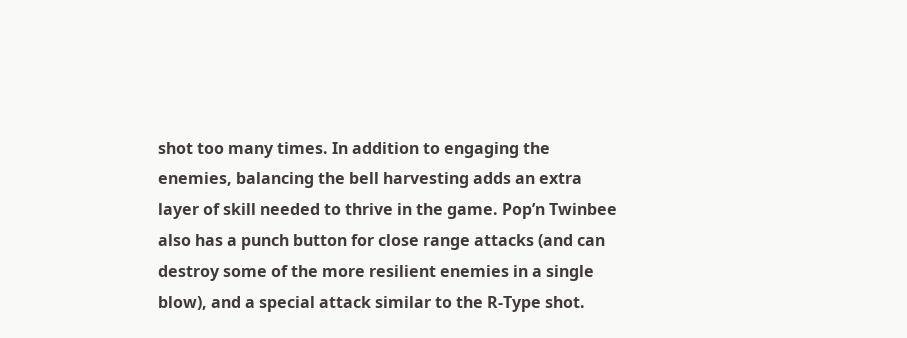shot too many times. In addition to engaging the enemies, balancing the bell harvesting adds an extra layer of skill needed to thrive in the game. Pop’n Twinbee also has a punch button for close range attacks (and can destroy some of the more resilient enemies in a single blow), and a special attack similar to the R-Type shot.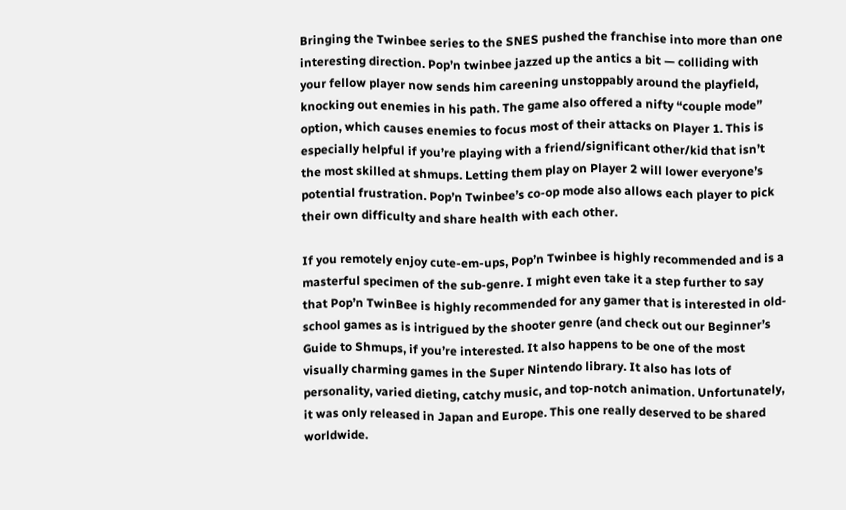Bringing the Twinbee series to the SNES pushed the franchise into more than one interesting direction. Pop’n twinbee jazzed up the antics a bit — colliding with your fellow player now sends him careening unstoppably around the playfield, knocking out enemies in his path. The game also offered a nifty “couple mode” option, which causes enemies to focus most of their attacks on Player 1. This is especially helpful if you’re playing with a friend/significant other/kid that isn’t the most skilled at shmups. Letting them play on Player 2 will lower everyone’s potential frustration. Pop’n Twinbee’s co-op mode also allows each player to pick their own difficulty and share health with each other.

If you remotely enjoy cute-em-ups, Pop’n Twinbee is highly recommended and is a masterful specimen of the sub-genre. I might even take it a step further to say that Pop’n TwinBee is highly recommended for any gamer that is interested in old-school games as is intrigued by the shooter genre (and check out our Beginner’s Guide to Shmups, if you’re interested. It also happens to be one of the most visually charming games in the Super Nintendo library. It also has lots of personality, varied dieting, catchy music, and top-notch animation. Unfortunately, it was only released in Japan and Europe. This one really deserved to be shared worldwide.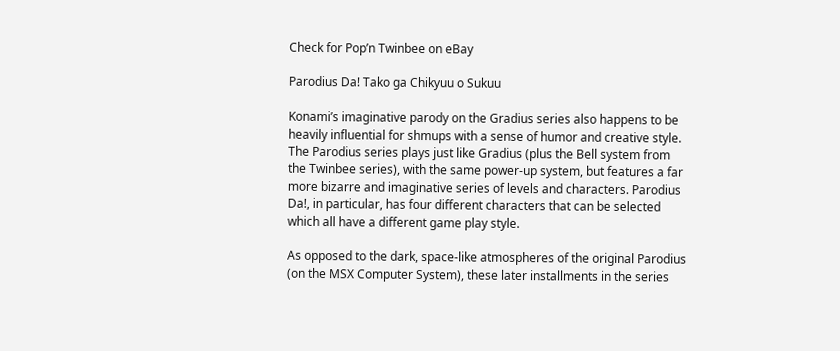Check for Pop’n Twinbee on eBay

Parodius Da! Tako ga Chikyuu o Sukuu

Konami’s imaginative parody on the Gradius series also happens to be heavily influential for shmups with a sense of humor and creative style. The Parodius series plays just like Gradius (plus the Bell system from the Twinbee series), with the same power-up system, but features a far more bizarre and imaginative series of levels and characters. Parodius Da!, in particular, has four different characters that can be selected which all have a different game play style.

As opposed to the dark, space-like atmospheres of the original Parodius (on the MSX Computer System), these later installments in the series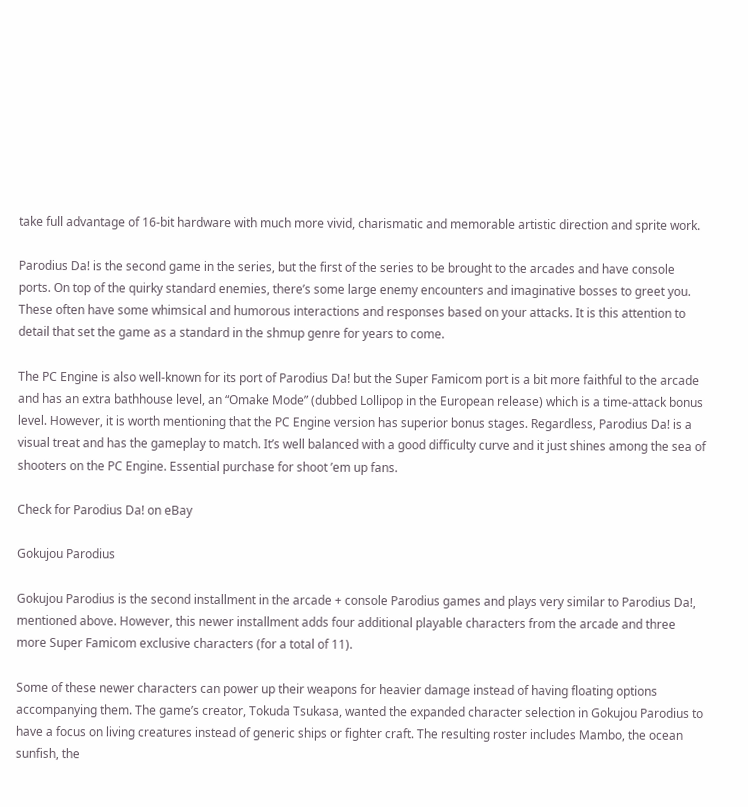take full advantage of 16-bit hardware with much more vivid, charismatic and memorable artistic direction and sprite work.

Parodius Da! is the second game in the series, but the first of the series to be brought to the arcades and have console ports. On top of the quirky standard enemies, there’s some large enemy encounters and imaginative bosses to greet you. These often have some whimsical and humorous interactions and responses based on your attacks. It is this attention to detail that set the game as a standard in the shmup genre for years to come.

The PC Engine is also well-known for its port of Parodius Da! but the Super Famicom port is a bit more faithful to the arcade and has an extra bathhouse level, an “Omake Mode” (dubbed Lollipop in the European release) which is a time-attack bonus level. However, it is worth mentioning that the PC Engine version has superior bonus stages. Regardless, Parodius Da! is a visual treat and has the gameplay to match. It’s well balanced with a good difficulty curve and it just shines among the sea of shooters on the PC Engine. Essential purchase for shoot ’em up fans.

Check for Parodius Da! on eBay

Gokujou Parodius

Gokujou Parodius is the second installment in the arcade + console Parodius games and plays very similar to Parodius Da!, mentioned above. However, this newer installment adds four additional playable characters from the arcade and three more Super Famicom exclusive characters (for a total of 11).

Some of these newer characters can power up their weapons for heavier damage instead of having floating options accompanying them. The game’s creator, Tokuda Tsukasa, wanted the expanded character selection in Gokujou Parodius to have a focus on living creatures instead of generic ships or fighter craft. The resulting roster includes Mambo, the ocean sunfish, the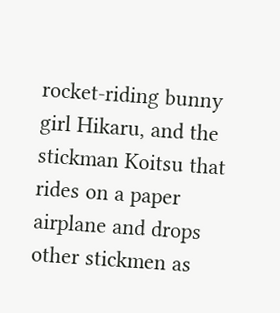rocket-riding bunny girl Hikaru, and the stickman Koitsu that rides on a paper airplane and drops other stickmen as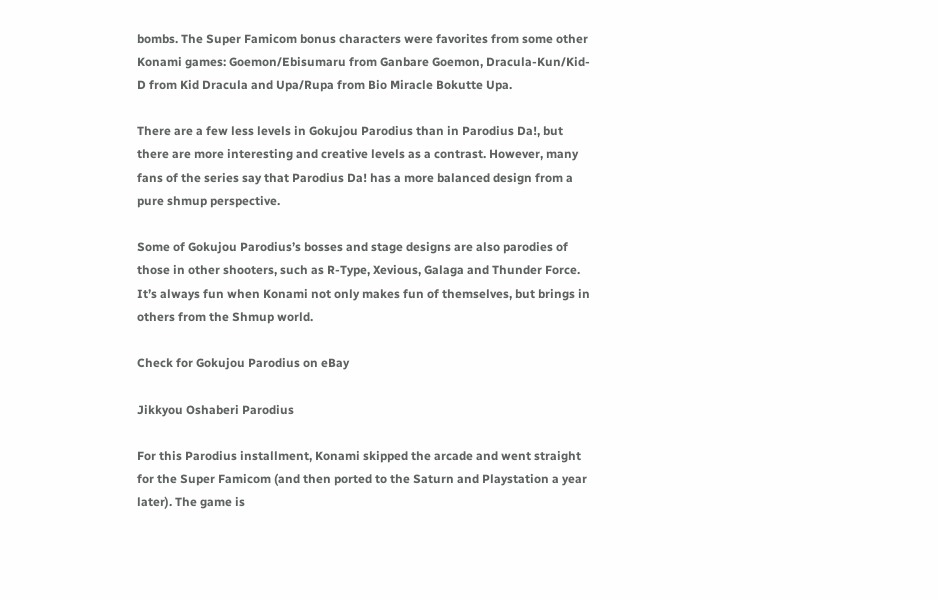bombs. The Super Famicom bonus characters were favorites from some other Konami games: Goemon/Ebisumaru from Ganbare Goemon, Dracula-Kun/Kid-D from Kid Dracula and Upa/Rupa from Bio Miracle Bokutte Upa.

There are a few less levels in Gokujou Parodius than in Parodius Da!, but there are more interesting and creative levels as a contrast. However, many fans of the series say that Parodius Da! has a more balanced design from a pure shmup perspective.

Some of Gokujou Parodius’s bosses and stage designs are also parodies of those in other shooters, such as R-Type, Xevious, Galaga and Thunder Force. It’s always fun when Konami not only makes fun of themselves, but brings in others from the Shmup world.

Check for Gokujou Parodius on eBay

Jikkyou Oshaberi Parodius

For this Parodius installment, Konami skipped the arcade and went straight for the Super Famicom (and then ported to the Saturn and Playstation a year later). The game is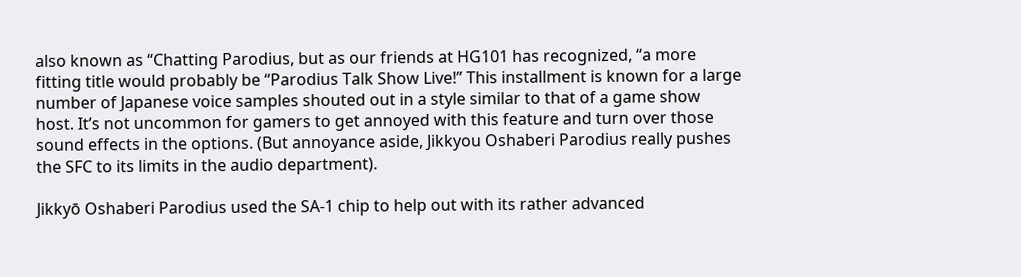also known as “Chatting Parodius, but as our friends at HG101 has recognized, “a more fitting title would probably be “Parodius Talk Show Live!” This installment is known for a large number of Japanese voice samples shouted out in a style similar to that of a game show host. It’s not uncommon for gamers to get annoyed with this feature and turn over those sound effects in the options. (But annoyance aside, Jikkyou Oshaberi Parodius really pushes the SFC to its limits in the audio department).

Jikkyō Oshaberi Parodius used the SA-1 chip to help out with its rather advanced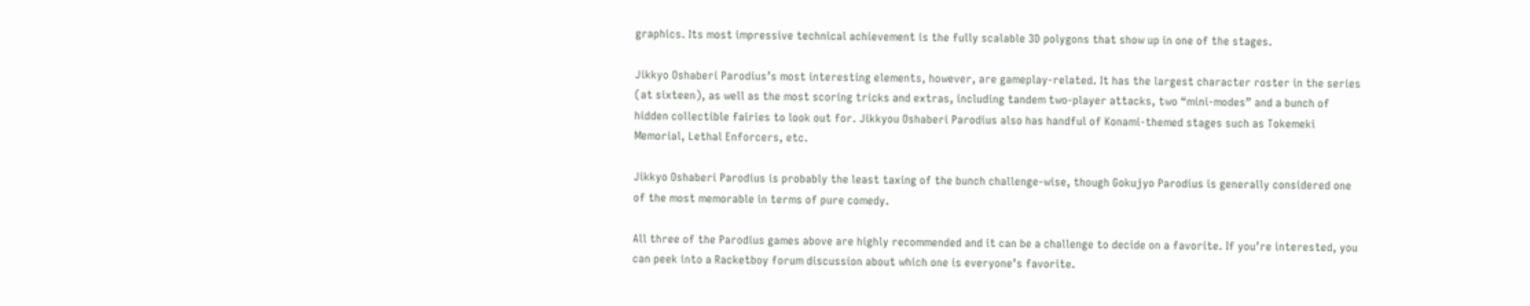graphics. Its most impressive technical achievement is the fully scalable 3D polygons that show up in one of the stages.

Jikkyo Oshaberi Parodius’s most interesting elements, however, are gameplay-related. It has the largest character roster in the series (at sixteen), as well as the most scoring tricks and extras, including tandem two-player attacks, two “mini-modes” and a bunch of hidden collectible fairies to look out for. Jikkyou Oshaberi Parodius also has handful of Konami-themed stages such as Tokemeki Memorial, Lethal Enforcers, etc.

Jikkyo Oshaberi Parodius is probably the least taxing of the bunch challenge-wise, though Gokujyo Parodius is generally considered one of the most memorable in terms of pure comedy.

All three of the Parodius games above are highly recommended and it can be a challenge to decide on a favorite. If you’re interested, you can peek into a Racketboy forum discussion about which one is everyone’s favorite.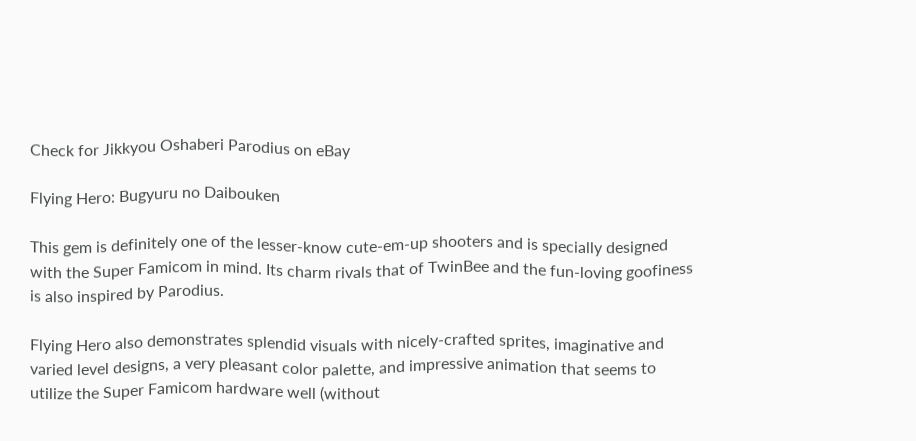Check for Jikkyou Oshaberi Parodius on eBay

Flying Hero: Bugyuru no Daibouken

This gem is definitely one of the lesser-know cute-em-up shooters and is specially designed with the Super Famicom in mind. Its charm rivals that of TwinBee and the fun-loving goofiness is also inspired by Parodius.

Flying Hero also demonstrates splendid visuals with nicely-crafted sprites, imaginative and varied level designs, a very pleasant color palette, and impressive animation that seems to utilize the Super Famicom hardware well (without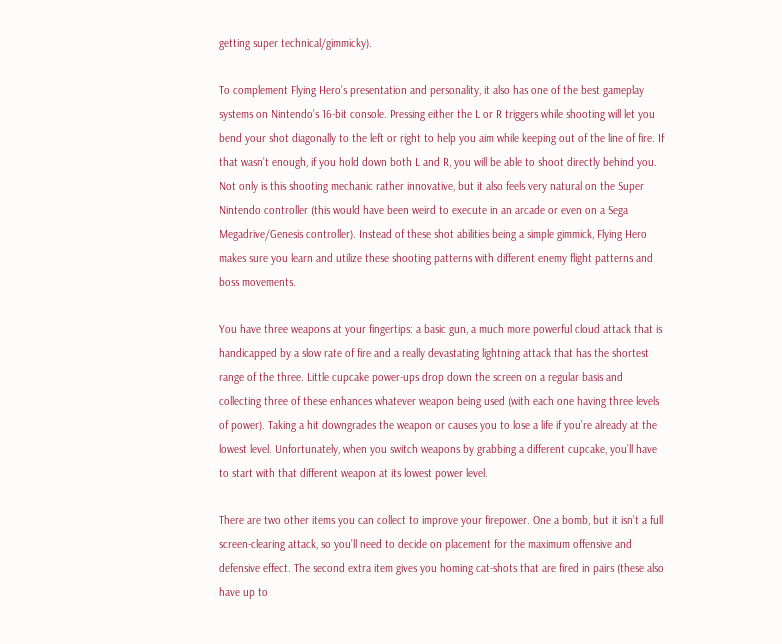getting super technical/gimmicky).

To complement Flying Hero’s presentation and personality, it also has one of the best gameplay systems on Nintendo’s 16-bit console. Pressing either the L or R triggers while shooting will let you bend your shot diagonally to the left or right to help you aim while keeping out of the line of fire. If that wasn’t enough, if you hold down both L and R, you will be able to shoot directly behind you. Not only is this shooting mechanic rather innovative, but it also feels very natural on the Super Nintendo controller (this would have been weird to execute in an arcade or even on a Sega Megadrive/Genesis controller). Instead of these shot abilities being a simple gimmick, Flying Hero makes sure you learn and utilize these shooting patterns with different enemy flight patterns and boss movements.

You have three weapons at your fingertips: a basic gun, a much more powerful cloud attack that is handicapped by a slow rate of fire and a really devastating lightning attack that has the shortest range of the three. Little cupcake power-ups drop down the screen on a regular basis and collecting three of these enhances whatever weapon being used (with each one having three levels of power). Taking a hit downgrades the weapon or causes you to lose a life if you’re already at the lowest level. Unfortunately, when you switch weapons by grabbing a different cupcake, you’ll have to start with that different weapon at its lowest power level.

There are two other items you can collect to improve your firepower. One a bomb, but it isn’t a full screen-clearing attack, so you’ll need to decide on placement for the maximum offensive and defensive effect. The second extra item gives you homing cat-shots that are fired in pairs (these also have up to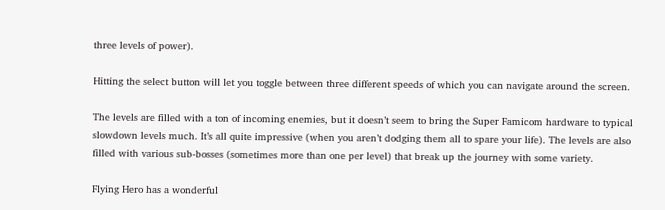three levels of power).

Hitting the select button will let you toggle between three different speeds of which you can navigate around the screen.

The levels are filled with a ton of incoming enemies, but it doesn’t seem to bring the Super Famicom hardware to typical slowdown levels much. It’s all quite impressive (when you aren’t dodging them all to spare your life). The levels are also filled with various sub-bosses (sometimes more than one per level) that break up the journey with some variety.

Flying Hero has a wonderful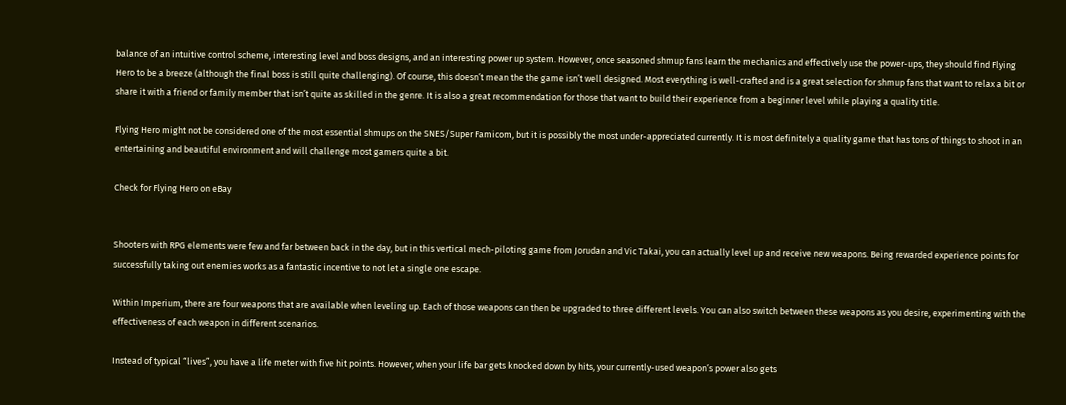balance of an intuitive control scheme, interesting level and boss designs, and an interesting power up system. However, once seasoned shmup fans learn the mechanics and effectively use the power-ups, they should find Flying Hero to be a breeze (although the final boss is still quite challenging). Of course, this doesn’t mean the the game isn’t well designed. Most everything is well-crafted and is a great selection for shmup fans that want to relax a bit or share it with a friend or family member that isn’t quite as skilled in the genre. It is also a great recommendation for those that want to build their experience from a beginner level while playing a quality title.

Flying Hero might not be considered one of the most essential shmups on the SNES/Super Famicom, but it is possibly the most under-appreciated currently. It is most definitely a quality game that has tons of things to shoot in an entertaining and beautiful environment and will challenge most gamers quite a bit.

Check for Flying Hero on eBay


Shooters with RPG elements were few and far between back in the day, but in this vertical mech-piloting game from Jorudan and Vic Takai, you can actually level up and receive new weapons. Being rewarded experience points for successfully taking out enemies works as a fantastic incentive to not let a single one escape.

Within Imperium, there are four weapons that are available when leveling up. Each of those weapons can then be upgraded to three different levels. You can also switch between these weapons as you desire, experimenting with the effectiveness of each weapon in different scenarios.

Instead of typical “lives”, you have a life meter with five hit points. However, when your life bar gets knocked down by hits, your currently-used weapon’s power also gets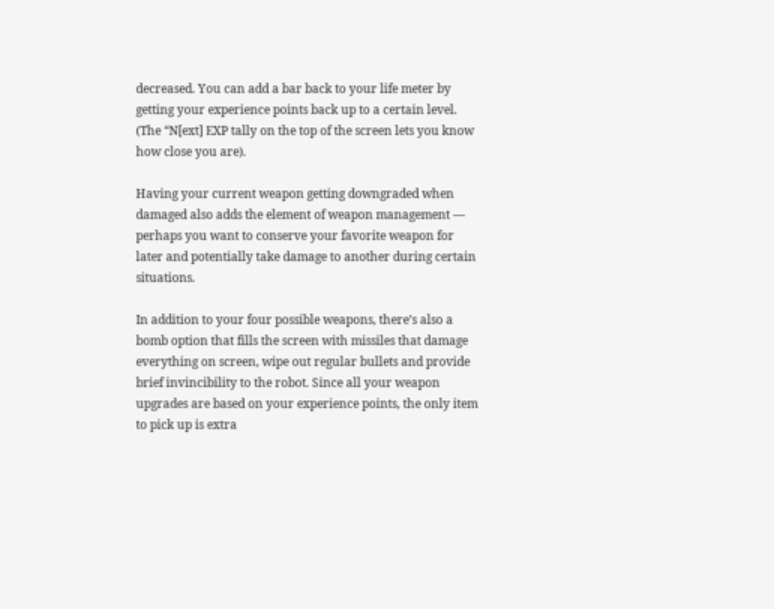decreased. You can add a bar back to your life meter by getting your experience points back up to a certain level. (The “N[ext] EXP tally on the top of the screen lets you know how close you are).

Having your current weapon getting downgraded when damaged also adds the element of weapon management — perhaps you want to conserve your favorite weapon for later and potentially take damage to another during certain situations.

In addition to your four possible weapons, there’s also a bomb option that fills the screen with missiles that damage everything on screen, wipe out regular bullets and provide brief invincibility to the robot. Since all your weapon upgrades are based on your experience points, the only item to pick up is extra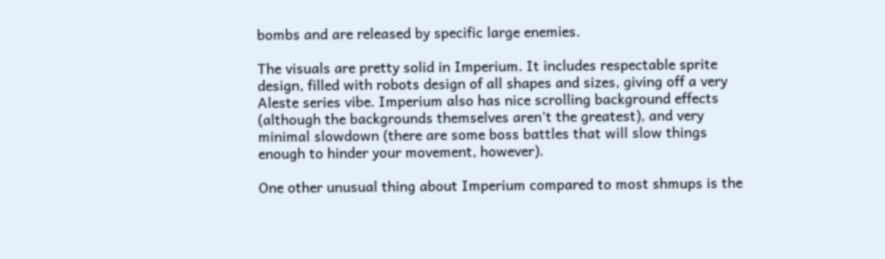bombs and are released by specific large enemies.

The visuals are pretty solid in Imperium. It includes respectable sprite design, filled with robots design of all shapes and sizes, giving off a very Aleste series vibe. Imperium also has nice scrolling background effects (although the backgrounds themselves aren’t the greatest), and very minimal slowdown (there are some boss battles that will slow things enough to hinder your movement, however).

One other unusual thing about Imperium compared to most shmups is the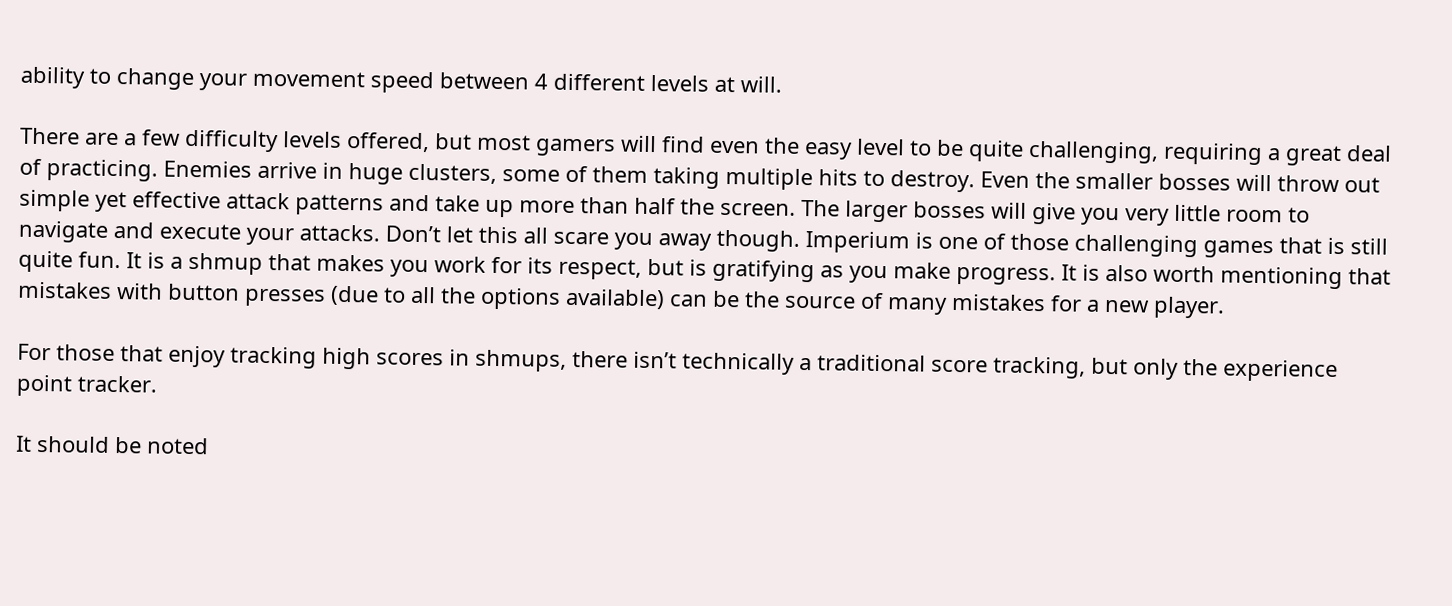ability to change your movement speed between 4 different levels at will.

There are a few difficulty levels offered, but most gamers will find even the easy level to be quite challenging, requiring a great deal of practicing. Enemies arrive in huge clusters, some of them taking multiple hits to destroy. Even the smaller bosses will throw out simple yet effective attack patterns and take up more than half the screen. The larger bosses will give you very little room to navigate and execute your attacks. Don’t let this all scare you away though. Imperium is one of those challenging games that is still quite fun. It is a shmup that makes you work for its respect, but is gratifying as you make progress. It is also worth mentioning that mistakes with button presses (due to all the options available) can be the source of many mistakes for a new player.

For those that enjoy tracking high scores in shmups, there isn’t technically a traditional score tracking, but only the experience point tracker.

It should be noted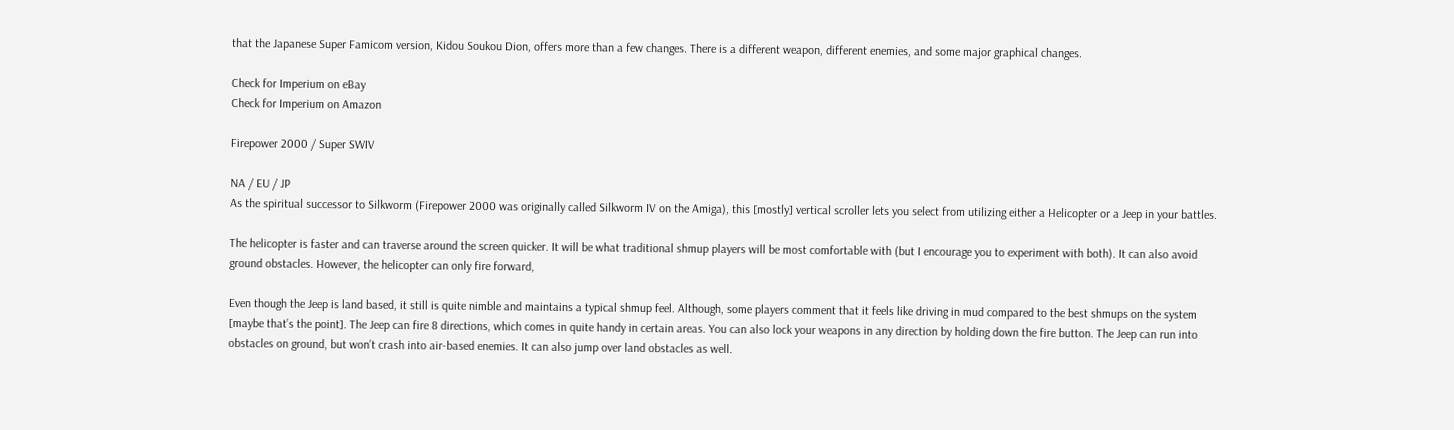that the Japanese Super Famicom version, Kidou Soukou Dion, offers more than a few changes. There is a different weapon, different enemies, and some major graphical changes.

Check for Imperium on eBay
Check for Imperium on Amazon

Firepower 2000 / Super SWIV

NA / EU / JP
As the spiritual successor to Silkworm (Firepower 2000 was originally called Silkworm IV on the Amiga), this [mostly] vertical scroller lets you select from utilizing either a Helicopter or a Jeep in your battles.

The helicopter is faster and can traverse around the screen quicker. It will be what traditional shmup players will be most comfortable with (but I encourage you to experiment with both). It can also avoid ground obstacles. However, the helicopter can only fire forward,

Even though the Jeep is land based, it still is quite nimble and maintains a typical shmup feel. Although, some players comment that it feels like driving in mud compared to the best shmups on the system [maybe that’s the point]. The Jeep can fire 8 directions, which comes in quite handy in certain areas. You can also lock your weapons in any direction by holding down the fire button. The Jeep can run into obstacles on ground, but won’t crash into air-based enemies. It can also jump over land obstacles as well.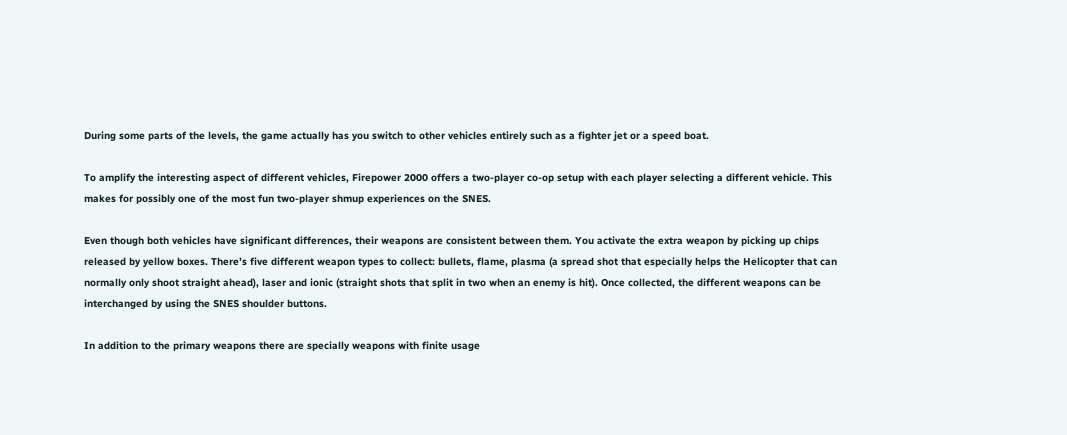During some parts of the levels, the game actually has you switch to other vehicles entirely such as a fighter jet or a speed boat.

To amplify the interesting aspect of different vehicles, Firepower 2000 offers a two-player co-op setup with each player selecting a different vehicle. This makes for possibly one of the most fun two-player shmup experiences on the SNES.

Even though both vehicles have significant differences, their weapons are consistent between them. You activate the extra weapon by picking up chips released by yellow boxes. There’s five different weapon types to collect: bullets, flame, plasma (a spread shot that especially helps the Helicopter that can normally only shoot straight ahead), laser and ionic (straight shots that split in two when an enemy is hit). Once collected, the different weapons can be interchanged by using the SNES shoulder buttons.

In addition to the primary weapons there are specially weapons with finite usage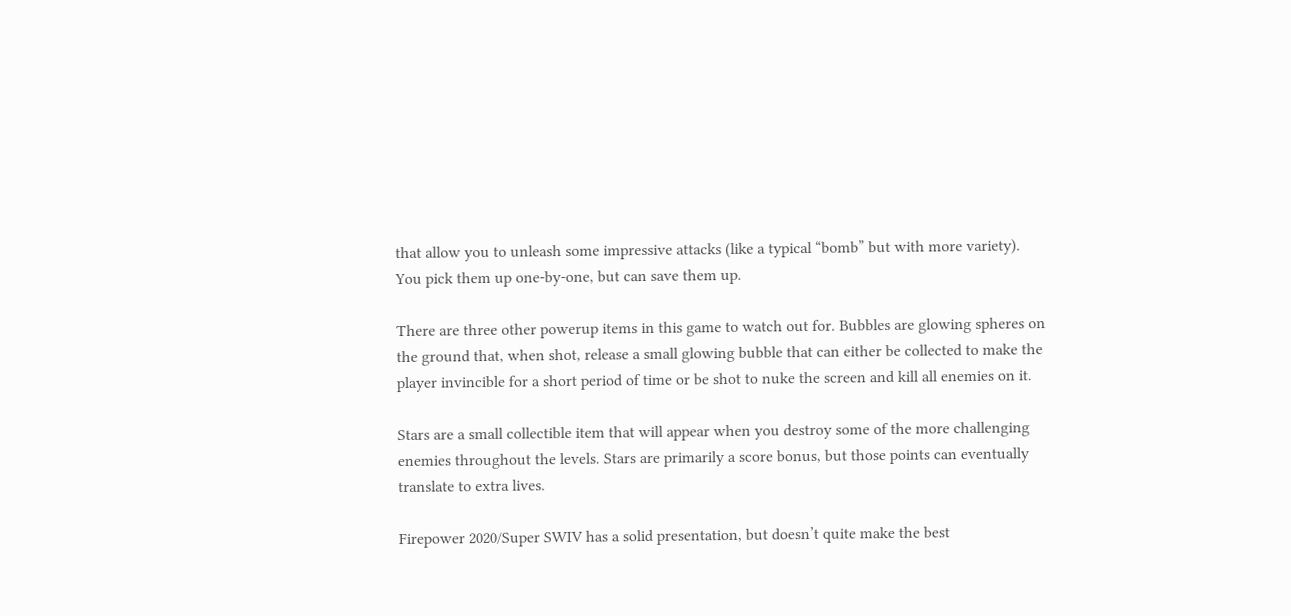that allow you to unleash some impressive attacks (like a typical “bomb” but with more variety). You pick them up one-by-one, but can save them up.

There are three other powerup items in this game to watch out for. Bubbles are glowing spheres on the ground that, when shot, release a small glowing bubble that can either be collected to make the player invincible for a short period of time or be shot to nuke the screen and kill all enemies on it.

Stars are a small collectible item that will appear when you destroy some of the more challenging enemies throughout the levels. Stars are primarily a score bonus, but those points can eventually translate to extra lives.

Firepower 2020/Super SWIV has a solid presentation, but doesn’t quite make the best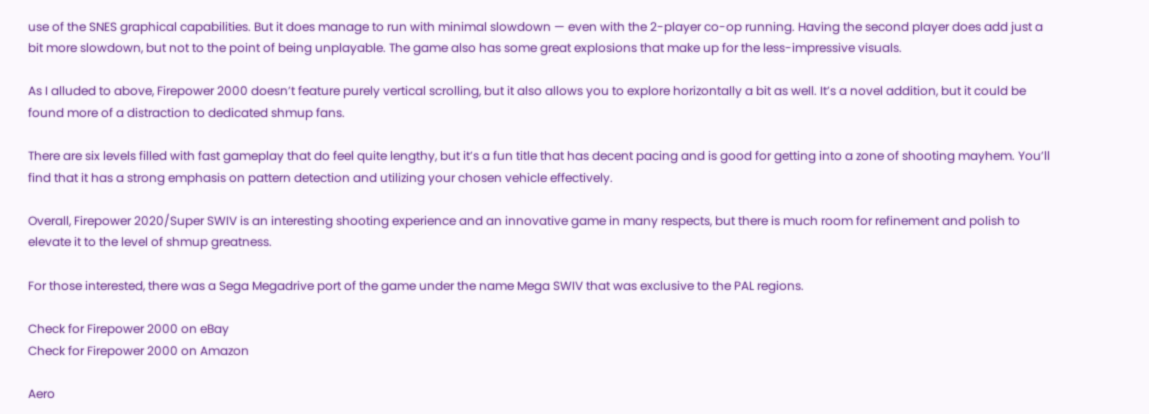use of the SNES graphical capabilities. But it does manage to run with minimal slowdown — even with the 2-player co-op running. Having the second player does add just a bit more slowdown, but not to the point of being unplayable. The game also has some great explosions that make up for the less-impressive visuals.

As I alluded to above, Firepower 2000 doesn’t feature purely vertical scrolling, but it also allows you to explore horizontally a bit as well. It’s a novel addition, but it could be found more of a distraction to dedicated shmup fans.

There are six levels filled with fast gameplay that do feel quite lengthy, but it’s a fun title that has decent pacing and is good for getting into a zone of shooting mayhem. You’ll find that it has a strong emphasis on pattern detection and utilizing your chosen vehicle effectively.

Overall, Firepower 2020/Super SWIV is an interesting shooting experience and an innovative game in many respects, but there is much room for refinement and polish to elevate it to the level of shmup greatness.

For those interested, there was a Sega Megadrive port of the game under the name Mega SWIV that was exclusive to the PAL regions.

Check for Firepower 2000 on eBay
Check for Firepower 2000 on Amazon

Aero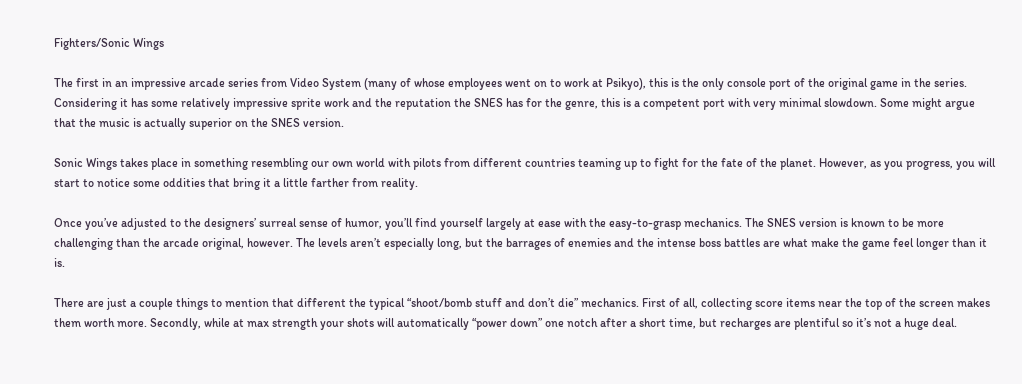Fighters/Sonic Wings

The first in an impressive arcade series from Video System (many of whose employees went on to work at Psikyo), this is the only console port of the original game in the series. Considering it has some relatively impressive sprite work and the reputation the SNES has for the genre, this is a competent port with very minimal slowdown. Some might argue that the music is actually superior on the SNES version.

Sonic Wings takes place in something resembling our own world with pilots from different countries teaming up to fight for the fate of the planet. However, as you progress, you will start to notice some oddities that bring it a little farther from reality.

Once you’ve adjusted to the designers’ surreal sense of humor, you’ll find yourself largely at ease with the easy-to-grasp mechanics. The SNES version is known to be more challenging than the arcade original, however. The levels aren’t especially long, but the barrages of enemies and the intense boss battles are what make the game feel longer than it is.

There are just a couple things to mention that different the typical “shoot/bomb stuff and don’t die” mechanics. First of all, collecting score items near the top of the screen makes them worth more. Secondly, while at max strength your shots will automatically “power down” one notch after a short time, but recharges are plentiful so it’s not a huge deal.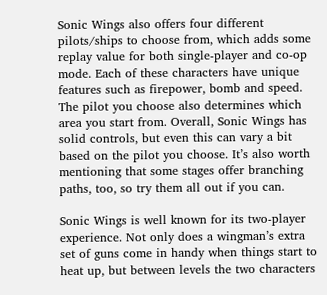Sonic Wings also offers four different pilots/ships to choose from, which adds some replay value for both single-player and co-op mode. Each of these characters have unique features such as firepower, bomb and speed. The pilot you choose also determines which area you start from. Overall, Sonic Wings has solid controls, but even this can vary a bit based on the pilot you choose. It’s also worth mentioning that some stages offer branching paths, too, so try them all out if you can.

Sonic Wings is well known for its two-player experience. Not only does a wingman’s extra set of guns come in handy when things start to heat up, but between levels the two characters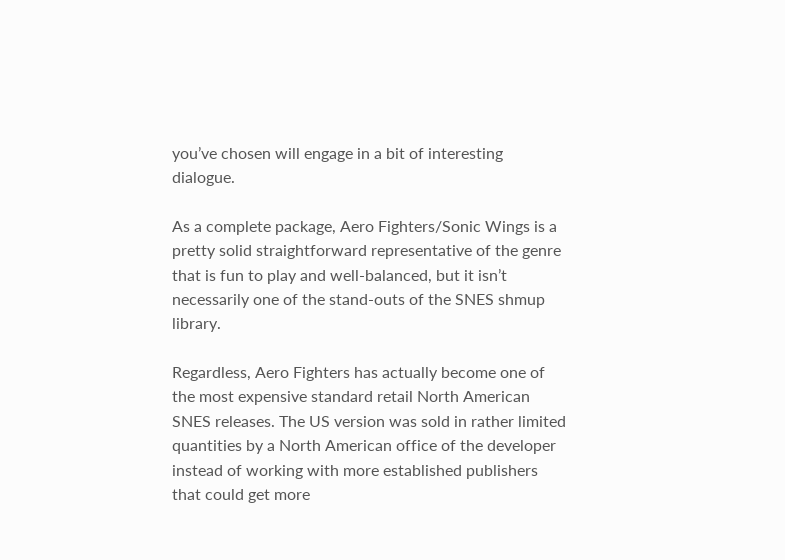you’ve chosen will engage in a bit of interesting dialogue.

As a complete package, Aero Fighters/Sonic Wings is a pretty solid straightforward representative of the genre that is fun to play and well-balanced, but it isn’t necessarily one of the stand-outs of the SNES shmup library.

Regardless, Aero Fighters has actually become one of the most expensive standard retail North American SNES releases. The US version was sold in rather limited quantities by a North American office of the developer instead of working with more established publishers that could get more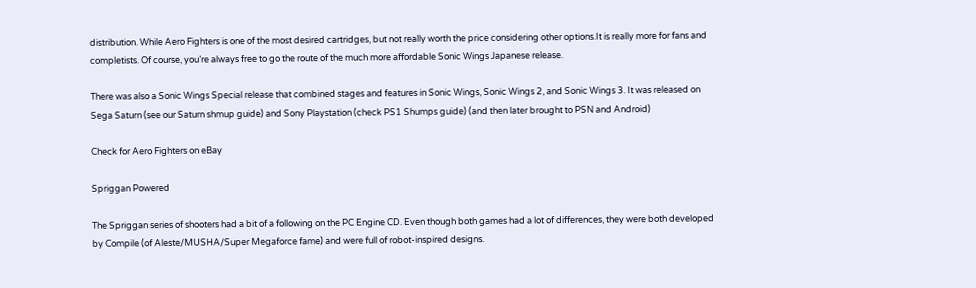distribution. While Aero Fighters is one of the most desired cartridges, but not really worth the price considering other options.It is really more for fans and completists. Of course, you’re always free to go the route of the much more affordable Sonic Wings Japanese release.

There was also a Sonic Wings Special release that combined stages and features in Sonic Wings, Sonic Wings 2, and Sonic Wings 3. It was released on Sega Saturn (see our Saturn shmup guide) and Sony Playstation (check PS1 Shumps guide) (and then later brought to PSN and Android)

Check for Aero Fighters on eBay

Spriggan Powered

The Spriggan series of shooters had a bit of a following on the PC Engine CD. Even though both games had a lot of differences, they were both developed by Compile (of Aleste/MUSHA/Super Megaforce fame) and were full of robot-inspired designs.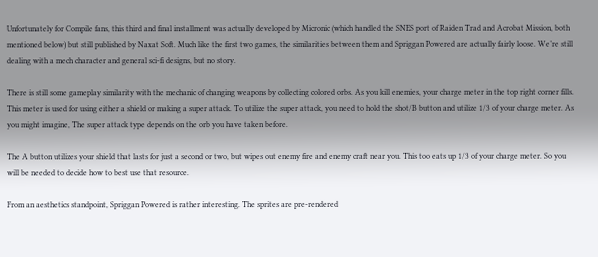Unfortunately for Compile fans, this third and final installment was actually developed by Micronic (which handled the SNES port of Raiden Trad and Acrobat Mission, both mentioned below) but still published by Naxat Soft. Much like the first two games, the similarities between them and Spriggan Powered are actually fairly loose. We’re still dealing with a mech character and general sci-fi designs, but no story.

There is still some gameplay similarity with the mechanic of changing weapons by collecting colored orbs. As you kill enemies, your charge meter in the top right corner fills. This meter is used for using either a shield or making a super attack. To utilize the super attack, you need to hold the shot/B button and utilize 1/3 of your charge meter. As you might imagine, The super attack type depends on the orb you have taken before.

The A button utilizes your shield that lasts for just a second or two, but wipes out enemy fire and enemy craft near you. This too eats up 1/3 of your charge meter. So you will be needed to decide how to best use that resource.

From an aesthetics standpoint, Spriggan Powered is rather interesting. The sprites are pre-rendered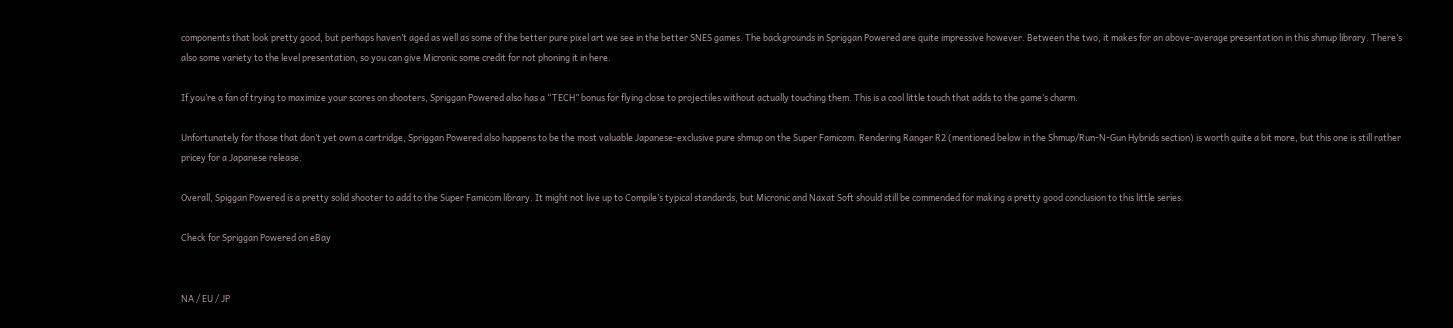components that look pretty good, but perhaps haven’t aged as well as some of the better pure pixel art we see in the better SNES games. The backgrounds in Spriggan Powered are quite impressive however. Between the two, it makes for an above-average presentation in this shmup library. There’s also some variety to the level presentation, so you can give Micronic some credit for not phoning it in here.

If you’re a fan of trying to maximize your scores on shooters, Spriggan Powered also has a “TECH” bonus for flying close to projectiles without actually touching them. This is a cool little touch that adds to the game’s charm.

Unfortunately for those that don’t yet own a cartridge, Spriggan Powered also happens to be the most valuable Japanese-exclusive pure shmup on the Super Famicom. Rendering Ranger R2 (mentioned below in the Shmup/Run-N-Gun Hybrids section) is worth quite a bit more, but this one is still rather pricey for a Japanese release.

Overall, Spiggan Powered is a pretty solid shooter to add to the Super Famicom library. It might not live up to Compile’s typical standards, but Micronic and Naxat Soft should still be commended for making a pretty good conclusion to this little series.

Check for Spriggan Powered on eBay


NA / EU / JP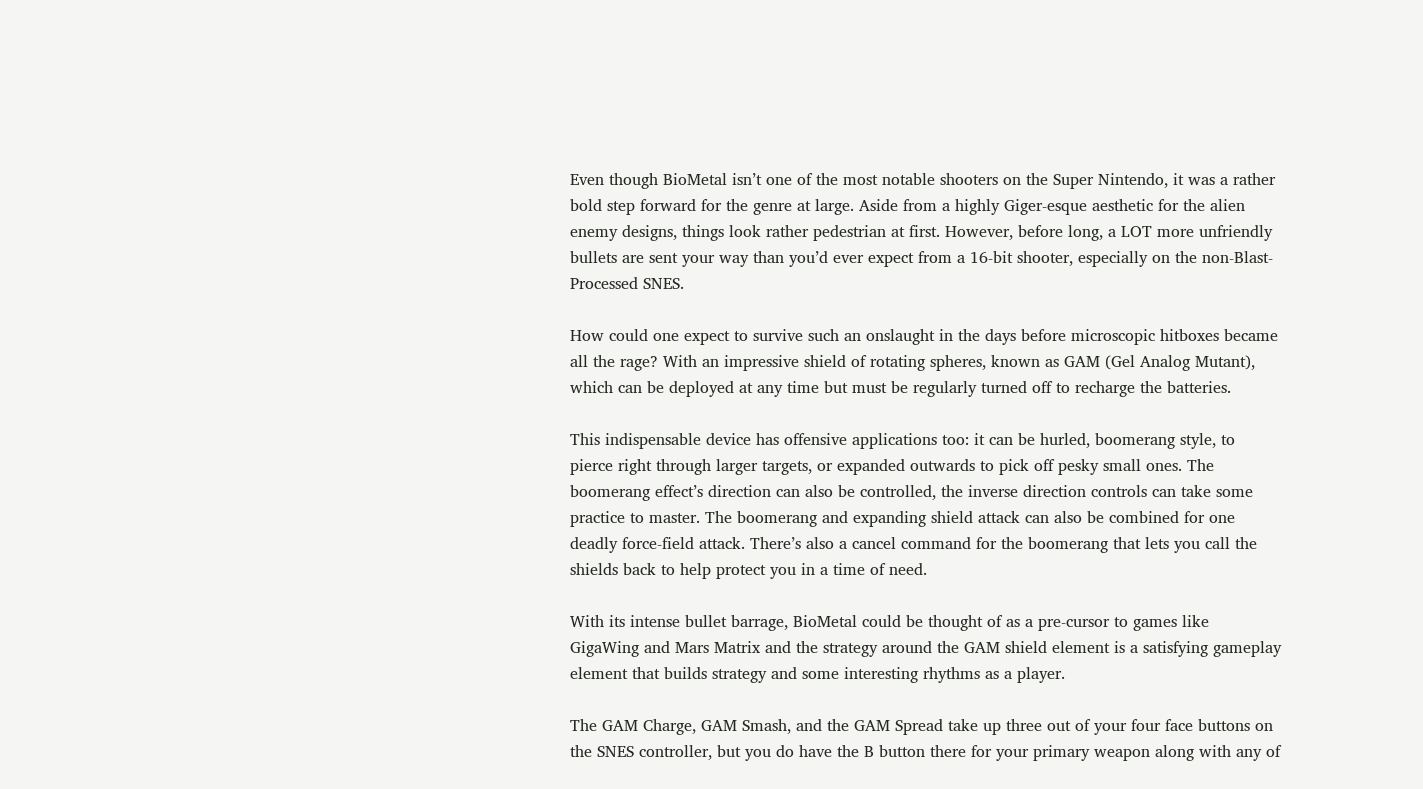Even though BioMetal isn’t one of the most notable shooters on the Super Nintendo, it was a rather bold step forward for the genre at large. Aside from a highly Giger-esque aesthetic for the alien enemy designs, things look rather pedestrian at first. However, before long, a LOT more unfriendly bullets are sent your way than you’d ever expect from a 16-bit shooter, especially on the non-Blast-Processed SNES.

How could one expect to survive such an onslaught in the days before microscopic hitboxes became all the rage? With an impressive shield of rotating spheres, known as GAM (Gel Analog Mutant), which can be deployed at any time but must be regularly turned off to recharge the batteries.

This indispensable device has offensive applications too: it can be hurled, boomerang style, to pierce right through larger targets, or expanded outwards to pick off pesky small ones. The boomerang effect’s direction can also be controlled, the inverse direction controls can take some practice to master. The boomerang and expanding shield attack can also be combined for one deadly force-field attack. There’s also a cancel command for the boomerang that lets you call the shields back to help protect you in a time of need.

With its intense bullet barrage, BioMetal could be thought of as a pre-cursor to games like GigaWing and Mars Matrix and the strategy around the GAM shield element is a satisfying gameplay element that builds strategy and some interesting rhythms as a player.

The GAM Charge, GAM Smash, and the GAM Spread take up three out of your four face buttons on the SNES controller, but you do have the B button there for your primary weapon along with any of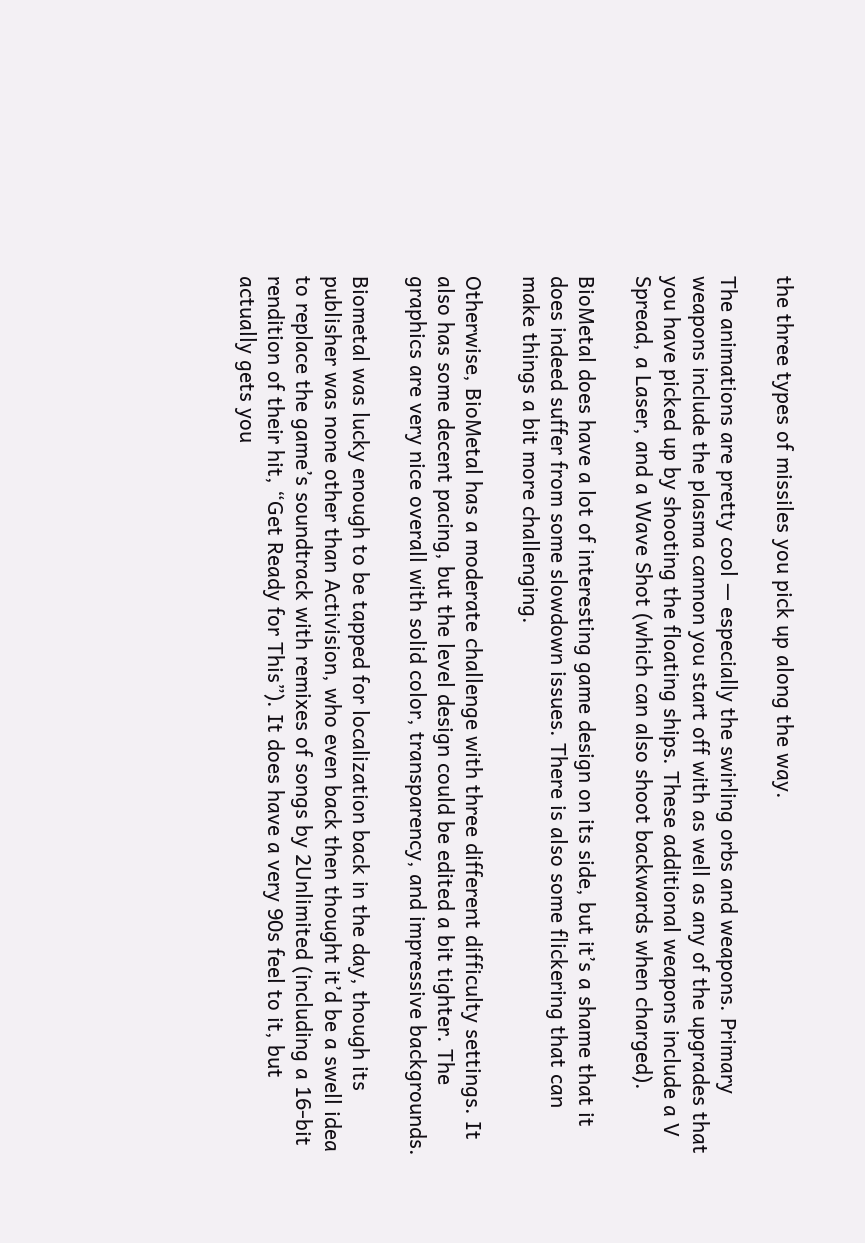the three types of missiles you pick up along the way.

The animations are pretty cool — especially the swirling orbs and weapons. Primary weapons include the plasma cannon you start off with as well as any of the upgrades that you have picked up by shooting the floating ships. These additional weapons include a V Spread, a Laser, and a Wave Shot (which can also shoot backwards when charged).

BioMetal does have a lot of interesting game design on its side, but it’s a shame that it does indeed suffer from some slowdown issues. There is also some flickering that can make things a bit more challenging.

Otherwise, BioMetal has a moderate challenge with three different difficulty settings. It also has some decent pacing, but the level design could be edited a bit tighter. The graphics are very nice overall with solid color, transparency, and impressive backgrounds.

Biometal was lucky enough to be tapped for localization back in the day, though its publisher was none other than Activision, who even back then thought it’d be a swell idea to replace the game’s soundtrack with remixes of songs by 2Unlimited (including a 16-bit rendition of their hit, “Get Ready for This”). It does have a very 90s feel to it, but actually gets you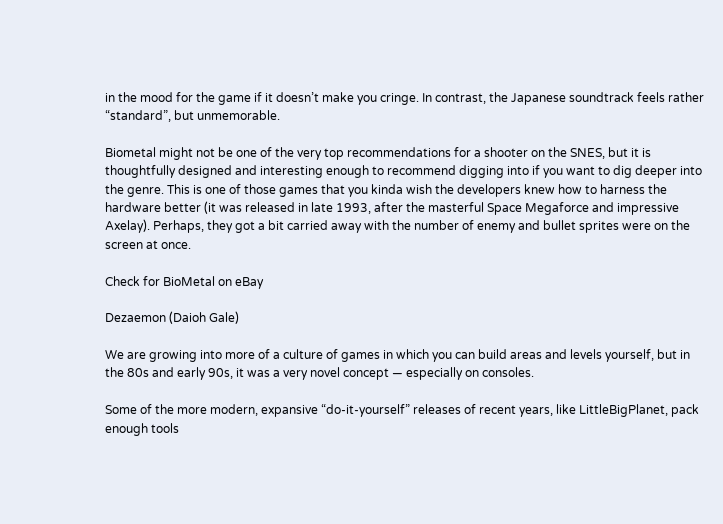in the mood for the game if it doesn’t make you cringe. In contrast, the Japanese soundtrack feels rather “standard”, but unmemorable.

Biometal might not be one of the very top recommendations for a shooter on the SNES, but it is thoughtfully designed and interesting enough to recommend digging into if you want to dig deeper into the genre. This is one of those games that you kinda wish the developers knew how to harness the hardware better (it was released in late 1993, after the masterful Space Megaforce and impressive Axelay). Perhaps, they got a bit carried away with the number of enemy and bullet sprites were on the screen at once.

Check for BioMetal on eBay

Dezaemon (Daioh Gale)

We are growing into more of a culture of games in which you can build areas and levels yourself, but in the 80s and early 90s, it was a very novel concept — especially on consoles.

Some of the more modern, expansive “do-it-yourself” releases of recent years, like LittleBigPlanet, pack enough tools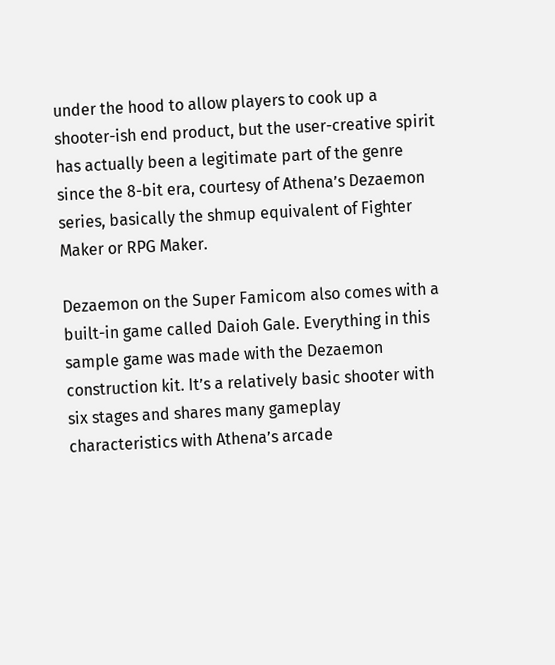under the hood to allow players to cook up a shooter-ish end product, but the user-creative spirit has actually been a legitimate part of the genre since the 8-bit era, courtesy of Athena’s Dezaemon series, basically the shmup equivalent of Fighter Maker or RPG Maker.

Dezaemon on the Super Famicom also comes with a built-in game called Daioh Gale. Everything in this sample game was made with the Dezaemon construction kit. It’s a relatively basic shooter with six stages and shares many gameplay characteristics with Athena’s arcade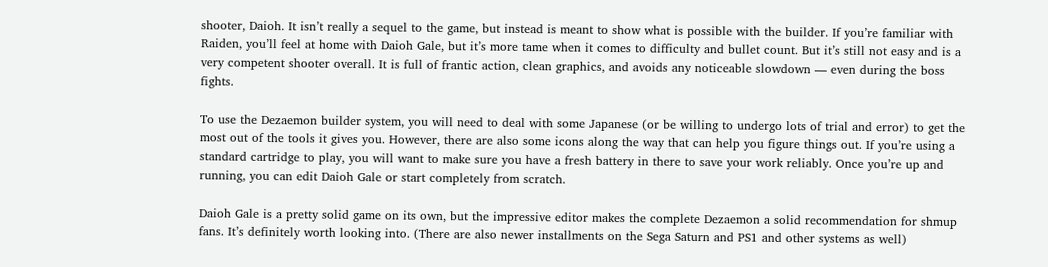shooter, Daioh. It isn’t really a sequel to the game, but instead is meant to show what is possible with the builder. If you’re familiar with Raiden, you’ll feel at home with Daioh Gale, but it’s more tame when it comes to difficulty and bullet count. But it’s still not easy and is a very competent shooter overall. It is full of frantic action, clean graphics, and avoids any noticeable slowdown — even during the boss fights.

To use the Dezaemon builder system, you will need to deal with some Japanese (or be willing to undergo lots of trial and error) to get the most out of the tools it gives you. However, there are also some icons along the way that can help you figure things out. If you’re using a standard cartridge to play, you will want to make sure you have a fresh battery in there to save your work reliably. Once you’re up and running, you can edit Daioh Gale or start completely from scratch.

Daioh Gale is a pretty solid game on its own, but the impressive editor makes the complete Dezaemon a solid recommendation for shmup fans. It’s definitely worth looking into. (There are also newer installments on the Sega Saturn and PS1 and other systems as well)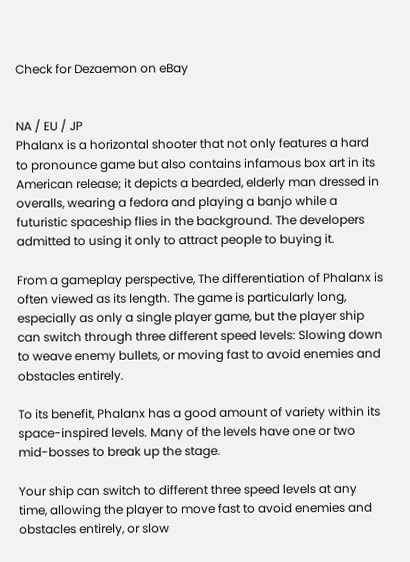Check for Dezaemon on eBay


NA / EU / JP
Phalanx is a horizontal shooter that not only features a hard to pronounce game but also contains infamous box art in its American release; it depicts a bearded, elderly man dressed in overalls, wearing a fedora and playing a banjo while a futuristic spaceship flies in the background. The developers admitted to using it only to attract people to buying it.

From a gameplay perspective, The differentiation of Phalanx is often viewed as its length. The game is particularly long, especially as only a single player game, but the player ship can switch through three different speed levels: Slowing down to weave enemy bullets, or moving fast to avoid enemies and obstacles entirely.

To its benefit, Phalanx has a good amount of variety within its space-inspired levels. Many of the levels have one or two mid-bosses to break up the stage.

Your ship can switch to different three speed levels at any time, allowing the player to move fast to avoid enemies and obstacles entirely, or slow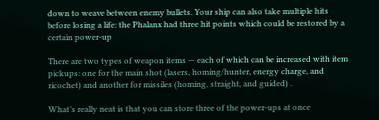down to weave between enemy bullets. Your ship can also take multiple hits before losing a life: the Phalanx had three hit points which could be restored by a certain power-up

There are two types of weapon items — each of which can be increased with item pickups: one for the main shot (lasers, homing/hunter, energy charge, and ricochet) and another for missiles (homing, straight, and guided) .

What’s really neat is that you can store three of the power-ups at once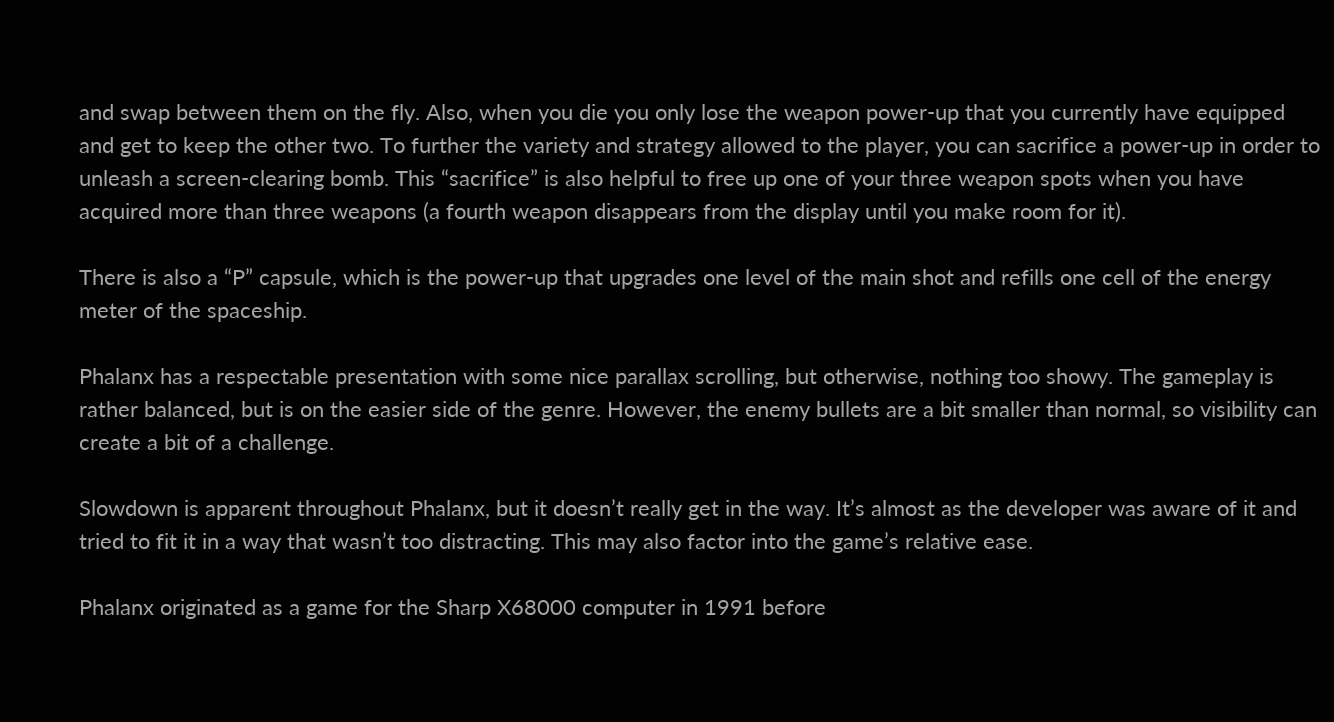and swap between them on the fly. Also, when you die you only lose the weapon power-up that you currently have equipped and get to keep the other two. To further the variety and strategy allowed to the player, you can sacrifice a power-up in order to unleash a screen-clearing bomb. This “sacrifice” is also helpful to free up one of your three weapon spots when you have acquired more than three weapons (a fourth weapon disappears from the display until you make room for it).

There is also a “P” capsule, which is the power-up that upgrades one level of the main shot and refills one cell of the energy meter of the spaceship.

Phalanx has a respectable presentation with some nice parallax scrolling, but otherwise, nothing too showy. The gameplay is rather balanced, but is on the easier side of the genre. However, the enemy bullets are a bit smaller than normal, so visibility can create a bit of a challenge.

Slowdown is apparent throughout Phalanx, but it doesn’t really get in the way. It’s almost as the developer was aware of it and tried to fit it in a way that wasn’t too distracting. This may also factor into the game’s relative ease.

Phalanx originated as a game for the Sharp X68000 computer in 1991 before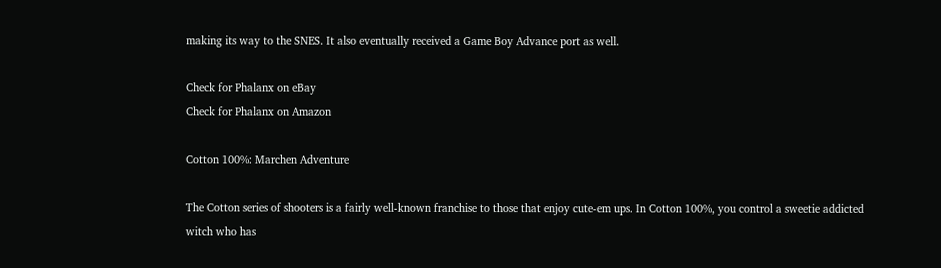making its way to the SNES. It also eventually received a Game Boy Advance port as well.

Check for Phalanx on eBay
Check for Phalanx on Amazon

Cotton 100%: Marchen Adventure

The Cotton series of shooters is a fairly well-known franchise to those that enjoy cute-em ups. In Cotton 100%, you control a sweetie addicted witch who has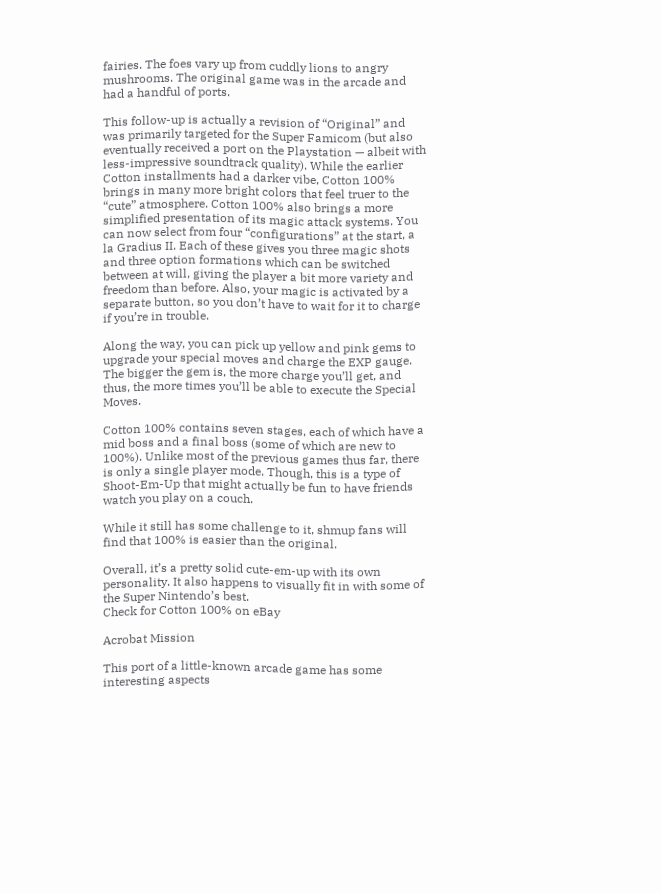fairies. The foes vary up from cuddly lions to angry mushrooms. The original game was in the arcade and had a handful of ports.

This follow-up is actually a revision of “Original” and was primarily targeted for the Super Famicom (but also eventually received a port on the Playstation — albeit with less-impressive soundtrack quality). While the earlier Cotton installments had a darker vibe, Cotton 100% brings in many more bright colors that feel truer to the “cute” atmosphere. Cotton 100% also brings a more simplified presentation of its magic attack systems. You can now select from four “configurations” at the start, a la Gradius II. Each of these gives you three magic shots and three option formations which can be switched between at will, giving the player a bit more variety and freedom than before. Also, your magic is activated by a separate button, so you don’t have to wait for it to charge if you’re in trouble.

Along the way, you can pick up yellow and pink gems to upgrade your special moves and charge the EXP gauge. The bigger the gem is, the more charge you’ll get, and thus, the more times you’ll be able to execute the Special Moves.

Cotton 100% contains seven stages, each of which have a mid boss and a final boss (some of which are new to 100%). Unlike most of the previous games thus far, there is only a single player mode. Though, this is a type of Shoot-Em-Up that might actually be fun to have friends watch you play on a couch.

While it still has some challenge to it, shmup fans will find that 100% is easier than the original.

Overall, it’s a pretty solid cute-em-up with its own personality. It also happens to visually fit in with some of the Super Nintendo’s best.
Check for Cotton 100% on eBay

Acrobat Mission

This port of a little-known arcade game has some interesting aspects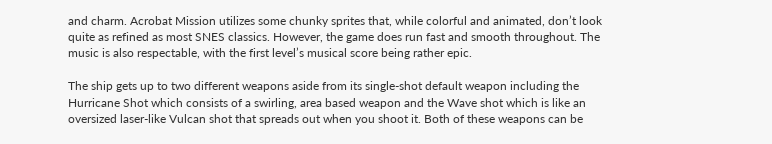and charm. Acrobat Mission utilizes some chunky sprites that, while colorful and animated, don’t look quite as refined as most SNES classics. However, the game does run fast and smooth throughout. The music is also respectable, with the first level’s musical score being rather epic.

The ship gets up to two different weapons aside from its single-shot default weapon including the Hurricane Shot which consists of a swirling, area based weapon and the Wave shot which is like an oversized laser-like Vulcan shot that spreads out when you shoot it. Both of these weapons can be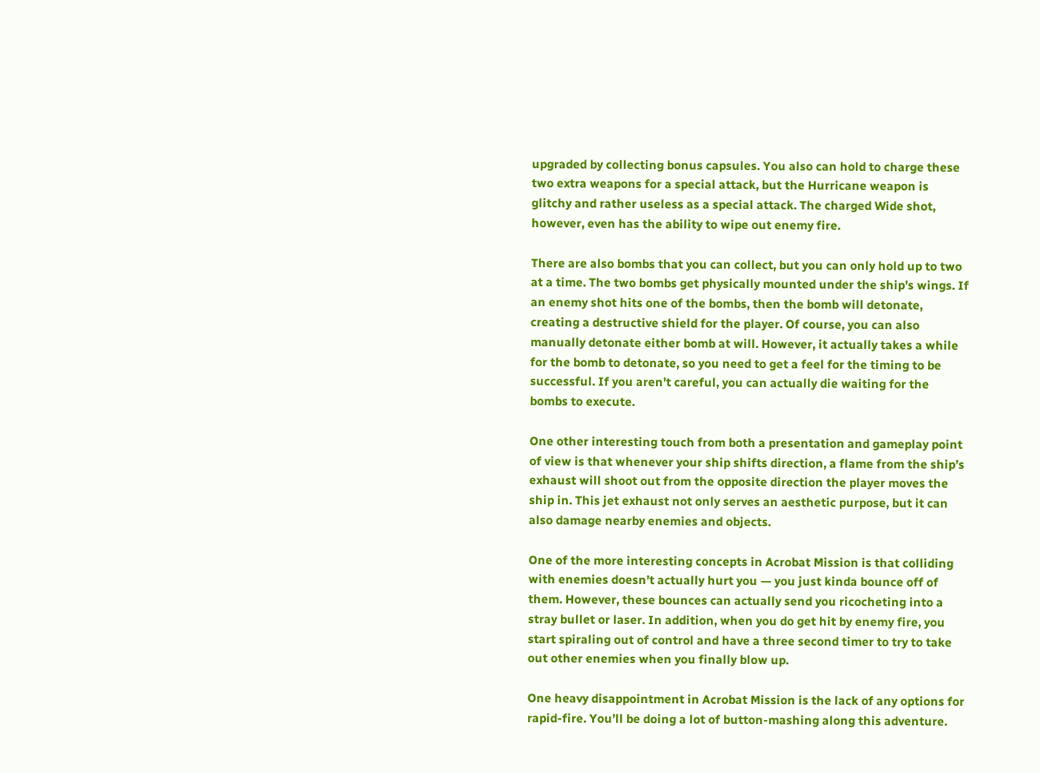upgraded by collecting bonus capsules. You also can hold to charge these two extra weapons for a special attack, but the Hurricane weapon is glitchy and rather useless as a special attack. The charged Wide shot, however, even has the ability to wipe out enemy fire.

There are also bombs that you can collect, but you can only hold up to two at a time. The two bombs get physically mounted under the ship’s wings. If an enemy shot hits one of the bombs, then the bomb will detonate, creating a destructive shield for the player. Of course, you can also manually detonate either bomb at will. However, it actually takes a while for the bomb to detonate, so you need to get a feel for the timing to be successful. If you aren’t careful, you can actually die waiting for the bombs to execute.

One other interesting touch from both a presentation and gameplay point of view is that whenever your ship shifts direction, a flame from the ship’s exhaust will shoot out from the opposite direction the player moves the ship in. This jet exhaust not only serves an aesthetic purpose, but it can also damage nearby enemies and objects.

One of the more interesting concepts in Acrobat Mission is that colliding with enemies doesn’t actually hurt you — you just kinda bounce off of them. However, these bounces can actually send you ricocheting into a stray bullet or laser. In addition, when you do get hit by enemy fire, you start spiraling out of control and have a three second timer to try to take out other enemies when you finally blow up.

One heavy disappointment in Acrobat Mission is the lack of any options for rapid-fire. You’ll be doing a lot of button-mashing along this adventure.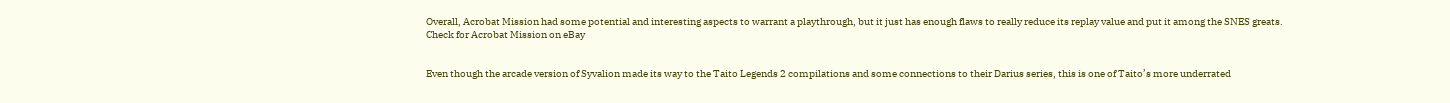Overall, Acrobat Mission had some potential and interesting aspects to warrant a playthrough, but it just has enough flaws to really reduce its replay value and put it among the SNES greats.
Check for Acrobat Mission on eBay


Even though the arcade version of Syvalion made its way to the Taito Legends 2 compilations and some connections to their Darius series, this is one of Taito’s more underrated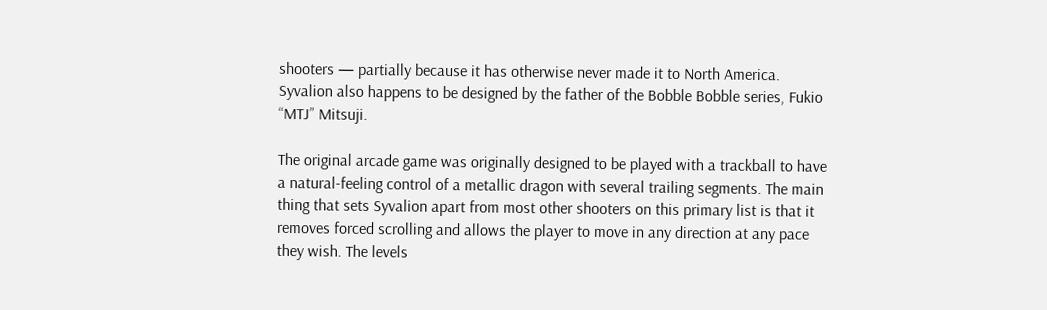shooters — partially because it has otherwise never made it to North America. Syvalion also happens to be designed by the father of the Bobble Bobble series, Fukio “MTJ” Mitsuji.

The original arcade game was originally designed to be played with a trackball to have a natural-feeling control of a metallic dragon with several trailing segments. The main thing that sets Syvalion apart from most other shooters on this primary list is that it removes forced scrolling and allows the player to move in any direction at any pace they wish. The levels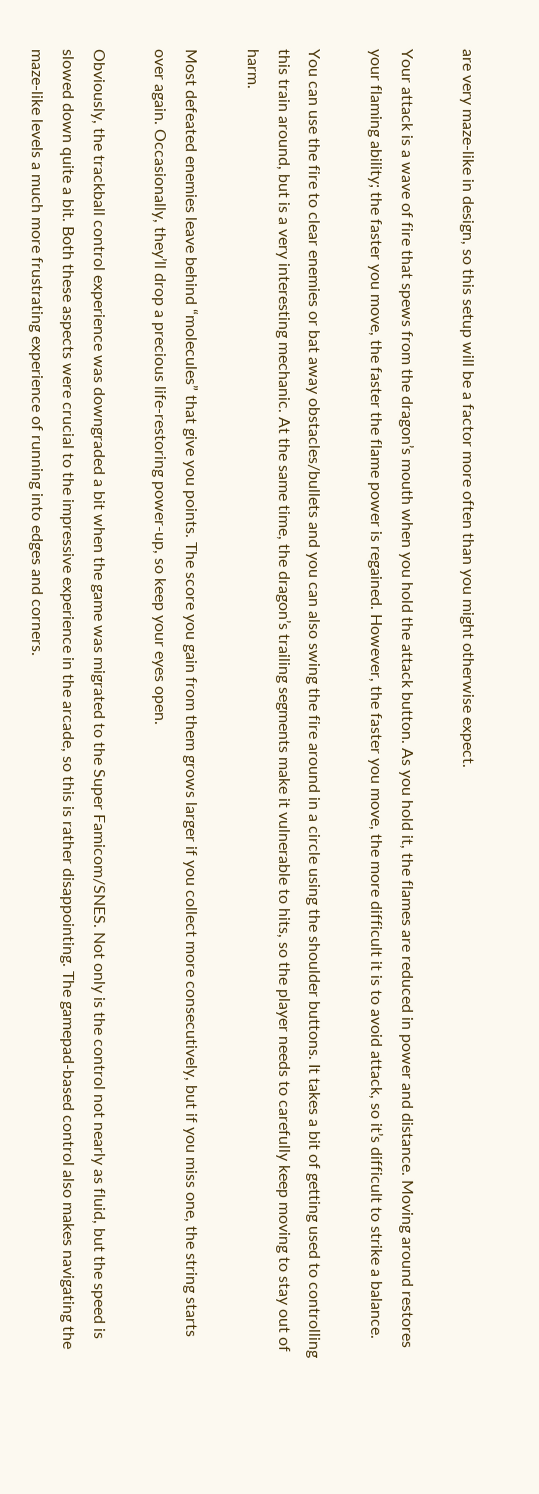are very maze-like in design, so this setup will be a factor more often than you might otherwise expect.

Your attack is a wave of fire that spews from the dragon’s mouth when you hold the attack button. As you hold it, the flames are reduced in power and distance. Moving around restores your flaming ability; the faster you move, the faster the flame power is regained. However, the faster you move, the more difficult it is to avoid attack, so it’s difficult to strike a balance.

You can use the fire to clear enemies or bat away obstacles/bullets and you can also swing the fire around in a circle using the shoulder buttons. It takes a bit of getting used to controlling this train around, but is a very interesting mechanic. At the same time, the dragon’s trailing segments make it vulnerable to hits, so the player needs to carefully keep moving to stay out of harm.

Most defeated enemies leave behind “molecules” that give you points. The score you gain from them grows larger if you collect more consecutively, but if you miss one, the string starts over again. Occasionally, they’ll drop a precious life-restoring power-up, so keep your eyes open.

Obviously, the trackball control experience was downgraded a bit when the game was migrated to the Super Famicom/SNES. Not only is the control not nearly as fluid, but the speed is slowed down quite a bit. Both these aspects were crucial to the impressive experience in the arcade, so this is rather disappointing. The gamepad-based control also makes navigating the maze-like levels a much more frustrating experience of running into edges and corners.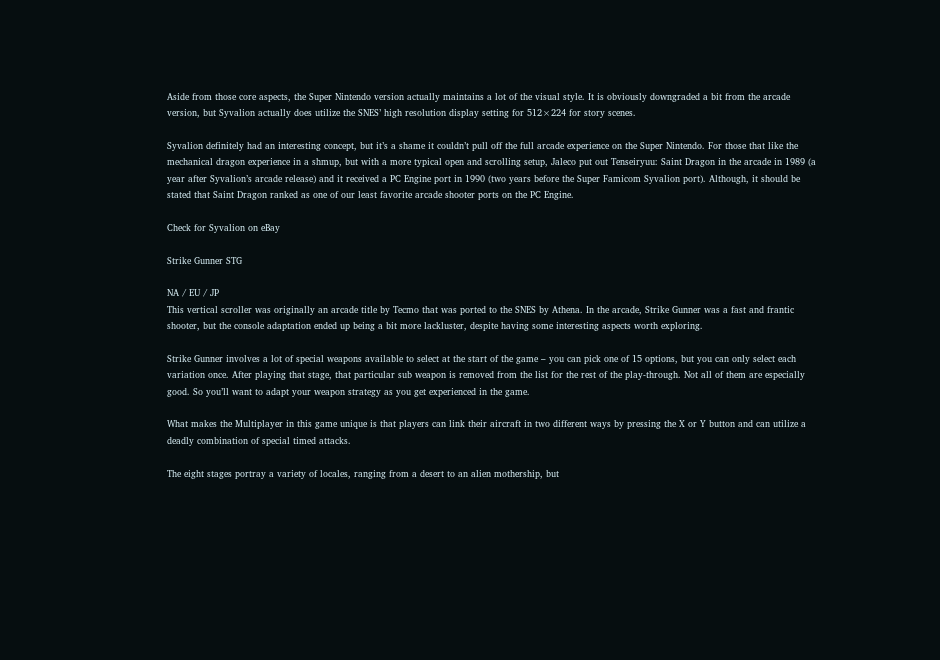Aside from those core aspects, the Super Nintendo version actually maintains a lot of the visual style. It is obviously downgraded a bit from the arcade version, but Syvalion actually does utilize the SNES’ high resolution display setting for 512×224 for story scenes.

Syvalion definitely had an interesting concept, but it’s a shame it couldn’t pull off the full arcade experience on the Super Nintendo. For those that like the mechanical dragon experience in a shmup, but with a more typical open and scrolling setup, Jaleco put out Tenseiryuu: Saint Dragon in the arcade in 1989 (a year after Syvalion’s arcade release) and it received a PC Engine port in 1990 (two years before the Super Famicom Syvalion port). Although, it should be stated that Saint Dragon ranked as one of our least favorite arcade shooter ports on the PC Engine.

Check for Syvalion on eBay

Strike Gunner STG

NA / EU / JP
This vertical scroller was originally an arcade title by Tecmo that was ported to the SNES by Athena. In the arcade, Strike Gunner was a fast and frantic shooter, but the console adaptation ended up being a bit more lackluster, despite having some interesting aspects worth exploring.

Strike Gunner involves a lot of special weapons available to select at the start of the game – you can pick one of 15 options, but you can only select each variation once. After playing that stage, that particular sub weapon is removed from the list for the rest of the play-through. Not all of them are especially good. So you’ll want to adapt your weapon strategy as you get experienced in the game.

What makes the Multiplayer in this game unique is that players can link their aircraft in two different ways by pressing the X or Y button and can utilize a deadly combination of special timed attacks.

The eight stages portray a variety of locales, ranging from a desert to an alien mothership, but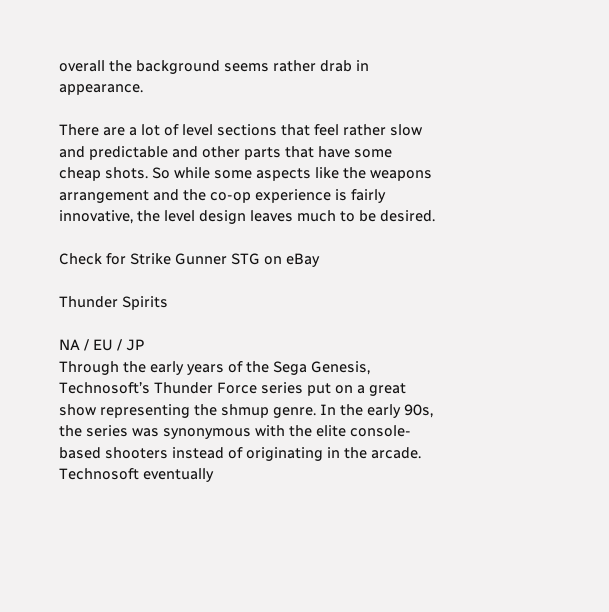overall the background seems rather drab in appearance.

There are a lot of level sections that feel rather slow and predictable and other parts that have some cheap shots. So while some aspects like the weapons arrangement and the co-op experience is fairly innovative, the level design leaves much to be desired.

Check for Strike Gunner STG on eBay

Thunder Spirits

NA / EU / JP
Through the early years of the Sega Genesis, Technosoft’s Thunder Force series put on a great show representing the shmup genre. In the early 90s, the series was synonymous with the elite console-based shooters instead of originating in the arcade. Technosoft eventually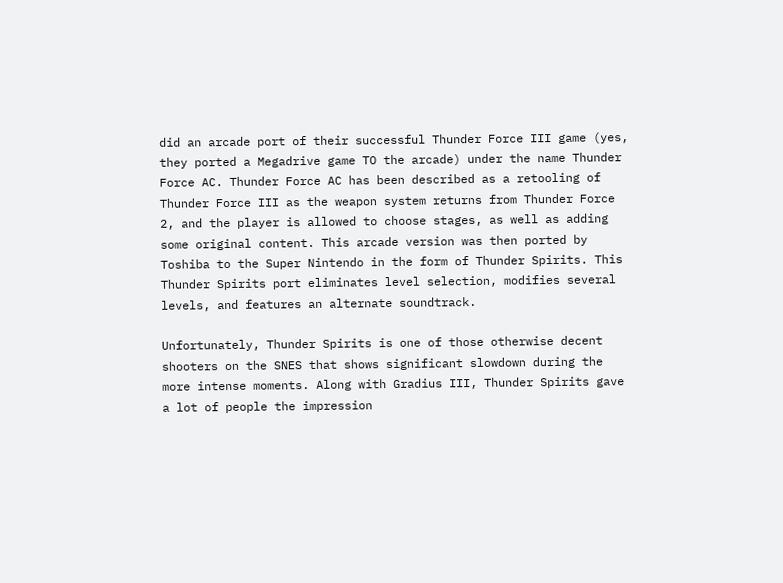did an arcade port of their successful Thunder Force III game (yes, they ported a Megadrive game TO the arcade) under the name Thunder Force AC. Thunder Force AC has been described as a retooling of Thunder Force III as the weapon system returns from Thunder Force 2, and the player is allowed to choose stages, as well as adding some original content. This arcade version was then ported by Toshiba to the Super Nintendo in the form of Thunder Spirits. This Thunder Spirits port eliminates level selection, modifies several levels, and features an alternate soundtrack.

Unfortunately, Thunder Spirits is one of those otherwise decent shooters on the SNES that shows significant slowdown during the more intense moments. Along with Gradius III, Thunder Spirits gave a lot of people the impression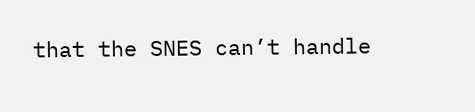that the SNES can’t handle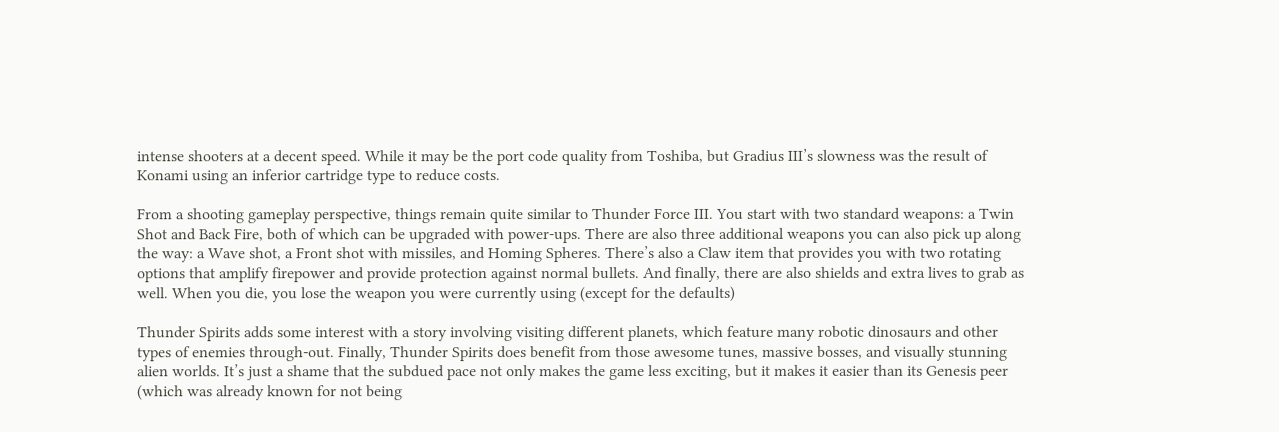intense shooters at a decent speed. While it may be the port code quality from Toshiba, but Gradius III’s slowness was the result of Konami using an inferior cartridge type to reduce costs.

From a shooting gameplay perspective, things remain quite similar to Thunder Force III. You start with two standard weapons: a Twin Shot and Back Fire, both of which can be upgraded with power-ups. There are also three additional weapons you can also pick up along the way: a Wave shot, a Front shot with missiles, and Homing Spheres. There’s also a Claw item that provides you with two rotating options that amplify firepower and provide protection against normal bullets. And finally, there are also shields and extra lives to grab as well. When you die, you lose the weapon you were currently using (except for the defaults)

Thunder Spirits adds some interest with a story involving visiting different planets, which feature many robotic dinosaurs and other types of enemies through-out. Finally, Thunder Spirits does benefit from those awesome tunes, massive bosses, and visually stunning alien worlds. It’s just a shame that the subdued pace not only makes the game less exciting, but it makes it easier than its Genesis peer (which was already known for not being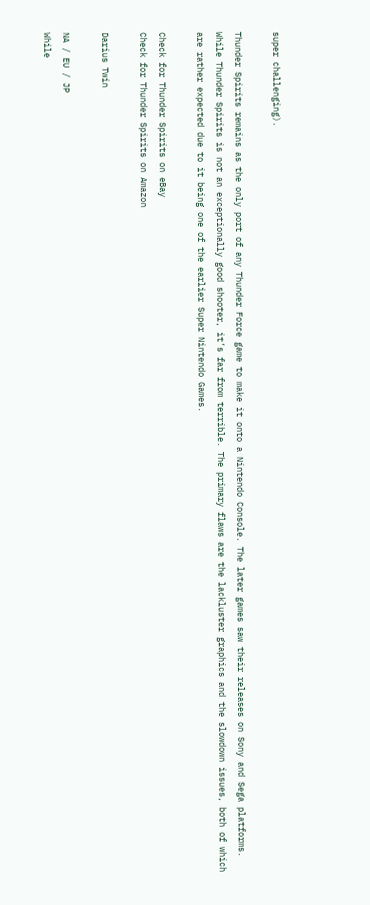super challenging).

Thunder Spirits remains as the only port of any Thunder Force game to make it onto a Nintendo Console. The later games saw their releases on Sony and Sega platforms. While Thunder Spirits is not an exceptionally good shooter, it’s far from terrible. The primary flaws are the lackluster graphics and the slowdown issues, both of which are rather expected due to it being one of the earlier Super Nintendo Games.

Check for Thunder Spirits on eBay
Check for Thunder Spirits on Amazon

Darius Twin

NA / EU / JP
While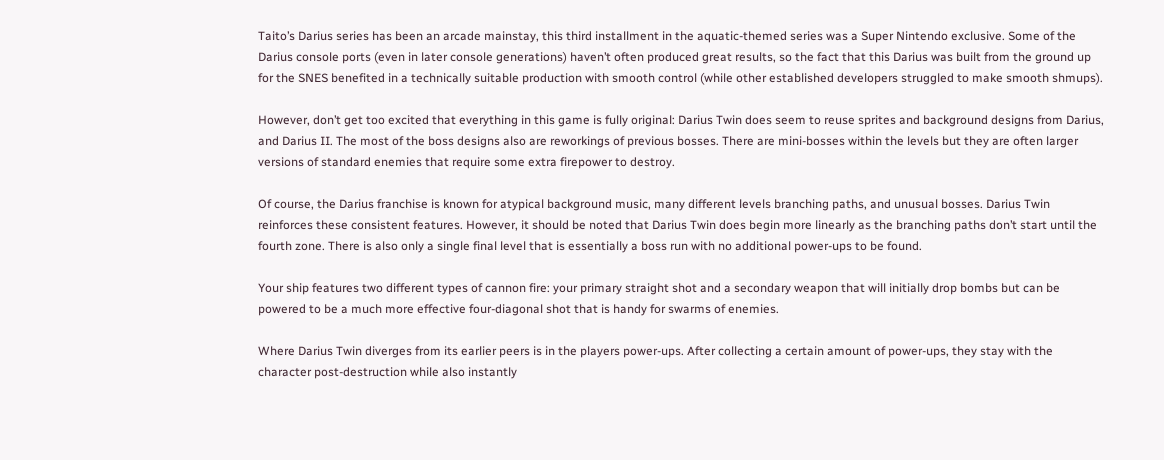Taito’s Darius series has been an arcade mainstay, this third installment in the aquatic-themed series was a Super Nintendo exclusive. Some of the Darius console ports (even in later console generations) haven’t often produced great results, so the fact that this Darius was built from the ground up for the SNES benefited in a technically suitable production with smooth control (while other established developers struggled to make smooth shmups).

However, don’t get too excited that everything in this game is fully original: Darius Twin does seem to reuse sprites and background designs from Darius, and Darius II. The most of the boss designs also are reworkings of previous bosses. There are mini-bosses within the levels but they are often larger versions of standard enemies that require some extra firepower to destroy.

Of course, the Darius franchise is known for atypical background music, many different levels branching paths, and unusual bosses. Darius Twin reinforces these consistent features. However, it should be noted that Darius Twin does begin more linearly as the branching paths don’t start until the fourth zone. There is also only a single final level that is essentially a boss run with no additional power-ups to be found.

Your ship features two different types of cannon fire: your primary straight shot and a secondary weapon that will initially drop bombs but can be powered to be a much more effective four-diagonal shot that is handy for swarms of enemies.

Where Darius Twin diverges from its earlier peers is in the players power-ups. After collecting a certain amount of power-ups, they stay with the character post-destruction while also instantly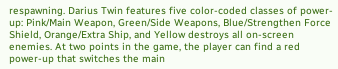respawning. Darius Twin features five color-coded classes of power-up: Pink/Main Weapon, Green/Side Weapons, Blue/Strengthen Force Shield, Orange/Extra Ship, and Yellow destroys all on-screen enemies. At two points in the game, the player can find a red power-up that switches the main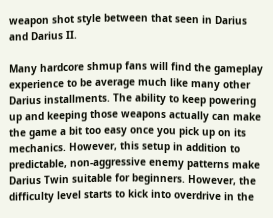weapon shot style between that seen in Darius and Darius II.

Many hardcore shmup fans will find the gameplay experience to be average much like many other Darius installments. The ability to keep powering up and keeping those weapons actually can make the game a bit too easy once you pick up on its mechanics. However, this setup in addition to predictable, non-aggressive enemy patterns make Darius Twin suitable for beginners. However, the difficulty level starts to kick into overdrive in the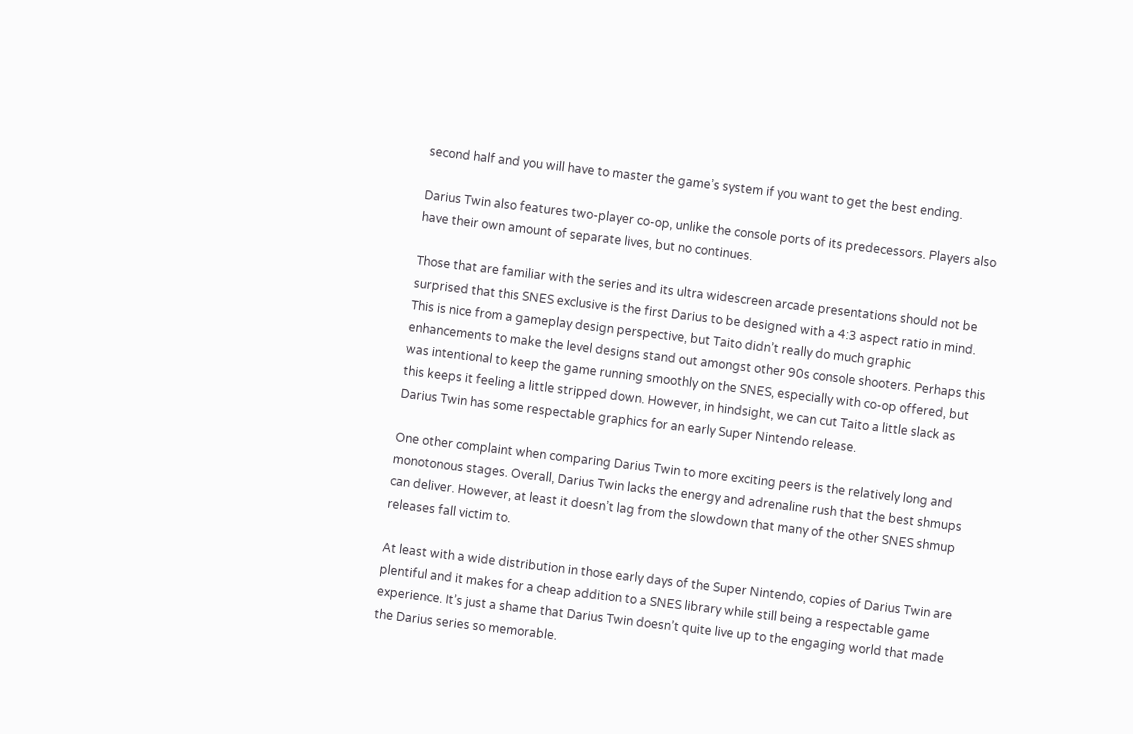second half and you will have to master the game’s system if you want to get the best ending.

Darius Twin also features two-player co-op, unlike the console ports of its predecessors. Players also have their own amount of separate lives, but no continues.

Those that are familiar with the series and its ultra widescreen arcade presentations should not be surprised that this SNES exclusive is the first Darius to be designed with a 4:3 aspect ratio in mind. This is nice from a gameplay design perspective, but Taito didn’t really do much graphic enhancements to make the level designs stand out amongst other 90s console shooters. Perhaps this was intentional to keep the game running smoothly on the SNES, especially with co-op offered, but this keeps it feeling a little stripped down. However, in hindsight, we can cut Taito a little slack as Darius Twin has some respectable graphics for an early Super Nintendo release.

One other complaint when comparing Darius Twin to more exciting peers is the relatively long and monotonous stages. Overall, Darius Twin lacks the energy and adrenaline rush that the best shmups can deliver. However, at least it doesn’t lag from the slowdown that many of the other SNES shmup releases fall victim to.

At least with a wide distribution in those early days of the Super Nintendo, copies of Darius Twin are plentiful and it makes for a cheap addition to a SNES library while still being a respectable game experience. It’s just a shame that Darius Twin doesn’t quite live up to the engaging world that made the Darius series so memorable.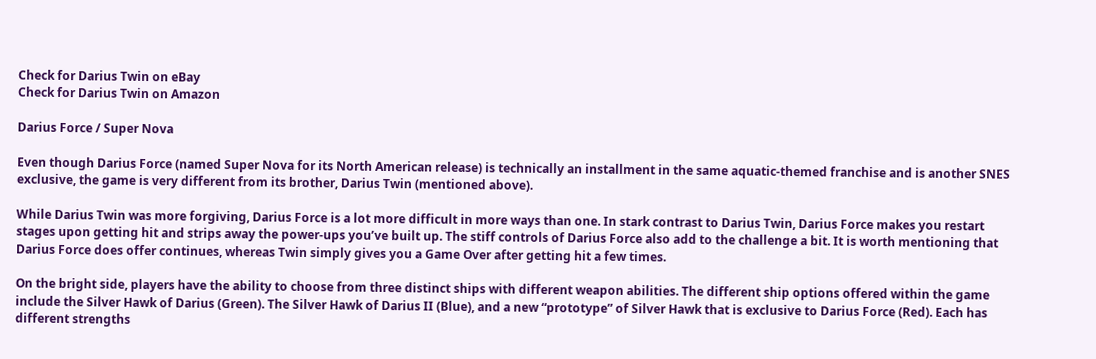Check for Darius Twin on eBay
Check for Darius Twin on Amazon

Darius Force / Super Nova

Even though Darius Force (named Super Nova for its North American release) is technically an installment in the same aquatic-themed franchise and is another SNES exclusive, the game is very different from its brother, Darius Twin (mentioned above).

While Darius Twin was more forgiving, Darius Force is a lot more difficult in more ways than one. In stark contrast to Darius Twin, Darius Force makes you restart stages upon getting hit and strips away the power-ups you’ve built up. The stiff controls of Darius Force also add to the challenge a bit. It is worth mentioning that Darius Force does offer continues, whereas Twin simply gives you a Game Over after getting hit a few times.

On the bright side, players have the ability to choose from three distinct ships with different weapon abilities. The different ship options offered within the game include the Silver Hawk of Darius (Green). The Silver Hawk of Darius II (Blue), and a new “prototype” of Silver Hawk that is exclusive to Darius Force (Red). Each has different strengths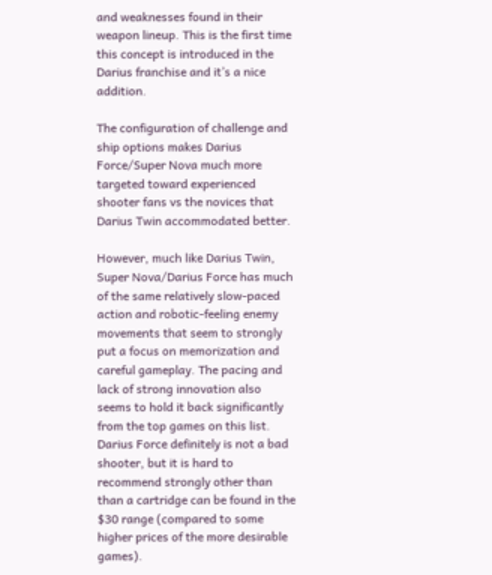and weaknesses found in their weapon lineup. This is the first time this concept is introduced in the Darius franchise and it’s a nice addition.

The configuration of challenge and ship options makes Darius Force/Super Nova much more targeted toward experienced shooter fans vs the novices that Darius Twin accommodated better.

However, much like Darius Twin, Super Nova/Darius Force has much of the same relatively slow-paced action and robotic-feeling enemy movements that seem to strongly put a focus on memorization and careful gameplay. The pacing and lack of strong innovation also seems to hold it back significantly from the top games on this list. Darius Force definitely is not a bad shooter, but it is hard to recommend strongly other than than a cartridge can be found in the $30 range (compared to some higher prices of the more desirable games).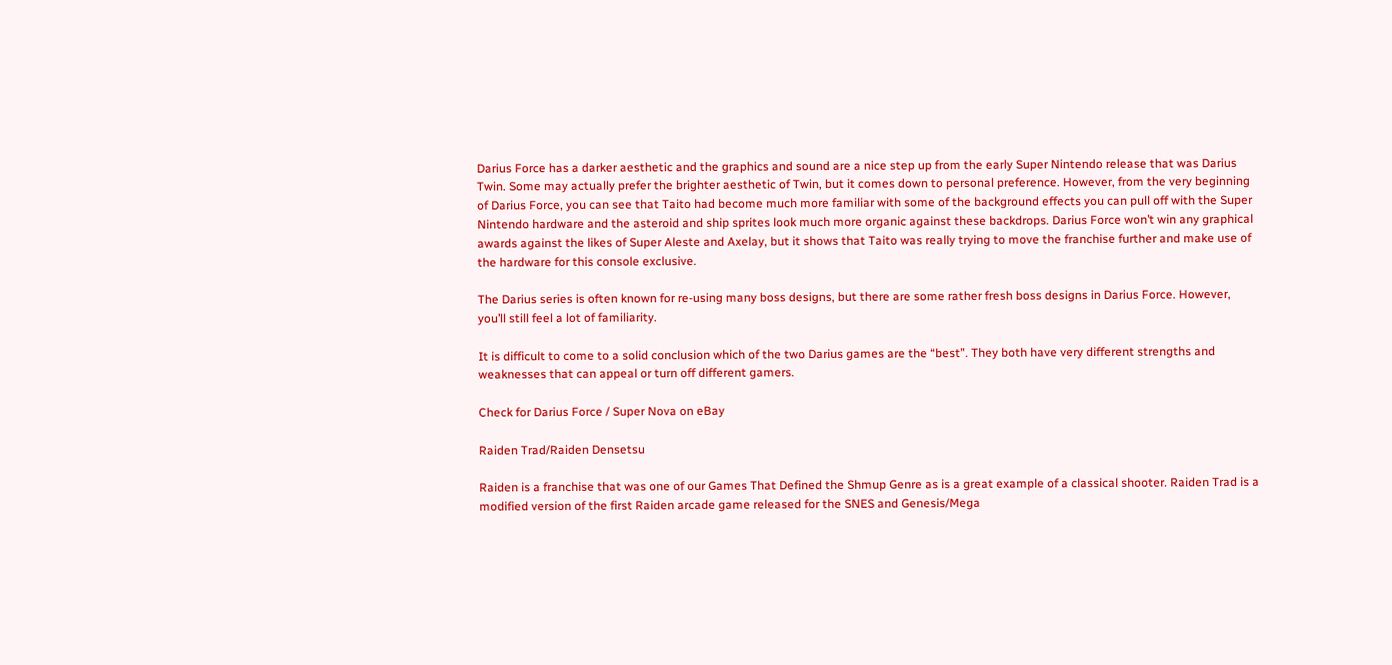Darius Force has a darker aesthetic and the graphics and sound are a nice step up from the early Super Nintendo release that was Darius Twin. Some may actually prefer the brighter aesthetic of Twin, but it comes down to personal preference. However, from the very beginning of Darius Force, you can see that Taito had become much more familiar with some of the background effects you can pull off with the Super Nintendo hardware and the asteroid and ship sprites look much more organic against these backdrops. Darius Force won’t win any graphical awards against the likes of Super Aleste and Axelay, but it shows that Taito was really trying to move the franchise further and make use of the hardware for this console exclusive.

The Darius series is often known for re-using many boss designs, but there are some rather fresh boss designs in Darius Force. However, you’ll still feel a lot of familiarity.

It is difficult to come to a solid conclusion which of the two Darius games are the “best”. They both have very different strengths and weaknesses that can appeal or turn off different gamers.

Check for Darius Force / Super Nova on eBay

Raiden Trad/Raiden Densetsu

Raiden is a franchise that was one of our Games That Defined the Shmup Genre as is a great example of a classical shooter. Raiden Trad is a modified version of the first Raiden arcade game released for the SNES and Genesis/Mega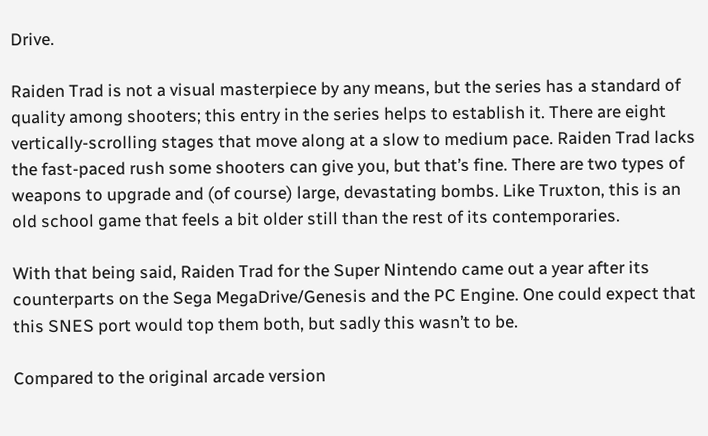Drive.

Raiden Trad is not a visual masterpiece by any means, but the series has a standard of quality among shooters; this entry in the series helps to establish it. There are eight vertically-scrolling stages that move along at a slow to medium pace. Raiden Trad lacks the fast-paced rush some shooters can give you, but that’s fine. There are two types of weapons to upgrade and (of course) large, devastating bombs. Like Truxton, this is an old school game that feels a bit older still than the rest of its contemporaries.

With that being said, Raiden Trad for the Super Nintendo came out a year after its counterparts on the Sega MegaDrive/Genesis and the PC Engine. One could expect that this SNES port would top them both, but sadly this wasn’t to be.

Compared to the original arcade version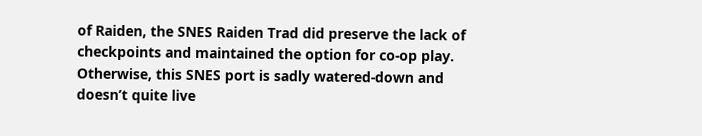of Raiden, the SNES Raiden Trad did preserve the lack of checkpoints and maintained the option for co-op play. Otherwise, this SNES port is sadly watered-down and doesn’t quite live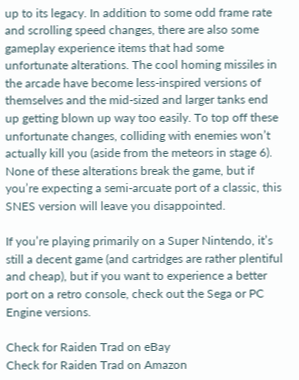up to its legacy. In addition to some odd frame rate and scrolling speed changes, there are also some gameplay experience items that had some unfortunate alterations. The cool homing missiles in the arcade have become less-inspired versions of themselves and the mid-sized and larger tanks end up getting blown up way too easily. To top off these unfortunate changes, colliding with enemies won’t actually kill you (aside from the meteors in stage 6). None of these alterations break the game, but if you’re expecting a semi-arcuate port of a classic, this SNES version will leave you disappointed.

If you’re playing primarily on a Super Nintendo, it’s still a decent game (and cartridges are rather plentiful and cheap), but if you want to experience a better port on a retro console, check out the Sega or PC Engine versions.

Check for Raiden Trad on eBay
Check for Raiden Trad on Amazon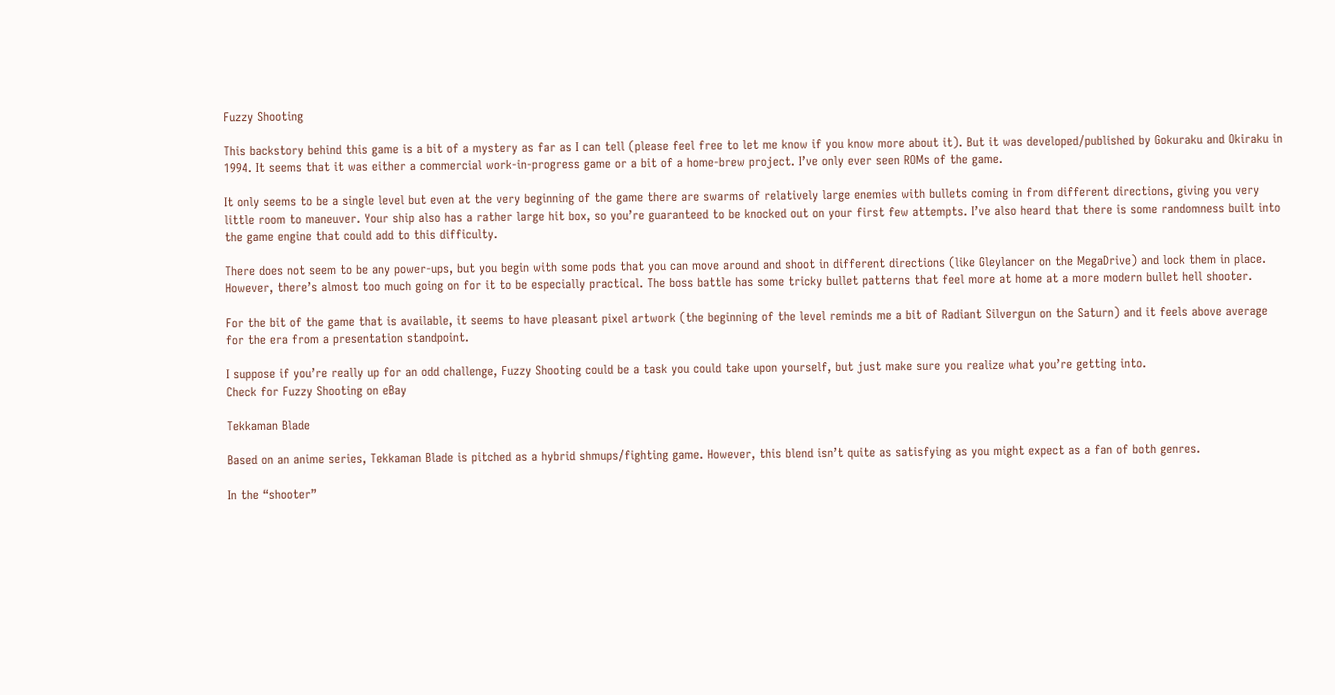Fuzzy Shooting

This backstory behind this game is a bit of a mystery as far as I can tell (please feel free to let me know if you know more about it). But it was developed/published by Gokuraku and Okiraku in 1994. It seems that it was either a commercial work-in-progress game or a bit of a home-brew project. I’ve only ever seen ROMs of the game.

It only seems to be a single level but even at the very beginning of the game there are swarms of relatively large enemies with bullets coming in from different directions, giving you very little room to maneuver. Your ship also has a rather large hit box, so you’re guaranteed to be knocked out on your first few attempts. I’ve also heard that there is some randomness built into the game engine that could add to this difficulty.

There does not seem to be any power-ups, but you begin with some pods that you can move around and shoot in different directions (like Gleylancer on the MegaDrive) and lock them in place. However, there’s almost too much going on for it to be especially practical. The boss battle has some tricky bullet patterns that feel more at home at a more modern bullet hell shooter.

For the bit of the game that is available, it seems to have pleasant pixel artwork (the beginning of the level reminds me a bit of Radiant Silvergun on the Saturn) and it feels above average for the era from a presentation standpoint.

I suppose if you’re really up for an odd challenge, Fuzzy Shooting could be a task you could take upon yourself, but just make sure you realize what you’re getting into.
Check for Fuzzy Shooting on eBay

Tekkaman Blade

Based on an anime series, Tekkaman Blade is pitched as a hybrid shmups/fighting game. However, this blend isn’t quite as satisfying as you might expect as a fan of both genres.

In the “shooter”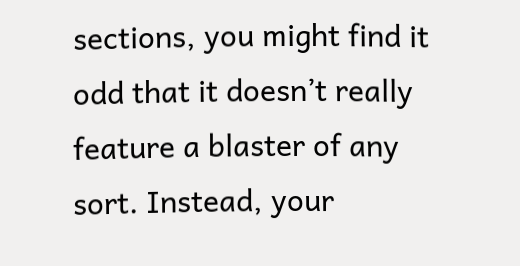sections, you might find it odd that it doesn’t really feature a blaster of any sort. Instead, your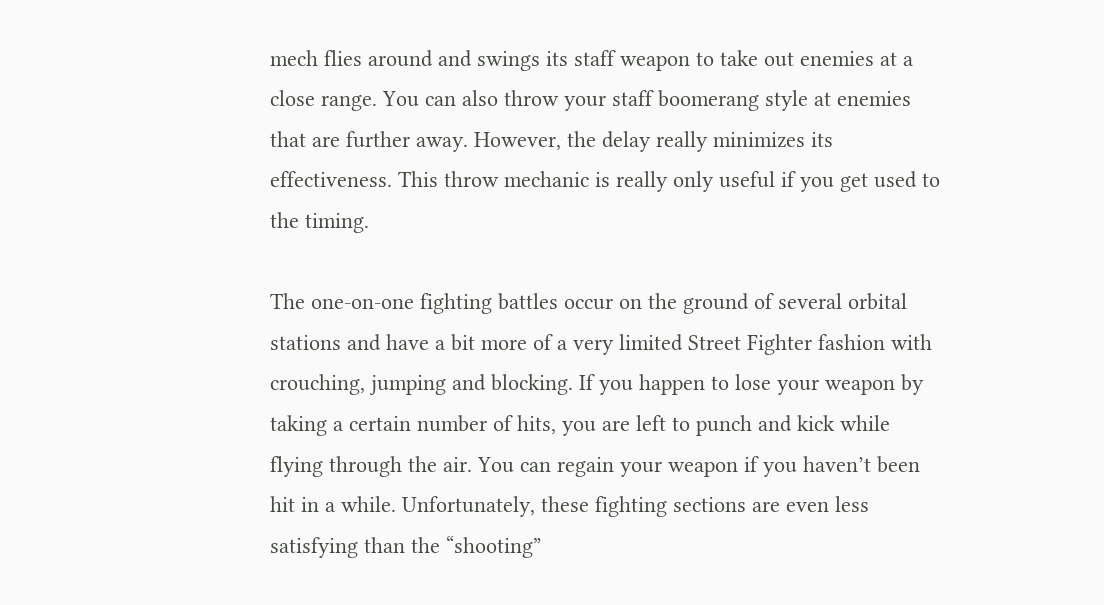mech flies around and swings its staff weapon to take out enemies at a close range. You can also throw your staff boomerang style at enemies that are further away. However, the delay really minimizes its effectiveness. This throw mechanic is really only useful if you get used to the timing.

The one-on-one fighting battles occur on the ground of several orbital stations and have a bit more of a very limited Street Fighter fashion with crouching, jumping and blocking. If you happen to lose your weapon by taking a certain number of hits, you are left to punch and kick while flying through the air. You can regain your weapon if you haven’t been hit in a while. Unfortunately, these fighting sections are even less satisfying than the “shooting”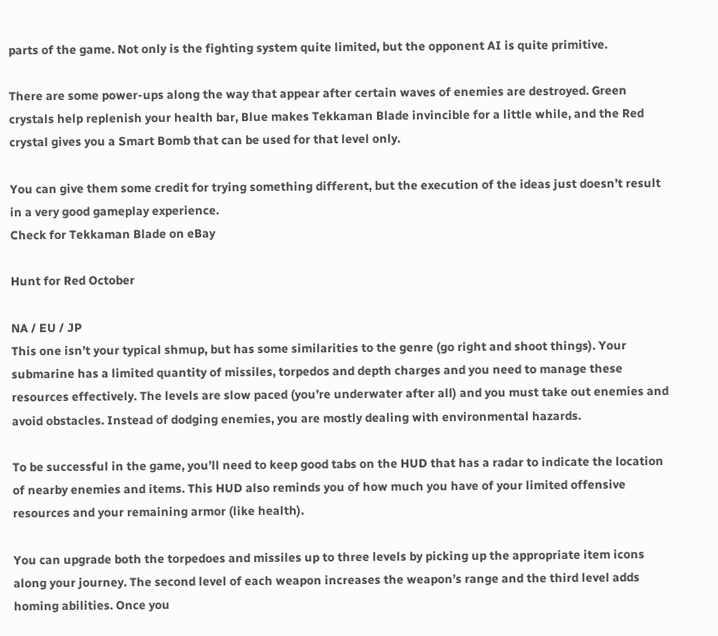parts of the game. Not only is the fighting system quite limited, but the opponent AI is quite primitive.

There are some power-ups along the way that appear after certain waves of enemies are destroyed. Green crystals help replenish your health bar, Blue makes Tekkaman Blade invincible for a little while, and the Red crystal gives you a Smart Bomb that can be used for that level only.

You can give them some credit for trying something different, but the execution of the ideas just doesn’t result in a very good gameplay experience.
Check for Tekkaman Blade on eBay

Hunt for Red October

NA / EU / JP
This one isn’t your typical shmup, but has some similarities to the genre (go right and shoot things). Your submarine has a limited quantity of missiles, torpedos and depth charges and you need to manage these resources effectively. The levels are slow paced (you’re underwater after all) and you must take out enemies and avoid obstacles. Instead of dodging enemies, you are mostly dealing with environmental hazards.

To be successful in the game, you’ll need to keep good tabs on the HUD that has a radar to indicate the location of nearby enemies and items. This HUD also reminds you of how much you have of your limited offensive resources and your remaining armor (like health).

You can upgrade both the torpedoes and missiles up to three levels by picking up the appropriate item icons along your journey. The second level of each weapon increases the weapon’s range and the third level adds homing abilities. Once you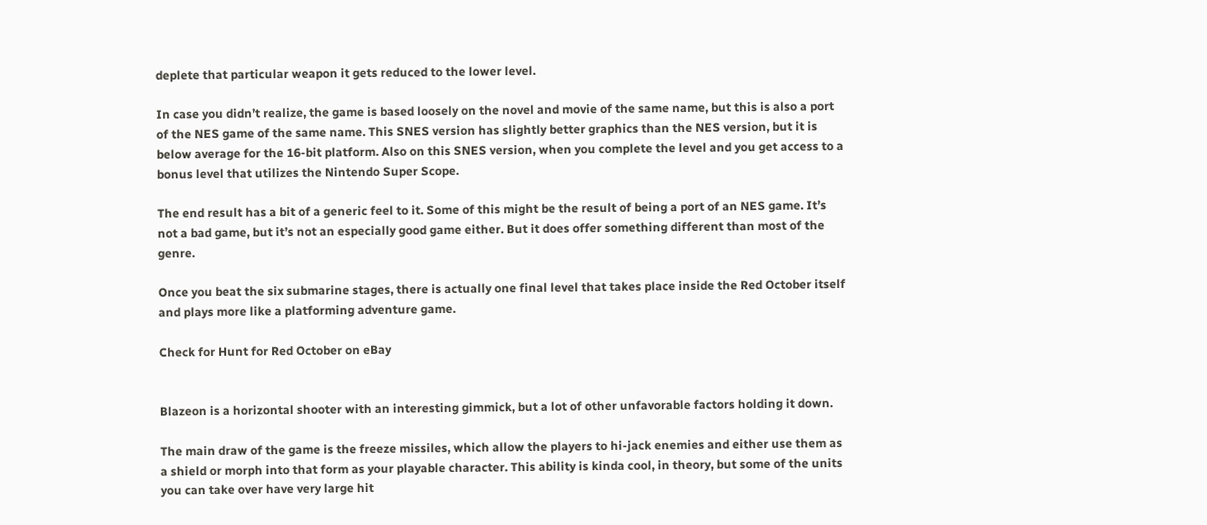deplete that particular weapon it gets reduced to the lower level.

In case you didn’t realize, the game is based loosely on the novel and movie of the same name, but this is also a port of the NES game of the same name. This SNES version has slightly better graphics than the NES version, but it is below average for the 16-bit platform. Also on this SNES version, when you complete the level and you get access to a bonus level that utilizes the Nintendo Super Scope.

The end result has a bit of a generic feel to it. Some of this might be the result of being a port of an NES game. It’s not a bad game, but it’s not an especially good game either. But it does offer something different than most of the genre.

Once you beat the six submarine stages, there is actually one final level that takes place inside the Red October itself and plays more like a platforming adventure game.

Check for Hunt for Red October on eBay


Blazeon is a horizontal shooter with an interesting gimmick, but a lot of other unfavorable factors holding it down.

The main draw of the game is the freeze missiles, which allow the players to hi-jack enemies and either use them as a shield or morph into that form as your playable character. This ability is kinda cool, in theory, but some of the units you can take over have very large hit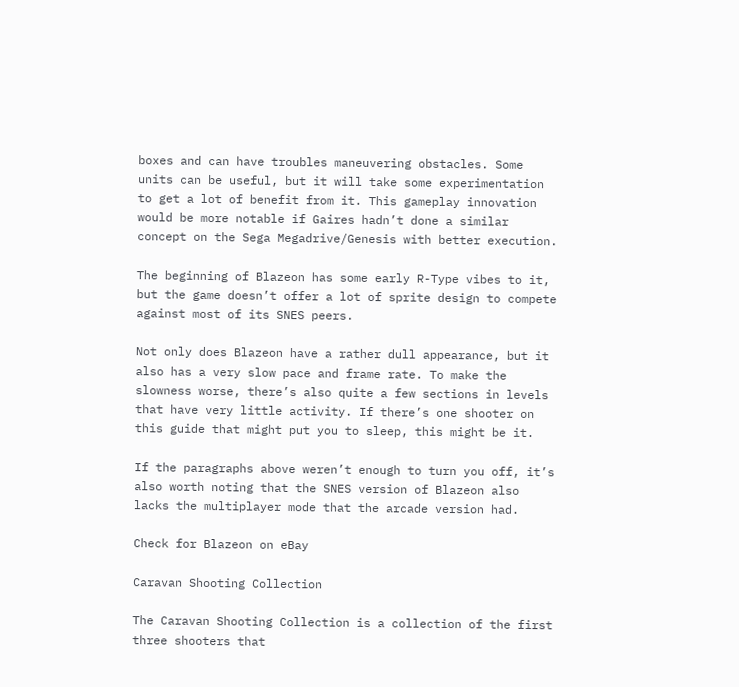boxes and can have troubles maneuvering obstacles. Some units can be useful, but it will take some experimentation to get a lot of benefit from it. This gameplay innovation would be more notable if Gaires hadn’t done a similar concept on the Sega Megadrive/Genesis with better execution.

The beginning of Blazeon has some early R-Type vibes to it, but the game doesn’t offer a lot of sprite design to compete against most of its SNES peers.

Not only does Blazeon have a rather dull appearance, but it also has a very slow pace and frame rate. To make the slowness worse, there’s also quite a few sections in levels that have very little activity. If there’s one shooter on this guide that might put you to sleep, this might be it.

If the paragraphs above weren’t enough to turn you off, it’s also worth noting that the SNES version of Blazeon also lacks the multiplayer mode that the arcade version had.

Check for Blazeon on eBay

Caravan Shooting Collection

The Caravan Shooting Collection is a collection of the first three shooters that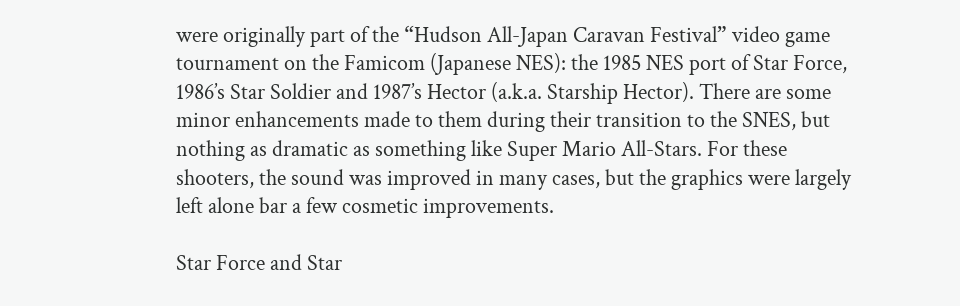were originally part of the “Hudson All-Japan Caravan Festival” video game tournament on the Famicom (Japanese NES): the 1985 NES port of Star Force, 1986’s Star Soldier and 1987’s Hector (a.k.a. Starship Hector). There are some minor enhancements made to them during their transition to the SNES, but nothing as dramatic as something like Super Mario All-Stars. For these shooters, the sound was improved in many cases, but the graphics were largely left alone bar a few cosmetic improvements.

Star Force and Star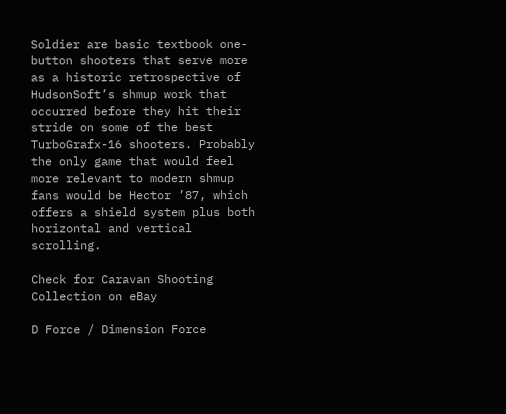Soldier are basic textbook one-button shooters that serve more as a historic retrospective of HudsonSoft’s shmup work that occurred before they hit their stride on some of the best TurboGrafx-16 shooters. Probably the only game that would feel more relevant to modern shmup fans would be Hector ’87, which offers a shield system plus both horizontal and vertical scrolling.

Check for Caravan Shooting Collection on eBay

D Force / Dimension Force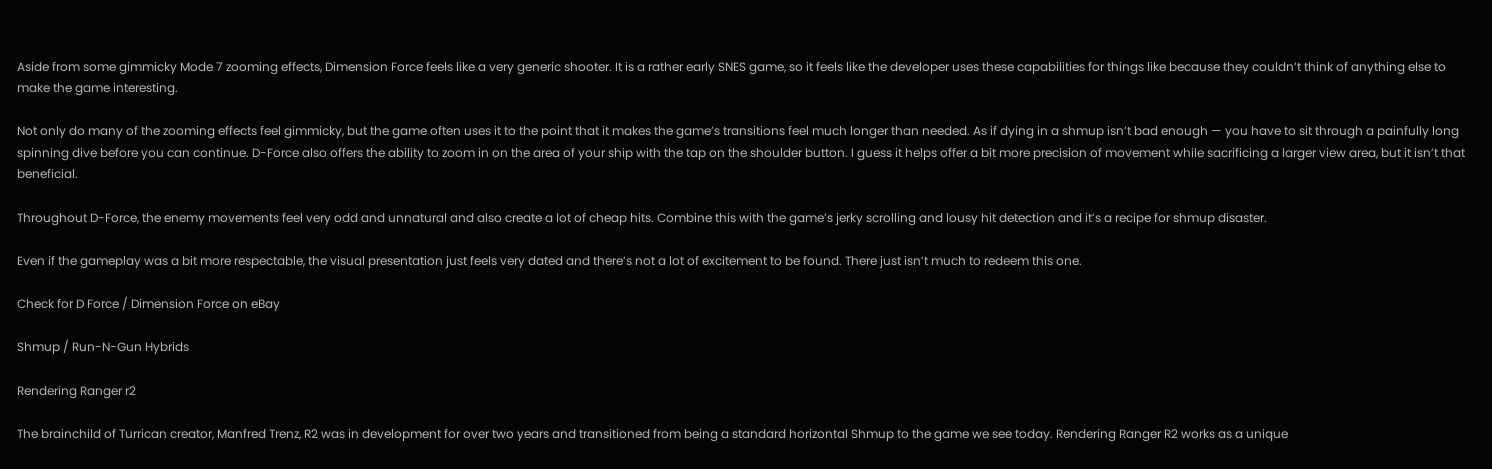Aside from some gimmicky Mode 7 zooming effects, Dimension Force feels like a very generic shooter. It is a rather early SNES game, so it feels like the developer uses these capabilities for things like because they couldn’t think of anything else to make the game interesting.

Not only do many of the zooming effects feel gimmicky, but the game often uses it to the point that it makes the game’s transitions feel much longer than needed. As if dying in a shmup isn’t bad enough — you have to sit through a painfully long spinning dive before you can continue. D-Force also offers the ability to zoom in on the area of your ship with the tap on the shoulder button. I guess it helps offer a bit more precision of movement while sacrificing a larger view area, but it isn’t that beneficial.

Throughout D-Force, the enemy movements feel very odd and unnatural and also create a lot of cheap hits. Combine this with the game’s jerky scrolling and lousy hit detection and it’s a recipe for shmup disaster.

Even if the gameplay was a bit more respectable, the visual presentation just feels very dated and there’s not a lot of excitement to be found. There just isn’t much to redeem this one.

Check for D Force / Dimension Force on eBay

Shmup / Run-N-Gun Hybrids

Rendering Ranger r2

The brainchild of Turrican creator, Manfred Trenz, R2 was in development for over two years and transitioned from being a standard horizontal Shmup to the game we see today. Rendering Ranger R2 works as a unique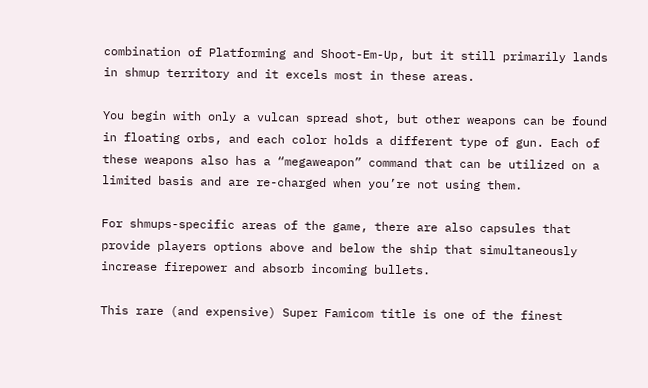combination of Platforming and Shoot-Em-Up, but it still primarily lands in shmup territory and it excels most in these areas.

You begin with only a vulcan spread shot, but other weapons can be found in floating orbs, and each color holds a different type of gun. Each of these weapons also has a “megaweapon” command that can be utilized on a limited basis and are re-charged when you’re not using them.

For shmups-specific areas of the game, there are also capsules that provide players options above and below the ship that simultaneously increase firepower and absorb incoming bullets.

This rare (and expensive) Super Famicom title is one of the finest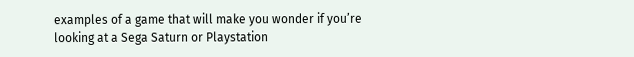examples of a game that will make you wonder if you’re looking at a Sega Saturn or Playstation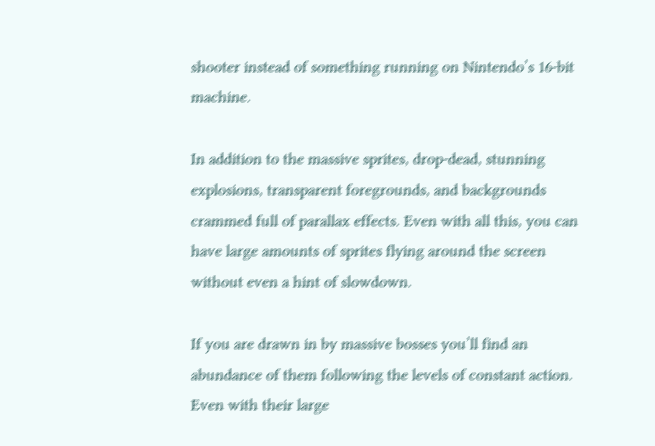shooter instead of something running on Nintendo’s 16-bit machine.

In addition to the massive sprites, drop-dead, stunning explosions, transparent foregrounds, and backgrounds crammed full of parallax effects. Even with all this, you can have large amounts of sprites flying around the screen without even a hint of slowdown.

If you are drawn in by massive bosses you’ll find an abundance of them following the levels of constant action. Even with their large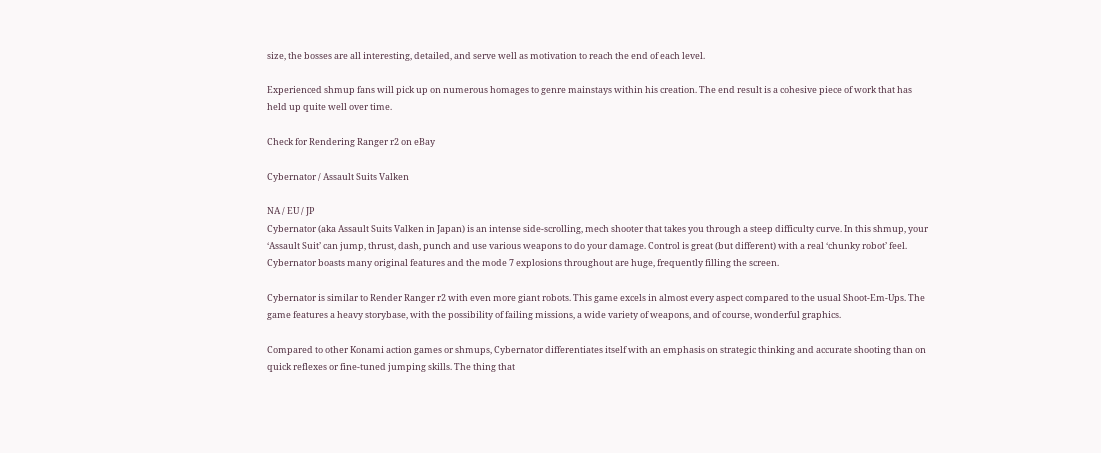size, the bosses are all interesting, detailed, and serve well as motivation to reach the end of each level.

Experienced shmup fans will pick up on numerous homages to genre mainstays within his creation. The end result is a cohesive piece of work that has held up quite well over time.

Check for Rendering Ranger r2 on eBay

Cybernator / Assault Suits Valken

NA / EU / JP
Cybernator (aka Assault Suits Valken in Japan) is an intense side-scrolling, mech shooter that takes you through a steep difficulty curve. In this shmup, your ‘Assault Suit’ can jump, thrust, dash, punch and use various weapons to do your damage. Control is great (but different) with a real ‘chunky robot’ feel. Cybernator boasts many original features and the mode 7 explosions throughout are huge, frequently filling the screen.

Cybernator is similar to Render Ranger r2 with even more giant robots. This game excels in almost every aspect compared to the usual Shoot-Em-Ups. The game features a heavy storybase, with the possibility of failing missions, a wide variety of weapons, and of course, wonderful graphics.

Compared to other Konami action games or shmups, Cybernator differentiates itself with an emphasis on strategic thinking and accurate shooting than on quick reflexes or fine-tuned jumping skills. The thing that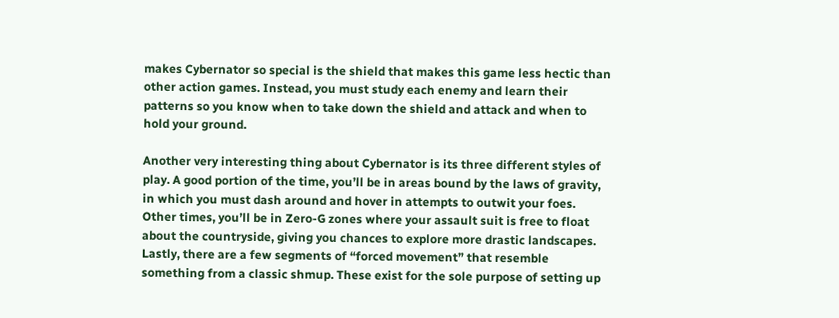makes Cybernator so special is the shield that makes this game less hectic than other action games. Instead, you must study each enemy and learn their patterns so you know when to take down the shield and attack and when to hold your ground.

Another very interesting thing about Cybernator is its three different styles of play. A good portion of the time, you’ll be in areas bound by the laws of gravity, in which you must dash around and hover in attempts to outwit your foes. Other times, you’ll be in Zero-G zones where your assault suit is free to float about the countryside, giving you chances to explore more drastic landscapes. Lastly, there are a few segments of “forced movement” that resemble something from a classic shmup. These exist for the sole purpose of setting up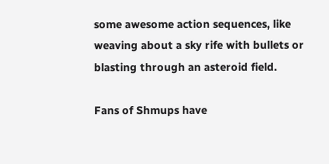some awesome action sequences, like weaving about a sky rife with bullets or blasting through an asteroid field.

Fans of Shmups have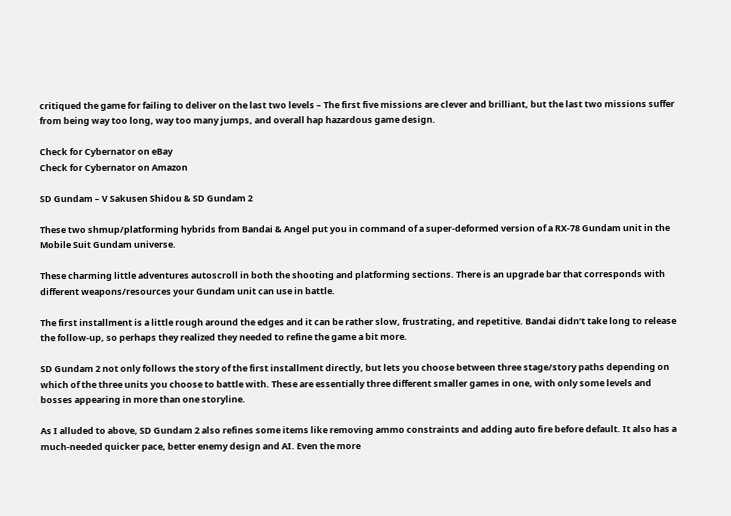critiqued the game for failing to deliver on the last two levels – The first five missions are clever and brilliant, but the last two missions suffer from being way too long, way too many jumps, and overall hap hazardous game design.

Check for Cybernator on eBay
Check for Cybernator on Amazon

SD Gundam – V Sakusen Shidou & SD Gundam 2

These two shmup/platforming hybrids from Bandai & Angel put you in command of a super-deformed version of a RX-78 Gundam unit in the Mobile Suit Gundam universe.

These charming little adventures autoscroll in both the shooting and platforming sections. There is an upgrade bar that corresponds with different weapons/resources your Gundam unit can use in battle.

The first installment is a little rough around the edges and it can be rather slow, frustrating, and repetitive. Bandai didn’t take long to release the follow-up, so perhaps they realized they needed to refine the game a bit more.

SD Gundam 2 not only follows the story of the first installment directly, but lets you choose between three stage/story paths depending on which of the three units you choose to battle with. These are essentially three different smaller games in one, with only some levels and bosses appearing in more than one storyline.

As I alluded to above, SD Gundam 2 also refines some items like removing ammo constraints and adding auto fire before default. It also has a much-needed quicker pace, better enemy design and AI. Even the more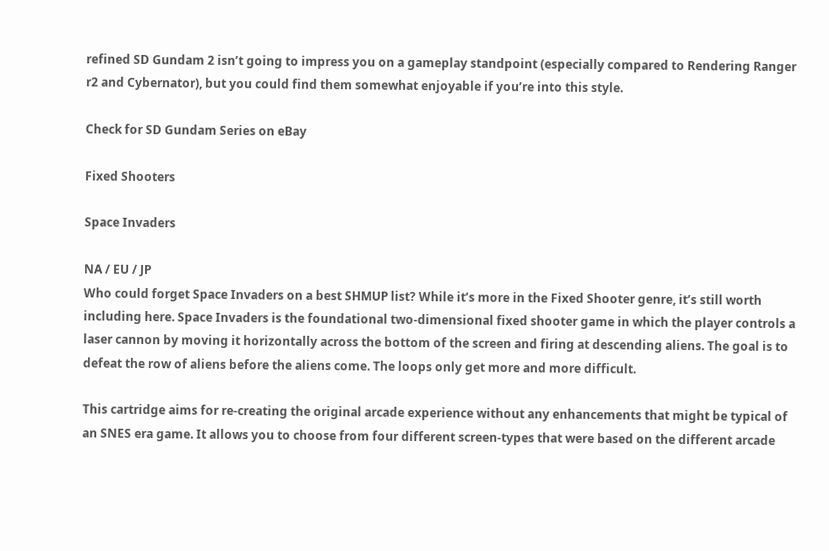refined SD Gundam 2 isn’t going to impress you on a gameplay standpoint (especially compared to Rendering Ranger r2 and Cybernator), but you could find them somewhat enjoyable if you’re into this style.

Check for SD Gundam Series on eBay

Fixed Shooters

Space Invaders

NA / EU / JP
Who could forget Space Invaders on a best SHMUP list? While it’s more in the Fixed Shooter genre, it’s still worth including here. Space Invaders is the foundational two-dimensional fixed shooter game in which the player controls a laser cannon by moving it horizontally across the bottom of the screen and firing at descending aliens. The goal is to defeat the row of aliens before the aliens come. The loops only get more and more difficult.

This cartridge aims for re-creating the original arcade experience without any enhancements that might be typical of an SNES era game. It allows you to choose from four different screen-types that were based on the different arcade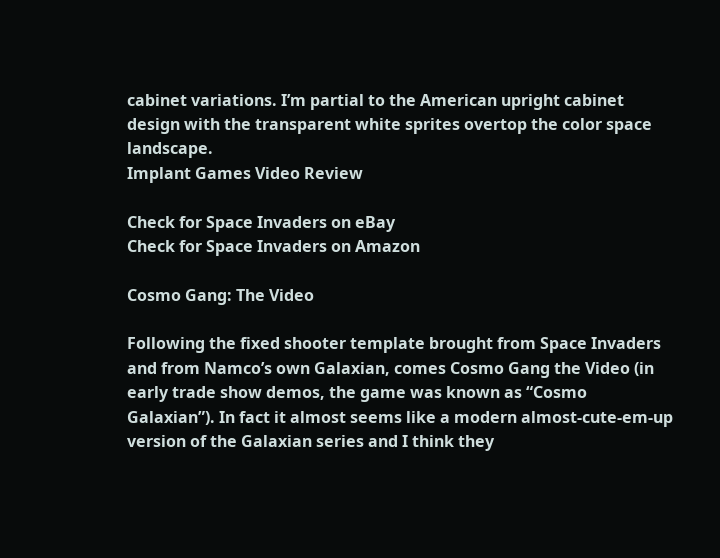cabinet variations. I’m partial to the American upright cabinet design with the transparent white sprites overtop the color space landscape.
Implant Games Video Review

Check for Space Invaders on eBay
Check for Space Invaders on Amazon

Cosmo Gang: The Video

Following the fixed shooter template brought from Space Invaders and from Namco’s own Galaxian, comes Cosmo Gang the Video (in early trade show demos, the game was known as “Cosmo Galaxian”). In fact it almost seems like a modern almost-cute-em-up version of the Galaxian series and I think they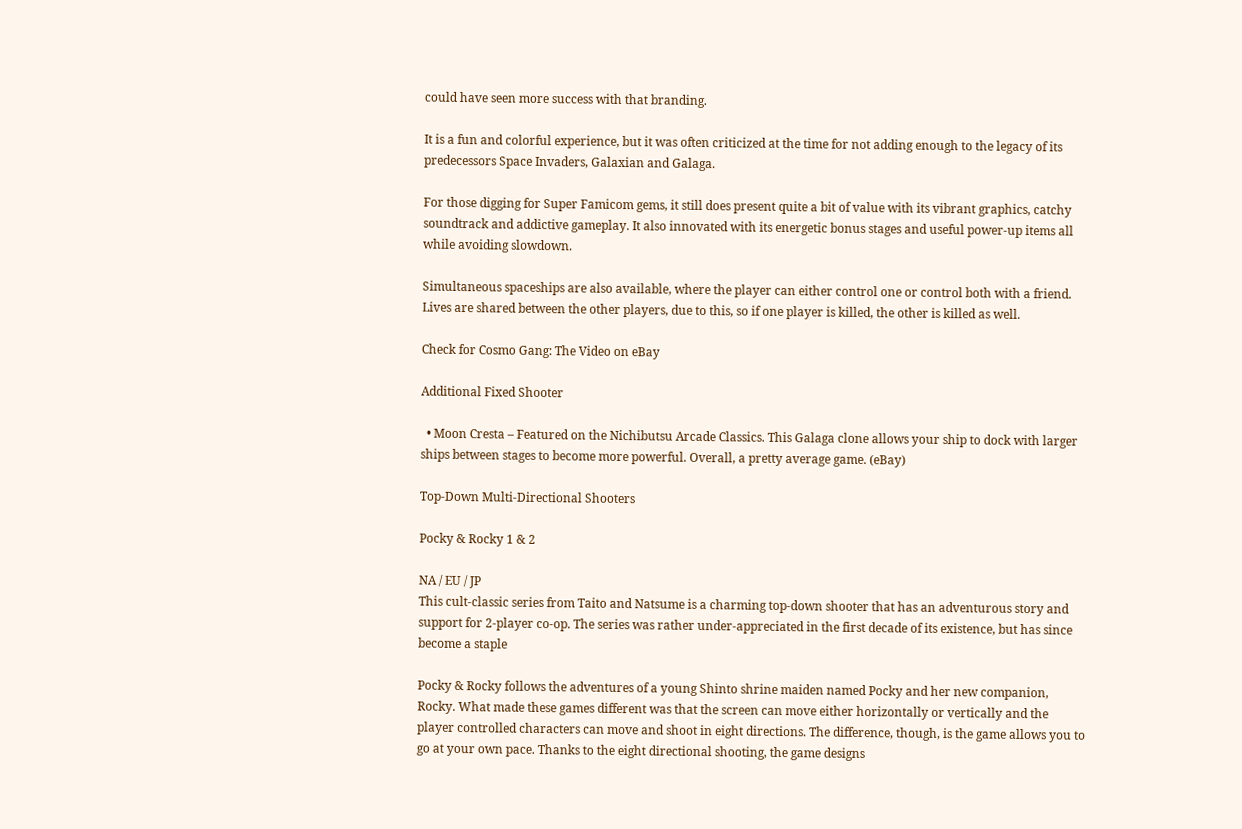could have seen more success with that branding.

It is a fun and colorful experience, but it was often criticized at the time for not adding enough to the legacy of its predecessors Space Invaders, Galaxian and Galaga.

For those digging for Super Famicom gems, it still does present quite a bit of value with its vibrant graphics, catchy soundtrack and addictive gameplay. It also innovated with its energetic bonus stages and useful power-up items all while avoiding slowdown.

Simultaneous spaceships are also available, where the player can either control one or control both with a friend. Lives are shared between the other players, due to this, so if one player is killed, the other is killed as well.

Check for Cosmo Gang: The Video on eBay

Additional Fixed Shooter

  • Moon Cresta – Featured on the Nichibutsu Arcade Classics. This Galaga clone allows your ship to dock with larger ships between stages to become more powerful. Overall, a pretty average game. (eBay)

Top-Down Multi-Directional Shooters

Pocky & Rocky 1 & 2

NA / EU / JP
This cult-classic series from Taito and Natsume is a charming top-down shooter that has an adventurous story and support for 2-player co-op. The series was rather under-appreciated in the first decade of its existence, but has since become a staple

Pocky & Rocky follows the adventures of a young Shinto shrine maiden named Pocky and her new companion, Rocky. What made these games different was that the screen can move either horizontally or vertically and the player controlled characters can move and shoot in eight directions. The difference, though, is the game allows you to go at your own pace. Thanks to the eight directional shooting, the game designs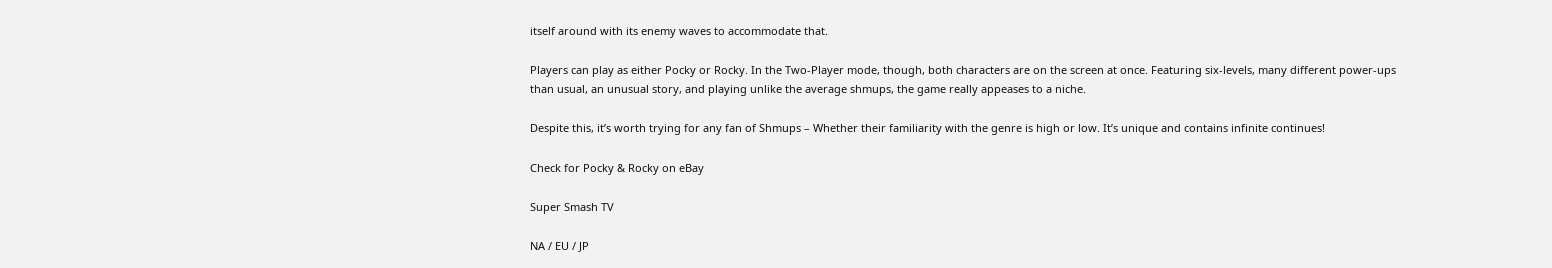itself around with its enemy waves to accommodate that.

Players can play as either Pocky or Rocky. In the Two-Player mode, though, both characters are on the screen at once. Featuring six-levels, many different power-ups than usual, an unusual story, and playing unlike the average shmups, the game really appeases to a niche.

Despite this, it’s worth trying for any fan of Shmups – Whether their familiarity with the genre is high or low. It’s unique and contains infinite continues!

Check for Pocky & Rocky on eBay

Super Smash TV

NA / EU / JP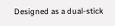Designed as a dual-stick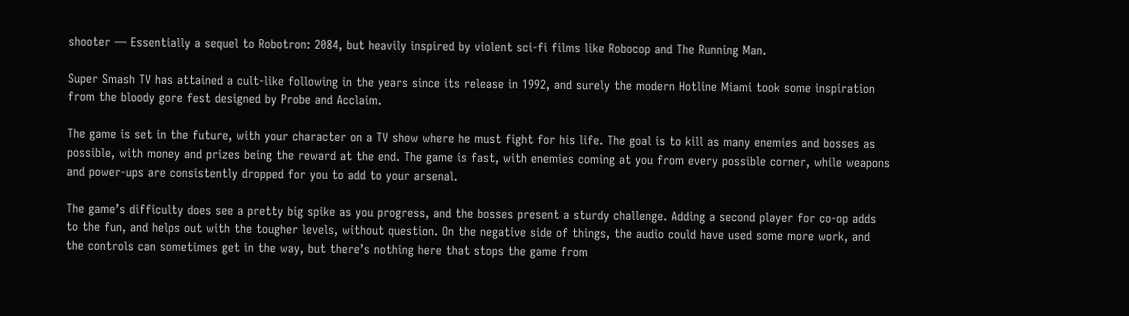shooter — Essentially a sequel to Robotron: 2084, but heavily inspired by violent sci-fi films like Robocop and The Running Man.

Super Smash TV has attained a cult-like following in the years since its release in 1992, and surely the modern Hotline Miami took some inspiration from the bloody gore fest designed by Probe and Acclaim.

The game is set in the future, with your character on a TV show where he must fight for his life. The goal is to kill as many enemies and bosses as possible, with money and prizes being the reward at the end. The game is fast, with enemies coming at you from every possible corner, while weapons and power-ups are consistently dropped for you to add to your arsenal.

The game’s difficulty does see a pretty big spike as you progress, and the bosses present a sturdy challenge. Adding a second player for co-op adds to the fun, and helps out with the tougher levels, without question. On the negative side of things, the audio could have used some more work, and the controls can sometimes get in the way, but there’s nothing here that stops the game from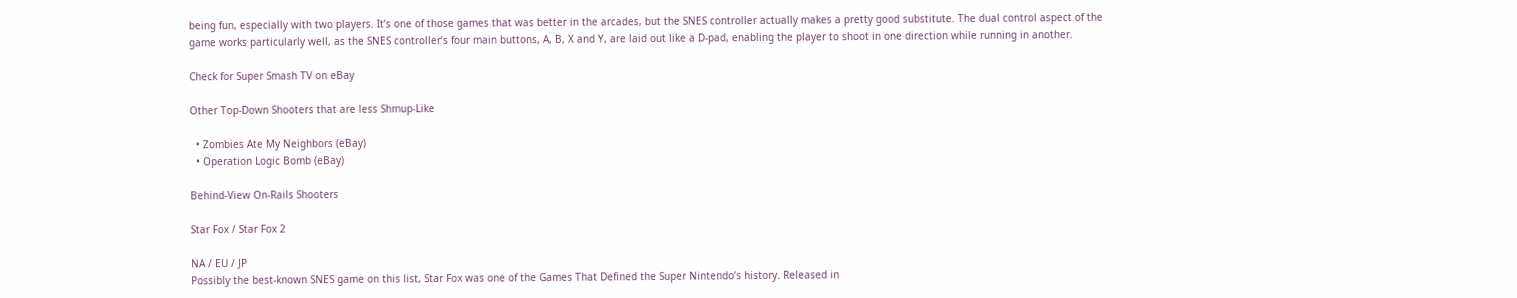being fun, especially with two players. It’s one of those games that was better in the arcades, but the SNES controller actually makes a pretty good substitute. The dual control aspect of the game works particularly well, as the SNES controller’s four main buttons, A, B, X and Y, are laid out like a D-pad, enabling the player to shoot in one direction while running in another.

Check for Super Smash TV on eBay

Other Top-Down Shooters that are less Shmup-Like

  • Zombies Ate My Neighbors (eBay)
  • Operation Logic Bomb (eBay)

Behind-View On-Rails Shooters

Star Fox / Star Fox 2

NA / EU / JP
Possibly the best-known SNES game on this list, Star Fox was one of the Games That Defined the Super Nintendo’s history. Released in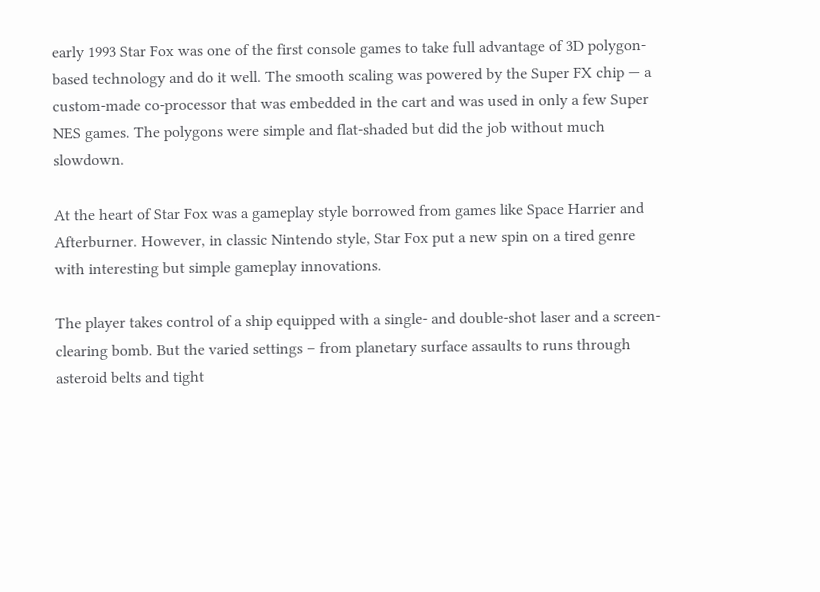early 1993 Star Fox was one of the first console games to take full advantage of 3D polygon-based technology and do it well. The smooth scaling was powered by the Super FX chip — a custom-made co-processor that was embedded in the cart and was used in only a few Super NES games. The polygons were simple and flat-shaded but did the job without much slowdown.

At the heart of Star Fox was a gameplay style borrowed from games like Space Harrier and Afterburner. However, in classic Nintendo style, Star Fox put a new spin on a tired genre with interesting but simple gameplay innovations.

The player takes control of a ship equipped with a single- and double-shot laser and a screen-clearing bomb. But the varied settings – from planetary surface assaults to runs through asteroid belts and tight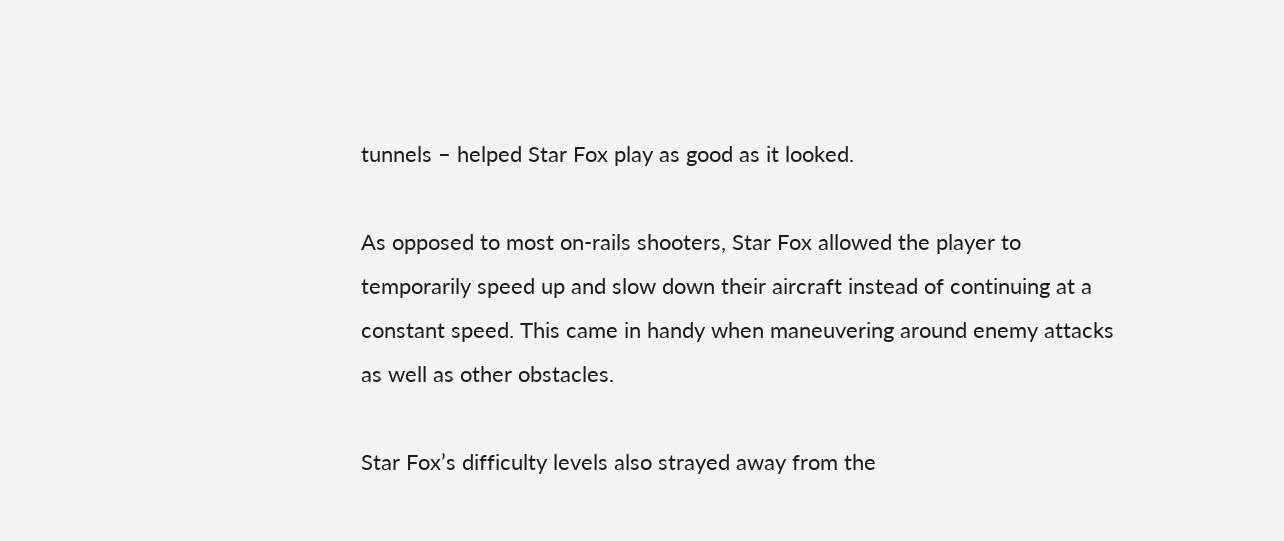tunnels – helped Star Fox play as good as it looked.

As opposed to most on-rails shooters, Star Fox allowed the player to temporarily speed up and slow down their aircraft instead of continuing at a constant speed. This came in handy when maneuvering around enemy attacks as well as other obstacles.

Star Fox’s difficulty levels also strayed away from the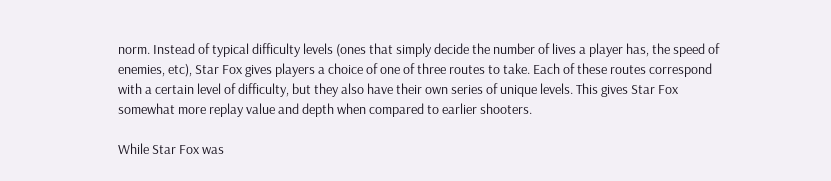norm. Instead of typical difficulty levels (ones that simply decide the number of lives a player has, the speed of enemies, etc), Star Fox gives players a choice of one of three routes to take. Each of these routes correspond with a certain level of difficulty, but they also have their own series of unique levels. This gives Star Fox somewhat more replay value and depth when compared to earlier shooters.

While Star Fox was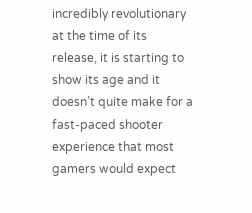incredibly revolutionary at the time of its release, it is starting to show its age and it doesn’t quite make for a fast-paced shooter experience that most gamers would expect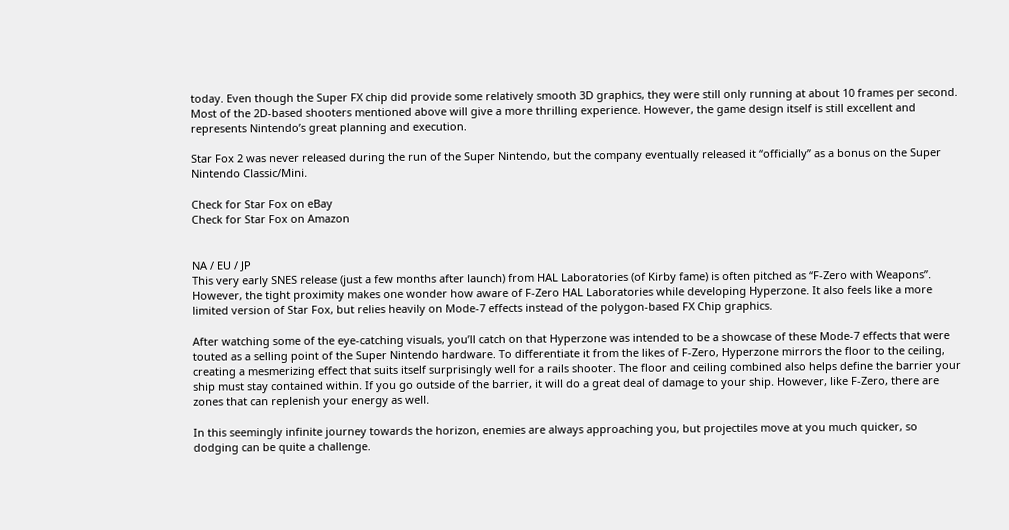today. Even though the Super FX chip did provide some relatively smooth 3D graphics, they were still only running at about 10 frames per second. Most of the 2D-based shooters mentioned above will give a more thrilling experience. However, the game design itself is still excellent and represents Nintendo’s great planning and execution.

Star Fox 2 was never released during the run of the Super Nintendo, but the company eventually released it “officially” as a bonus on the Super Nintendo Classic/Mini.

Check for Star Fox on eBay
Check for Star Fox on Amazon


NA / EU / JP
This very early SNES release (just a few months after launch) from HAL Laboratories (of Kirby fame) is often pitched as “F-Zero with Weapons”. However, the tight proximity makes one wonder how aware of F-Zero HAL Laboratories while developing Hyperzone. It also feels like a more limited version of Star Fox, but relies heavily on Mode-7 effects instead of the polygon-based FX Chip graphics.

After watching some of the eye-catching visuals, you’ll catch on that Hyperzone was intended to be a showcase of these Mode-7 effects that were touted as a selling point of the Super Nintendo hardware. To differentiate it from the likes of F-Zero, Hyperzone mirrors the floor to the ceiling, creating a mesmerizing effect that suits itself surprisingly well for a rails shooter. The floor and ceiling combined also helps define the barrier your ship must stay contained within. If you go outside of the barrier, it will do a great deal of damage to your ship. However, like F-Zero, there are zones that can replenish your energy as well.

In this seemingly infinite journey towards the horizon, enemies are always approaching you, but projectiles move at you much quicker, so dodging can be quite a challenge.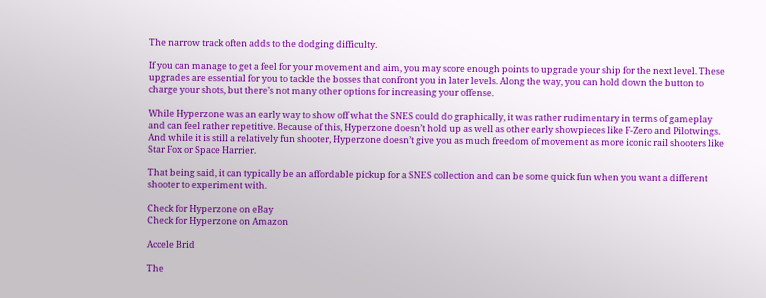The narrow track often adds to the dodging difficulty.

If you can manage to get a feel for your movement and aim, you may score enough points to upgrade your ship for the next level. These upgrades are essential for you to tackle the bosses that confront you in later levels. Along the way, you can hold down the button to charge your shots, but there’s not many other options for increasing your offense.

While Hyperzone was an early way to show off what the SNES could do graphically, it was rather rudimentary in terms of gameplay and can feel rather repetitive. Because of this, Hyperzone doesn’t hold up as well as other early showpieces like F-Zero and Pilotwings. And while it is still a relatively fun shooter, Hyperzone doesn’t give you as much freedom of movement as more iconic rail shooters like Star Fox or Space Harrier.

That being said, it can typically be an affordable pickup for a SNES collection and can be some quick fun when you want a different shooter to experiment with.

Check for Hyperzone on eBay
Check for Hyperzone on Amazon

Accele Brid

The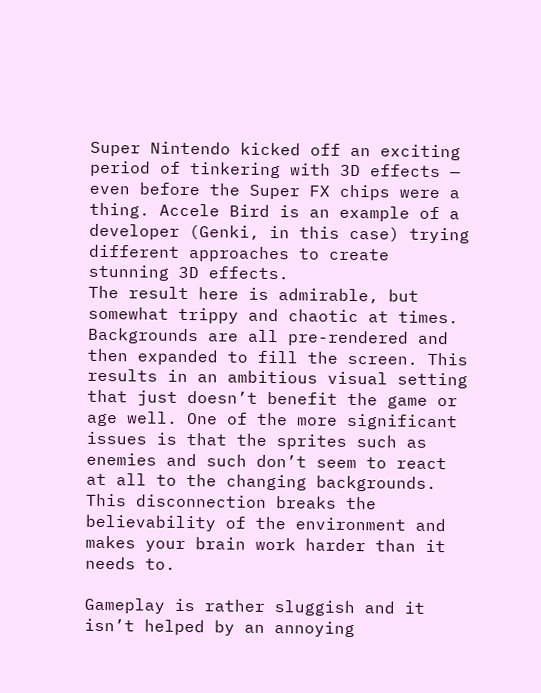Super Nintendo kicked off an exciting period of tinkering with 3D effects — even before the Super FX chips were a thing. Accele Bird is an example of a developer (Genki, in this case) trying different approaches to create stunning 3D effects.
The result here is admirable, but somewhat trippy and chaotic at times. Backgrounds are all pre-rendered and then expanded to fill the screen. This results in an ambitious visual setting that just doesn’t benefit the game or age well. One of the more significant issues is that the sprites such as enemies and such don’t seem to react at all to the changing backgrounds. This disconnection breaks the believability of the environment and makes your brain work harder than it needs to.

Gameplay is rather sluggish and it isn’t helped by an annoying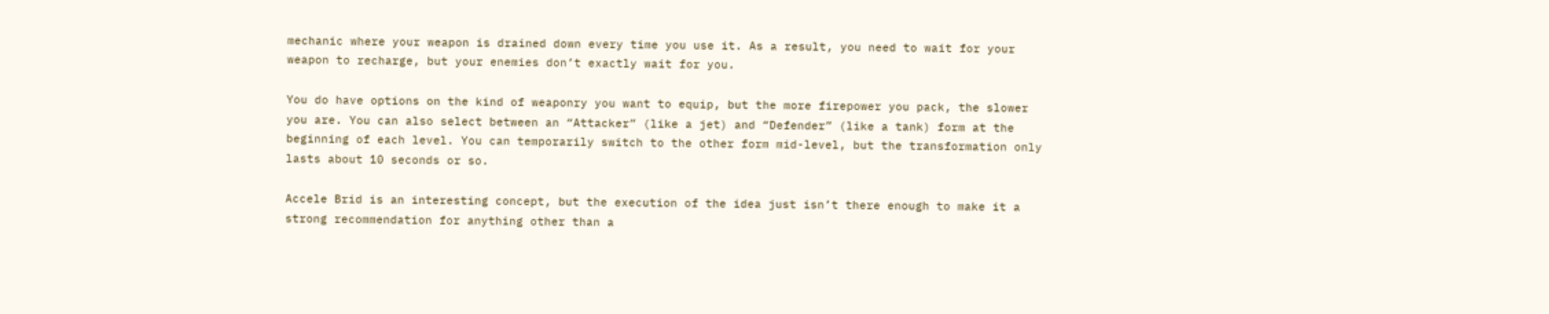mechanic where your weapon is drained down every time you use it. As a result, you need to wait for your weapon to recharge, but your enemies don’t exactly wait for you.

You do have options on the kind of weaponry you want to equip, but the more firepower you pack, the slower you are. You can also select between an “Attacker” (like a jet) and “Defender” (like a tank) form at the beginning of each level. You can temporarily switch to the other form mid-level, but the transformation only lasts about 10 seconds or so.

Accele Brid is an interesting concept, but the execution of the idea just isn’t there enough to make it a strong recommendation for anything other than a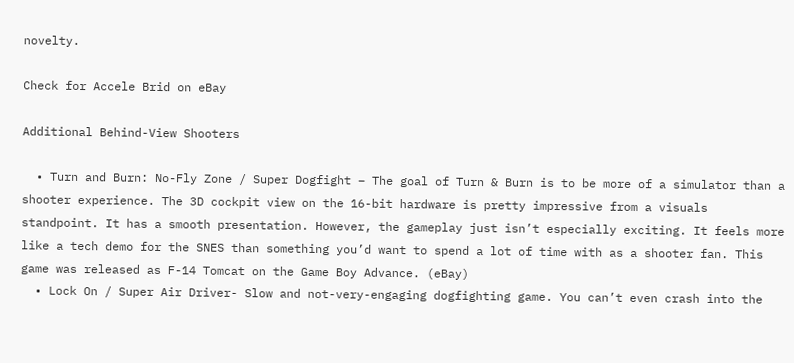novelty.

Check for Accele Brid on eBay

Additional Behind-View Shooters

  • Turn and Burn: No-Fly Zone / Super Dogfight – The goal of Turn & Burn is to be more of a simulator than a shooter experience. The 3D cockpit view on the 16-bit hardware is pretty impressive from a visuals standpoint. It has a smooth presentation. However, the gameplay just isn’t especially exciting. It feels more like a tech demo for the SNES than something you’d want to spend a lot of time with as a shooter fan. This game was released as F-14 Tomcat on the Game Boy Advance. (eBay)
  • Lock On / Super Air Driver- Slow and not-very-engaging dogfighting game. You can’t even crash into the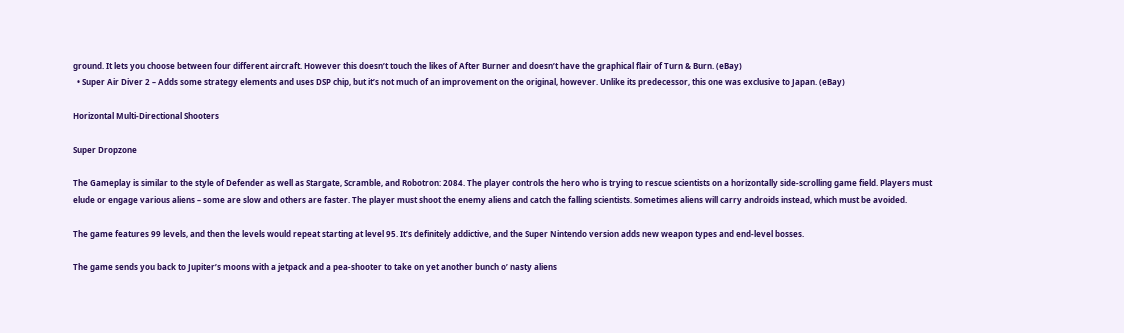ground. It lets you choose between four different aircraft. However this doesn’t touch the likes of After Burner and doesn’t have the graphical flair of Turn & Burn. (eBay)
  • Super Air Diver 2 – Adds some strategy elements and uses DSP chip, but it’s not much of an improvement on the original, however. Unlike its predecessor, this one was exclusive to Japan. (eBay)

Horizontal Multi-Directional Shooters

Super Dropzone

The Gameplay is similar to the style of Defender as well as Stargate, Scramble, and Robotron: 2084. The player controls the hero who is trying to rescue scientists on a horizontally side-scrolling game field. Players must elude or engage various aliens – some are slow and others are faster. The player must shoot the enemy aliens and catch the falling scientists. Sometimes aliens will carry androids instead, which must be avoided.

The game features 99 levels, and then the levels would repeat starting at level 95. It’s definitely addictive, and the Super Nintendo version adds new weapon types and end-level bosses.

The game sends you back to Jupiter’s moons with a jetpack and a pea-shooter to take on yet another bunch o’ nasty aliens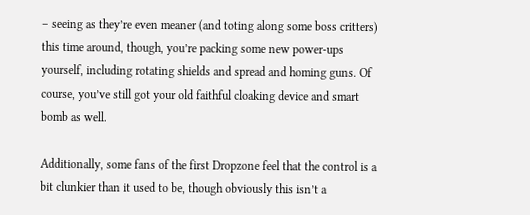– seeing as they’re even meaner (and toting along some boss critters) this time around, though, you’re packing some new power-ups yourself, including rotating shields and spread and homing guns. Of course, you’ve still got your old faithful cloaking device and smart bomb as well.

Additionally, some fans of the first Dropzone feel that the control is a bit clunkier than it used to be, though obviously this isn’t a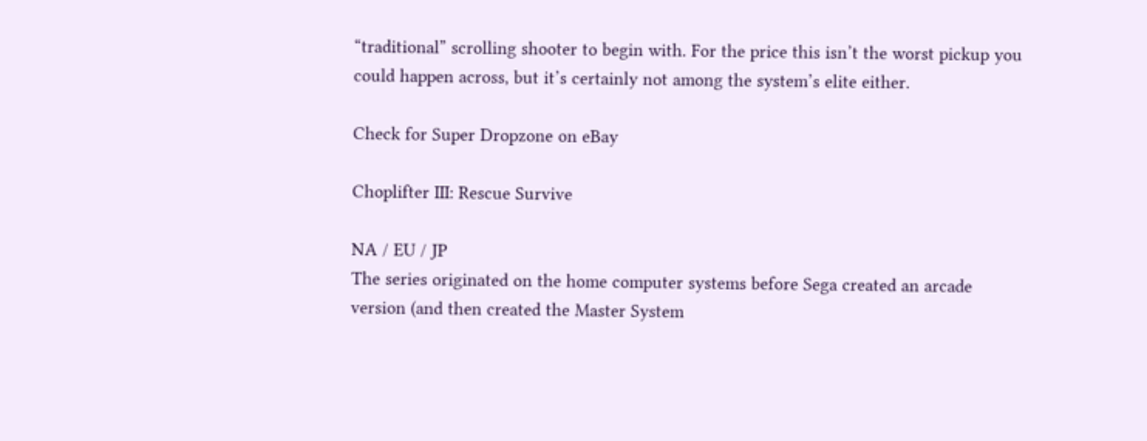“traditional” scrolling shooter to begin with. For the price this isn’t the worst pickup you could happen across, but it’s certainly not among the system’s elite either.

Check for Super Dropzone on eBay

Choplifter III: Rescue Survive

NA / EU / JP
The series originated on the home computer systems before Sega created an arcade version (and then created the Master System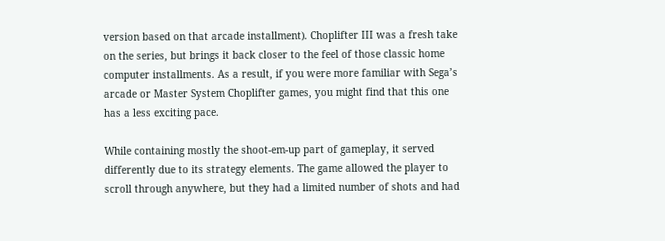version based on that arcade installment). Choplifter III was a fresh take on the series, but brings it back closer to the feel of those classic home computer installments. As a result, if you were more familiar with Sega’s arcade or Master System Choplifter games, you might find that this one has a less exciting pace.

While containing mostly the shoot-em-up part of gameplay, it served differently due to its strategy elements. The game allowed the player to scroll through anywhere, but they had a limited number of shots and had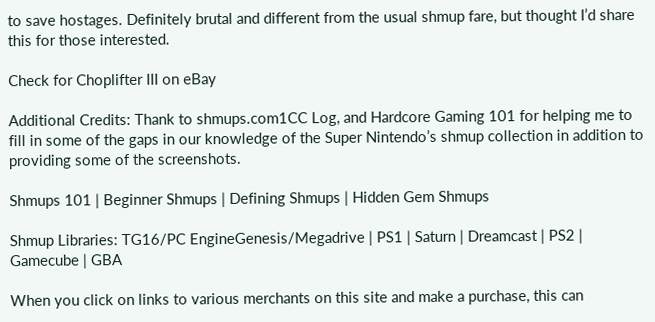to save hostages. Definitely brutal and different from the usual shmup fare, but thought I’d share this for those interested.

Check for Choplifter III on eBay

Additional Credits: Thank to shmups.com1CC Log, and Hardcore Gaming 101 for helping me to fill in some of the gaps in our knowledge of the Super Nintendo’s shmup collection in addition to providing some of the screenshots.

Shmups 101 | Beginner Shmups | Defining Shmups | Hidden Gem Shmups

Shmup Libraries: TG16/PC EngineGenesis/Megadrive | PS1 | Saturn | Dreamcast | PS2 | Gamecube | GBA

When you click on links to various merchants on this site and make a purchase, this can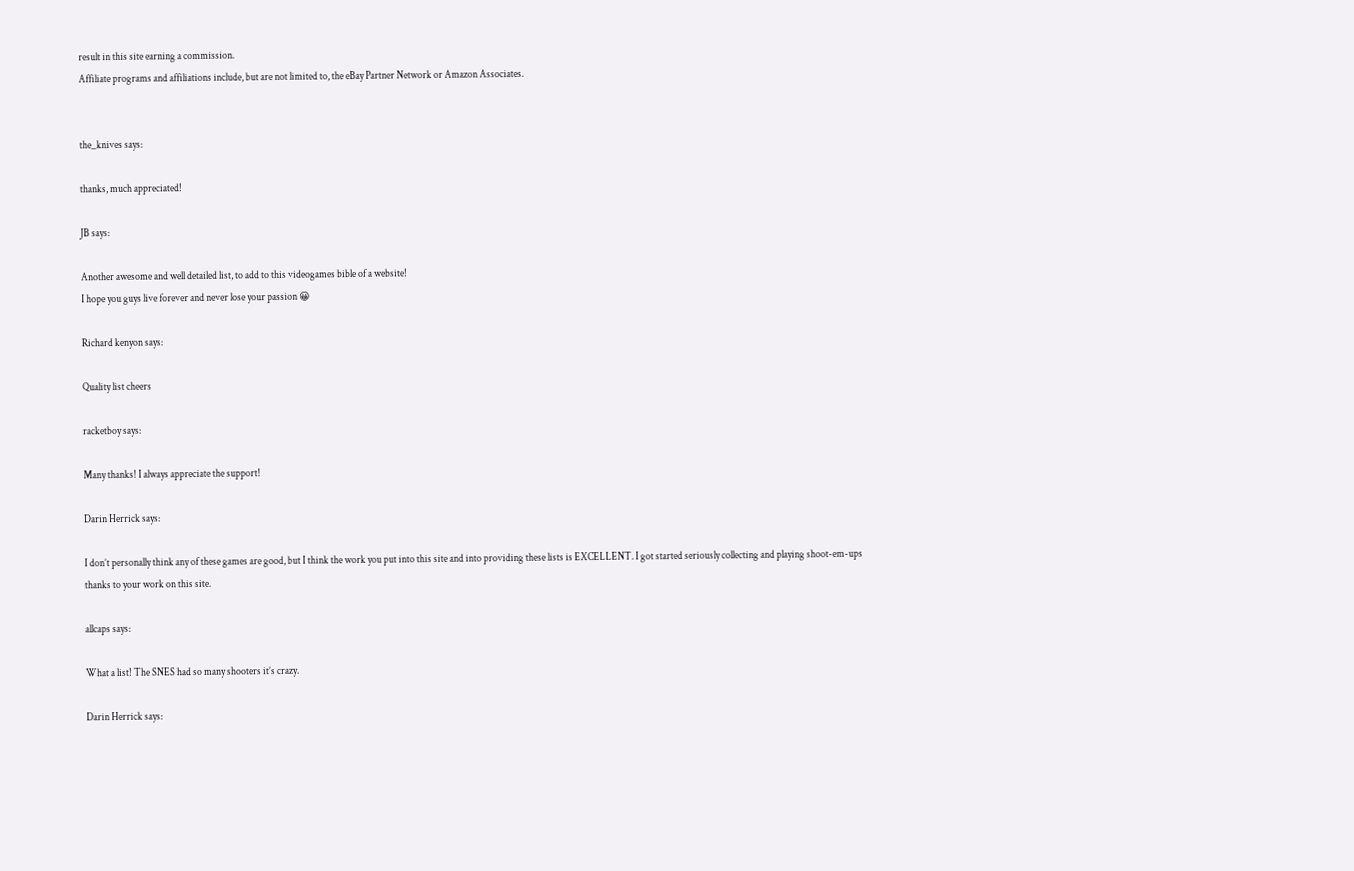result in this site earning a commission.
Affiliate programs and affiliations include, but are not limited to, the eBay Partner Network or Amazon Associates.


the_knives says:

thanks, much appreciated!

JB says:

Another awesome and well detailed list, to add to this videogames bible of a website!
I hope you guys live forever and never lose your passion 😀

Richard kenyon says:

Quality list cheers

racketboy says:

Many thanks! I always appreciate the support!

Darin Herrick says:

I don’t personally think any of these games are good, but I think the work you put into this site and into providing these lists is EXCELLENT. I got started seriously collecting and playing shoot-em-ups thanks to your work on this site.

allcaps says:

What a list! The SNES had so many shooters it’s crazy.

Darin Herrick says: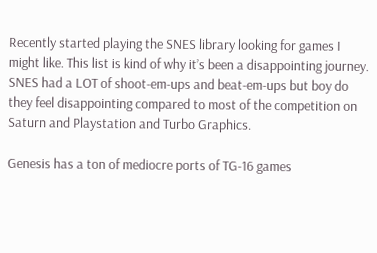Recently started playing the SNES library looking for games I might like. This list is kind of why it’s been a disappointing journey. SNES had a LOT of shoot-em-ups and beat-em-ups but boy do they feel disappointing compared to most of the competition on Saturn and Playstation and Turbo Graphics.

Genesis has a ton of mediocre ports of TG-16 games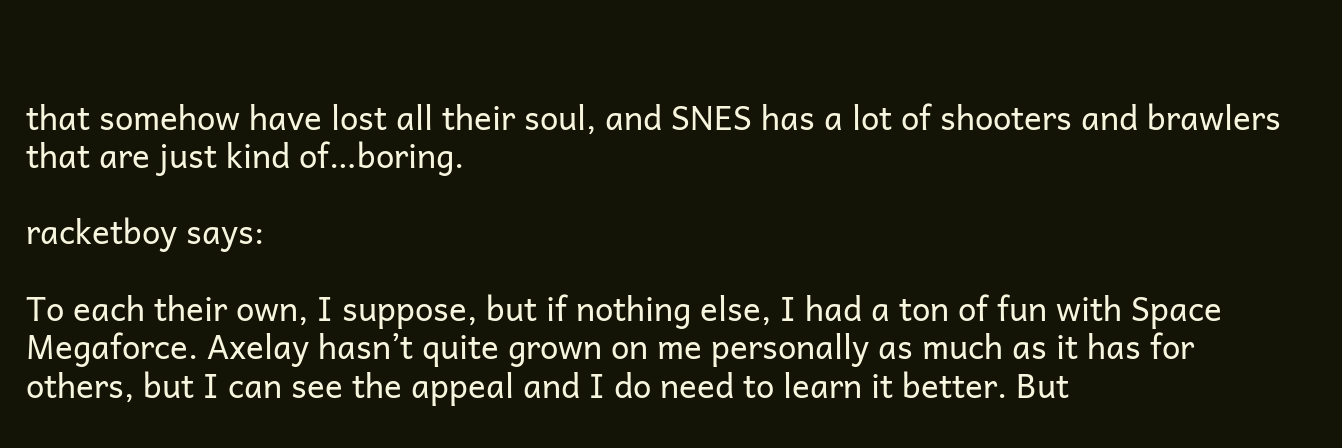that somehow have lost all their soul, and SNES has a lot of shooters and brawlers that are just kind of…boring.

racketboy says:

To each their own, I suppose, but if nothing else, I had a ton of fun with Space Megaforce. Axelay hasn’t quite grown on me personally as much as it has for others, but I can see the appeal and I do need to learn it better. But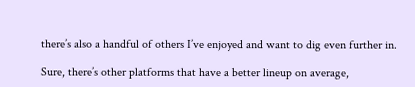there’s also a handful of others I’ve enjoyed and want to dig even further in.

Sure, there’s other platforms that have a better lineup on average,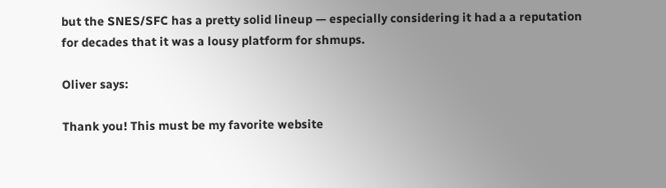but the SNES/SFC has a pretty solid lineup — especially considering it had a a reputation for decades that it was a lousy platform for shmups.

Oliver says:

Thank you! This must be my favorite website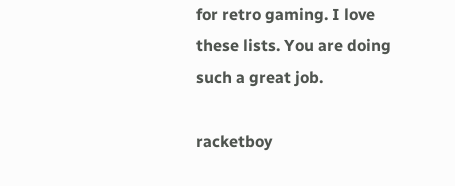for retro gaming. I love these lists. You are doing such a great job.

racketboy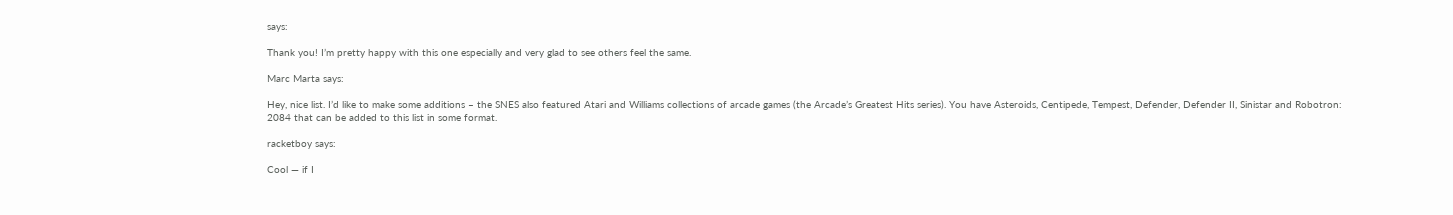says:

Thank you! I’m pretty happy with this one especially and very glad to see others feel the same.

Marc Marta says:

Hey, nice list. I’d like to make some additions – the SNES also featured Atari and Williams collections of arcade games (the Arcade’s Greatest Hits series). You have Asteroids, Centipede, Tempest, Defender, Defender II, Sinistar and Robotron: 2084 that can be added to this list in some format.

racketboy says:

Cool — if I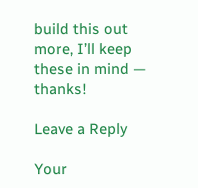build this out more, I’ll keep these in mind — thanks!

Leave a Reply

Your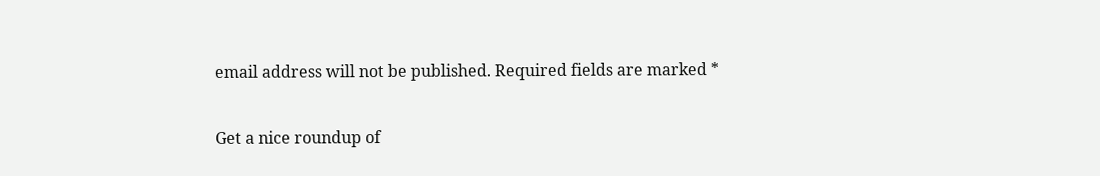email address will not be published. Required fields are marked *

Get a nice roundup of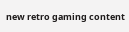new retro gaming content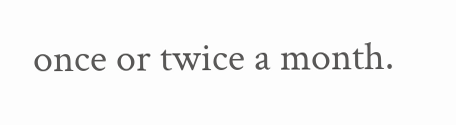once or twice a month.